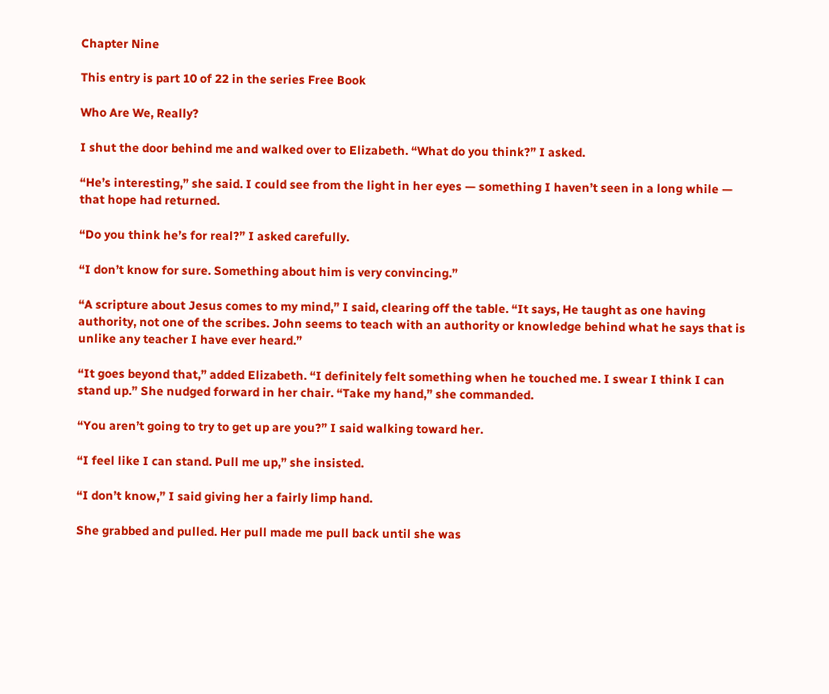Chapter Nine

This entry is part 10 of 22 in the series Free Book

Who Are We, Really?

I shut the door behind me and walked over to Elizabeth. “What do you think?” I asked.

“He’s interesting,” she said. I could see from the light in her eyes — something I haven’t seen in a long while — that hope had returned.

“Do you think he’s for real?” I asked carefully.

“I don’t know for sure. Something about him is very convincing.”

“A scripture about Jesus comes to my mind,” I said, clearing off the table. “It says, He taught as one having authority, not one of the scribes. John seems to teach with an authority or knowledge behind what he says that is unlike any teacher I have ever heard.”

“It goes beyond that,” added Elizabeth. “I definitely felt something when he touched me. I swear I think I can stand up.” She nudged forward in her chair. “Take my hand,” she commanded.

“You aren’t going to try to get up are you?” I said walking toward her.

“I feel like I can stand. Pull me up,” she insisted.

“I don’t know,” I said giving her a fairly limp hand.

She grabbed and pulled. Her pull made me pull back until she was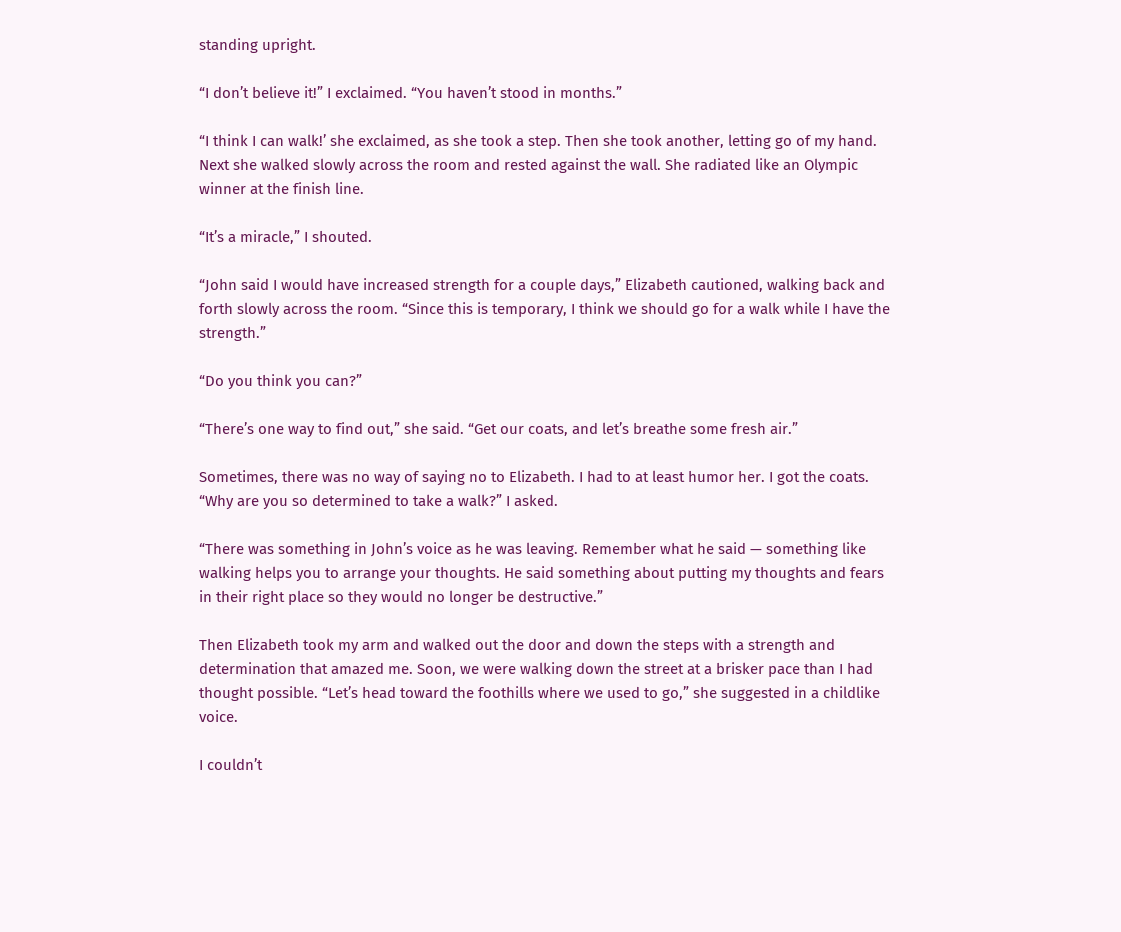standing upright.

“I don’t believe it!” I exclaimed. “You haven’t stood in months.”

“I think I can walk!’ she exclaimed, as she took a step. Then she took another, letting go of my hand. Next she walked slowly across the room and rested against the wall. She radiated like an Olympic winner at the finish line.

“It’s a miracle,” I shouted.

“John said I would have increased strength for a couple days,” Elizabeth cautioned, walking back and forth slowly across the room. “Since this is temporary, I think we should go for a walk while I have the strength.”

“Do you think you can?”

“There’s one way to find out,” she said. “Get our coats, and let’s breathe some fresh air.”

Sometimes, there was no way of saying no to Elizabeth. I had to at least humor her. I got the coats. “Why are you so determined to take a walk?” I asked.

“There was something in John’s voice as he was leaving. Remember what he said — something like walking helps you to arrange your thoughts. He said something about putting my thoughts and fears in their right place so they would no longer be destructive.”

Then Elizabeth took my arm and walked out the door and down the steps with a strength and determination that amazed me. Soon, we were walking down the street at a brisker pace than I had thought possible. “Let’s head toward the foothills where we used to go,” she suggested in a childlike voice.

I couldn’t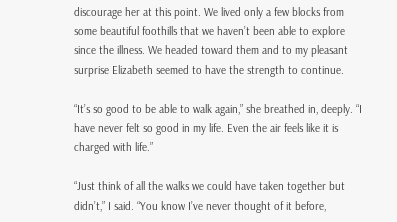discourage her at this point. We lived only a few blocks from some beautiful foothills that we haven’t been able to explore since the illness. We headed toward them and to my pleasant surprise Elizabeth seemed to have the strength to continue.

“It’s so good to be able to walk again,” she breathed in, deeply. “I have never felt so good in my life. Even the air feels like it is charged with life.”

“Just think of all the walks we could have taken together but didn’t,” I said. “You know I’ve never thought of it before,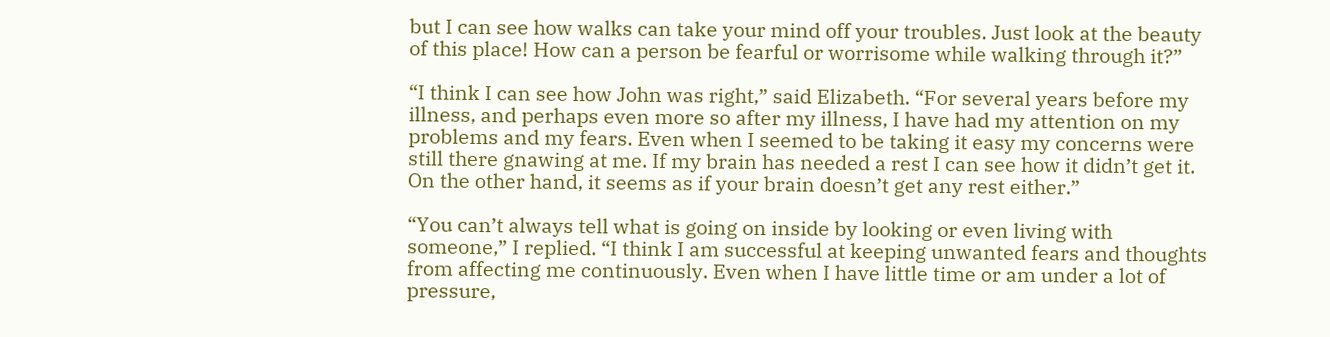but I can see how walks can take your mind off your troubles. Just look at the beauty of this place! How can a person be fearful or worrisome while walking through it?”

“I think I can see how John was right,” said Elizabeth. “For several years before my illness, and perhaps even more so after my illness, I have had my attention on my problems and my fears. Even when I seemed to be taking it easy my concerns were still there gnawing at me. If my brain has needed a rest I can see how it didn’t get it. On the other hand, it seems as if your brain doesn’t get any rest either.”

“You can’t always tell what is going on inside by looking or even living with someone,” I replied. “I think I am successful at keeping unwanted fears and thoughts from affecting me continuously. Even when I have little time or am under a lot of pressure,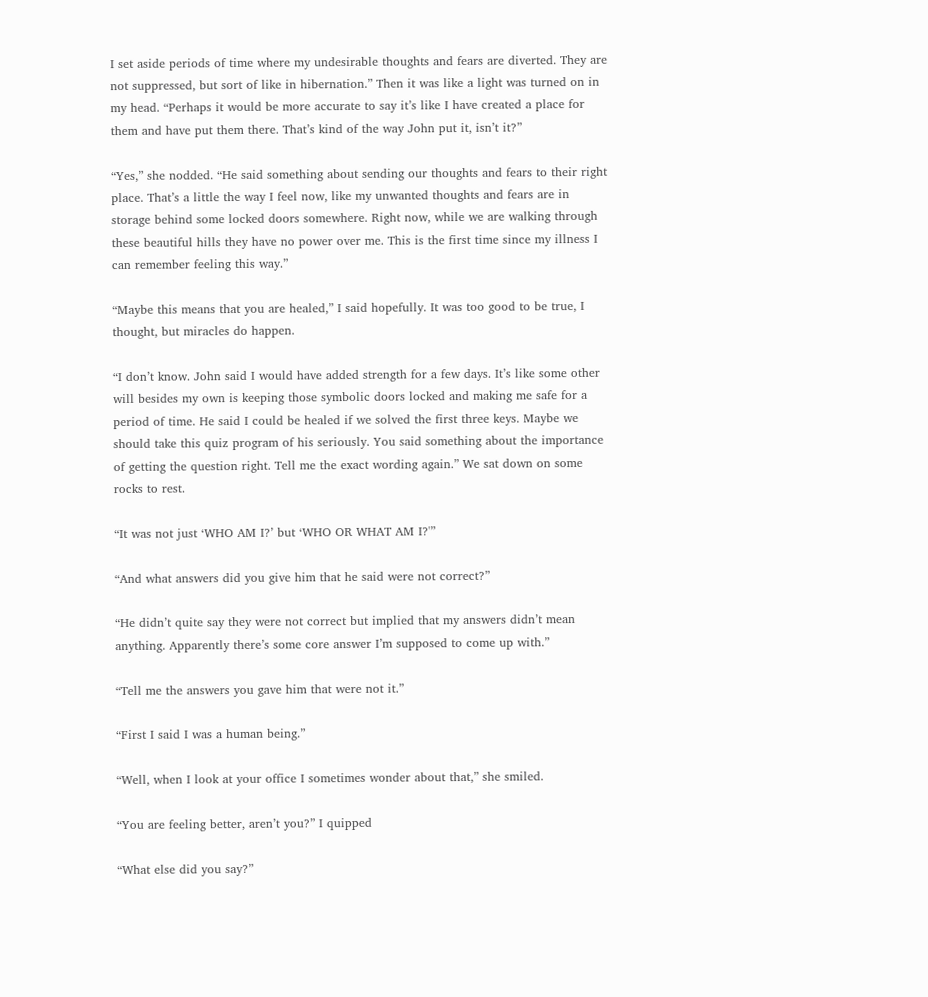I set aside periods of time where my undesirable thoughts and fears are diverted. They are not suppressed, but sort of like in hibernation.” Then it was like a light was turned on in my head. “Perhaps it would be more accurate to say it’s like I have created a place for them and have put them there. That’s kind of the way John put it, isn’t it?”

“Yes,” she nodded. “He said something about sending our thoughts and fears to their right place. That’s a little the way I feel now, like my unwanted thoughts and fears are in storage behind some locked doors somewhere. Right now, while we are walking through these beautiful hills they have no power over me. This is the first time since my illness I can remember feeling this way.”

“Maybe this means that you are healed,” I said hopefully. It was too good to be true, I thought, but miracles do happen.

“I don’t know. John said I would have added strength for a few days. It’s like some other will besides my own is keeping those symbolic doors locked and making me safe for a period of time. He said I could be healed if we solved the first three keys. Maybe we should take this quiz program of his seriously. You said something about the importance of getting the question right. Tell me the exact wording again.” We sat down on some rocks to rest.

“It was not just ‘WHO AM I?’ but ‘WHO OR WHAT AM I?'”

“And what answers did you give him that he said were not correct?”

“He didn’t quite say they were not correct but implied that my answers didn’t mean anything. Apparently there’s some core answer I’m supposed to come up with.”

“Tell me the answers you gave him that were not it.”

“First I said I was a human being.”

“Well, when I look at your office I sometimes wonder about that,” she smiled.

“You are feeling better, aren’t you?” I quipped

“What else did you say?”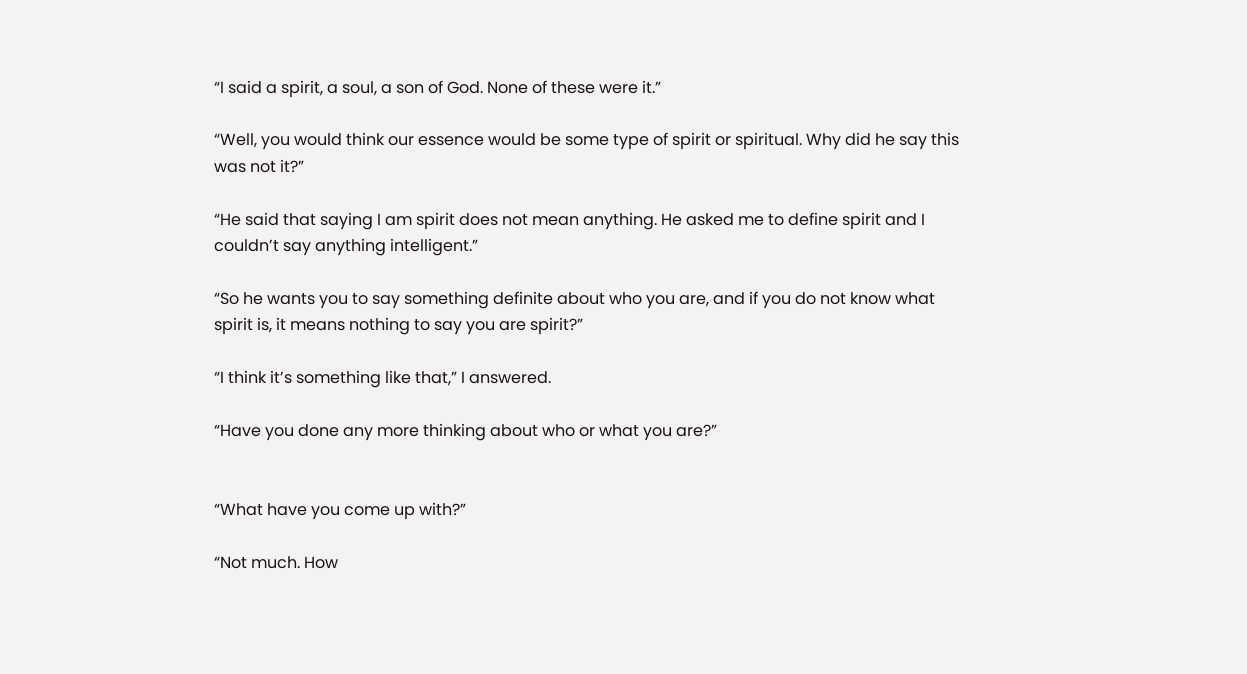“I said a spirit, a soul, a son of God. None of these were it.”

“Well, you would think our essence would be some type of spirit or spiritual. Why did he say this was not it?”

“He said that saying I am spirit does not mean anything. He asked me to define spirit and I couldn’t say anything intelligent.”

“So he wants you to say something definite about who you are, and if you do not know what spirit is, it means nothing to say you are spirit?”

“I think it’s something like that,” I answered.

“Have you done any more thinking about who or what you are?”


“What have you come up with?”

“Not much. How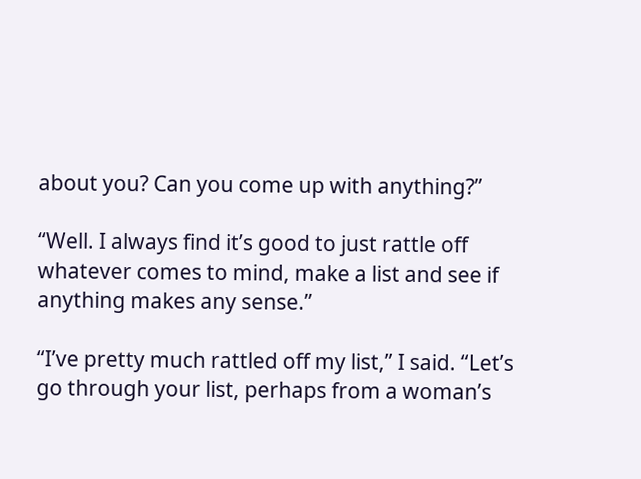about you? Can you come up with anything?”

“Well. I always find it’s good to just rattle off whatever comes to mind, make a list and see if anything makes any sense.”

“I’ve pretty much rattled off my list,” I said. “Let’s go through your list, perhaps from a woman’s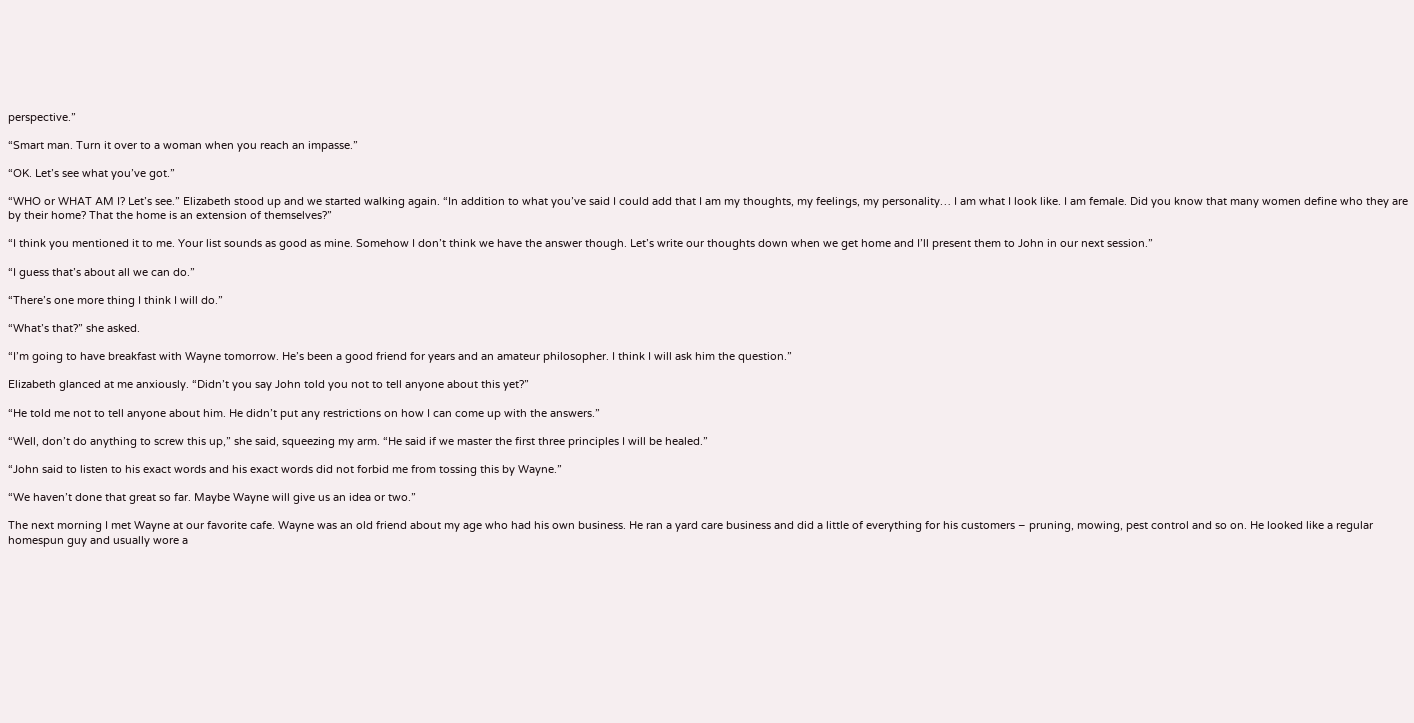perspective.”

“Smart man. Turn it over to a woman when you reach an impasse.”

“OK. Let’s see what you’ve got.”

“WHO or WHAT AM I? Let’s see.” Elizabeth stood up and we started walking again. “In addition to what you’ve said I could add that I am my thoughts, my feelings, my personality… I am what I look like. I am female. Did you know that many women define who they are by their home? That the home is an extension of themselves?”

“I think you mentioned it to me. Your list sounds as good as mine. Somehow I don’t think we have the answer though. Let’s write our thoughts down when we get home and I’ll present them to John in our next session.”

“I guess that’s about all we can do.”

“There’s one more thing I think I will do.”

“What’s that?” she asked.

“I’m going to have breakfast with Wayne tomorrow. He’s been a good friend for years and an amateur philosopher. I think I will ask him the question.”

Elizabeth glanced at me anxiously. “Didn’t you say John told you not to tell anyone about this yet?”

“He told me not to tell anyone about him. He didn’t put any restrictions on how I can come up with the answers.”

“Well, don’t do anything to screw this up,” she said, squeezing my arm. “He said if we master the first three principles I will be healed.”

“John said to listen to his exact words and his exact words did not forbid me from tossing this by Wayne.”

“We haven’t done that great so far. Maybe Wayne will give us an idea or two.”

The next morning I met Wayne at our favorite cafe. Wayne was an old friend about my age who had his own business. He ran a yard care business and did a little of everything for his customers – pruning, mowing, pest control and so on. He looked like a regular homespun guy and usually wore a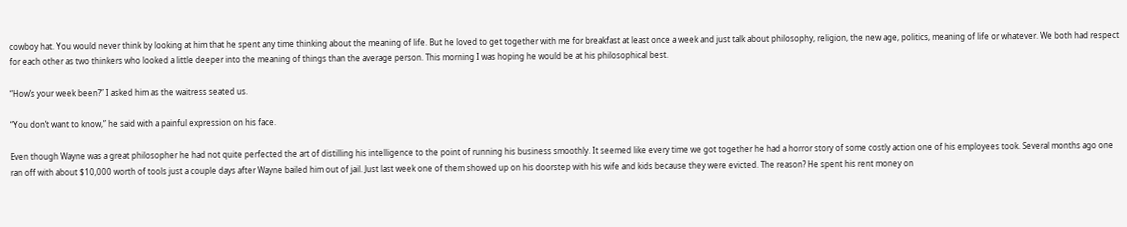cowboy hat. You would never think by looking at him that he spent any time thinking about the meaning of life. But he loved to get together with me for breakfast at least once a week and just talk about philosophy, religion, the new age, politics, meaning of life or whatever. We both had respect for each other as two thinkers who looked a little deeper into the meaning of things than the average person. This morning I was hoping he would be at his philosophical best.

“How’s your week been?” I asked him as the waitress seated us.

“You don’t want to know,” he said with a painful expression on his face.

Even though Wayne was a great philosopher he had not quite perfected the art of distilling his intelligence to the point of running his business smoothly. It seemed like every time we got together he had a horror story of some costly action one of his employees took. Several months ago one ran off with about $10,000 worth of tools just a couple days after Wayne bailed him out of jail. Just last week one of them showed up on his doorstep with his wife and kids because they were evicted. The reason? He spent his rent money on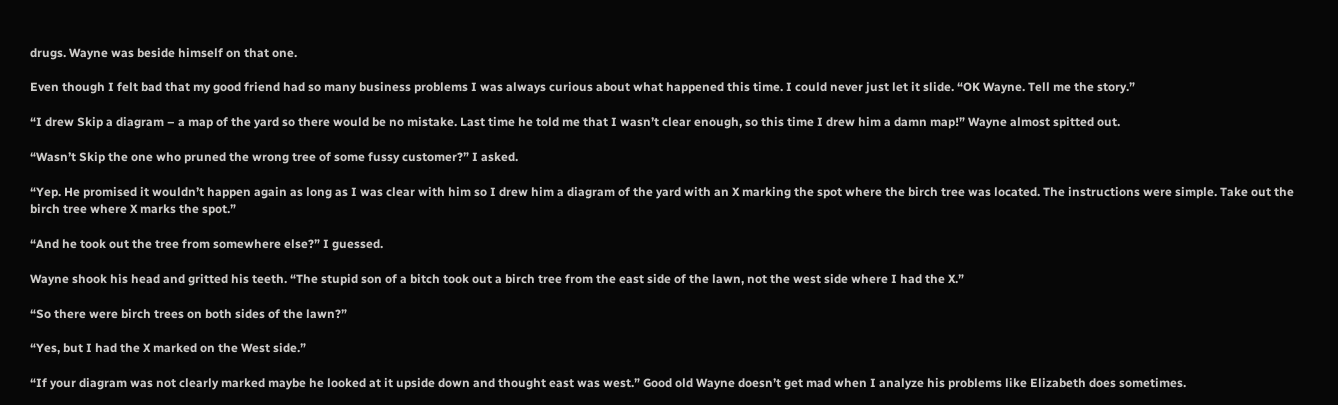drugs. Wayne was beside himself on that one.

Even though I felt bad that my good friend had so many business problems I was always curious about what happened this time. I could never just let it slide. “OK Wayne. Tell me the story.”

“I drew Skip a diagram – a map of the yard so there would be no mistake. Last time he told me that I wasn’t clear enough, so this time I drew him a damn map!” Wayne almost spitted out.

“Wasn’t Skip the one who pruned the wrong tree of some fussy customer?” I asked.

“Yep. He promised it wouldn’t happen again as long as I was clear with him so I drew him a diagram of the yard with an X marking the spot where the birch tree was located. The instructions were simple. Take out the birch tree where X marks the spot.”

“And he took out the tree from somewhere else?” I guessed.

Wayne shook his head and gritted his teeth. “The stupid son of a bitch took out a birch tree from the east side of the lawn, not the west side where I had the X.”

“So there were birch trees on both sides of the lawn?”

“Yes, but I had the X marked on the West side.”

“If your diagram was not clearly marked maybe he looked at it upside down and thought east was west.” Good old Wayne doesn’t get mad when I analyze his problems like Elizabeth does sometimes.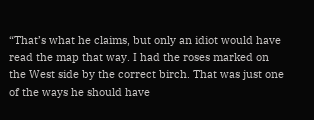“That’s what he claims, but only an idiot would have read the map that way. I had the roses marked on the West side by the correct birch. That was just one of the ways he should have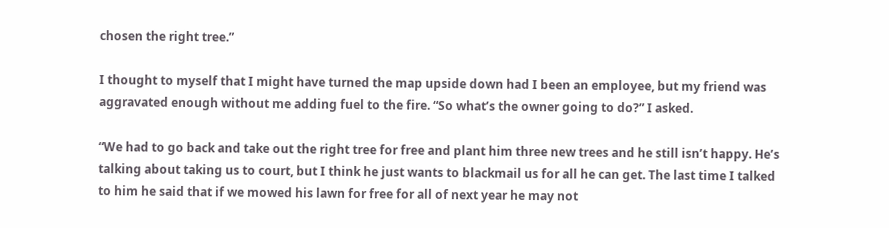chosen the right tree.”

I thought to myself that I might have turned the map upside down had I been an employee, but my friend was aggravated enough without me adding fuel to the fire. “So what’s the owner going to do?” I asked.

“We had to go back and take out the right tree for free and plant him three new trees and he still isn’t happy. He’s talking about taking us to court, but I think he just wants to blackmail us for all he can get. The last time I talked to him he said that if we mowed his lawn for free for all of next year he may not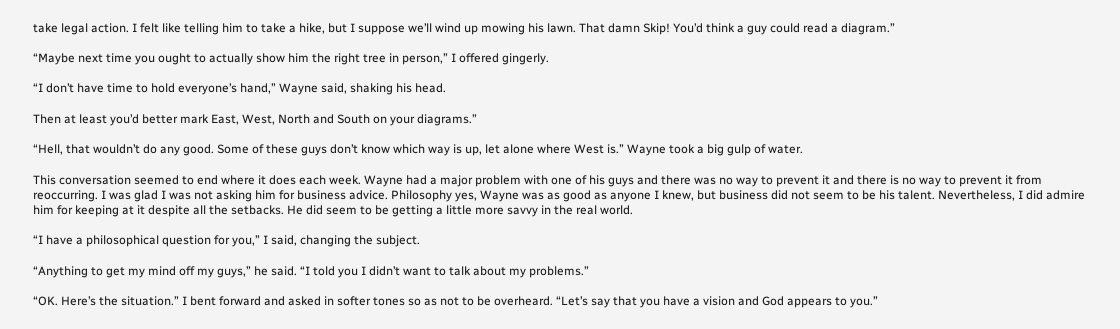take legal action. I felt like telling him to take a hike, but I suppose we’ll wind up mowing his lawn. That damn Skip! You’d think a guy could read a diagram.”

“Maybe next time you ought to actually show him the right tree in person,” I offered gingerly.

“I don’t have time to hold everyone’s hand,” Wayne said, shaking his head.

Then at least you’d better mark East, West, North and South on your diagrams.”

“Hell, that wouldn’t do any good. Some of these guys don’t know which way is up, let alone where West is.” Wayne took a big gulp of water.

This conversation seemed to end where it does each week. Wayne had a major problem with one of his guys and there was no way to prevent it and there is no way to prevent it from reoccurring. I was glad I was not asking him for business advice. Philosophy yes, Wayne was as good as anyone I knew, but business did not seem to be his talent. Nevertheless, I did admire him for keeping at it despite all the setbacks. He did seem to be getting a little more savvy in the real world.

“I have a philosophical question for you,” I said, changing the subject.

“Anything to get my mind off my guys,” he said. “I told you I didn’t want to talk about my problems.”

“OK. Here’s the situation.” I bent forward and asked in softer tones so as not to be overheard. “Let’s say that you have a vision and God appears to you.”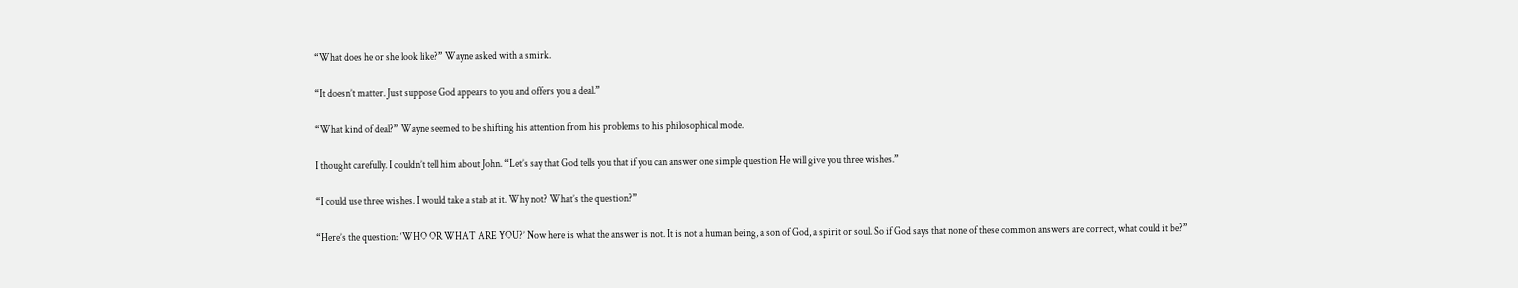“What does he or she look like?” Wayne asked with a smirk.

“It doesn’t matter. Just suppose God appears to you and offers you a deal.”

“What kind of deal?” Wayne seemed to be shifting his attention from his problems to his philosophical mode.

I thought carefully. I couldn’t tell him about John. “Let’s say that God tells you that if you can answer one simple question He will give you three wishes.”

“I could use three wishes. I would take a stab at it. Why not? What’s the question?”

“Here’s the question: ‘WHO OR WHAT ARE YOU?’ Now here is what the answer is not. It is not a human being, a son of God, a spirit or soul. So if God says that none of these common answers are correct, what could it be?”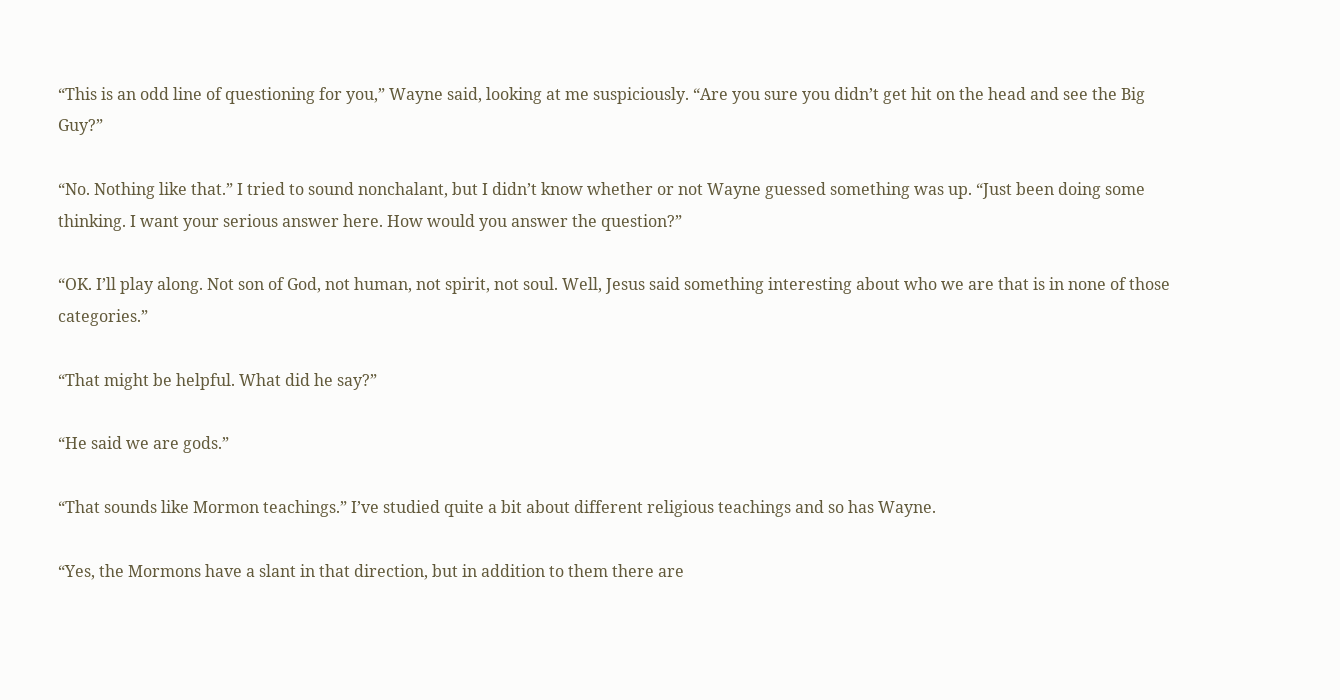“This is an odd line of questioning for you,” Wayne said, looking at me suspiciously. “Are you sure you didn’t get hit on the head and see the Big Guy?”

“No. Nothing like that.” I tried to sound nonchalant, but I didn’t know whether or not Wayne guessed something was up. “Just been doing some thinking. I want your serious answer here. How would you answer the question?”

“OK. I’ll play along. Not son of God, not human, not spirit, not soul. Well, Jesus said something interesting about who we are that is in none of those categories.”

“That might be helpful. What did he say?”

“He said we are gods.”

“That sounds like Mormon teachings.” I’ve studied quite a bit about different religious teachings and so has Wayne.

“Yes, the Mormons have a slant in that direction, but in addition to them there are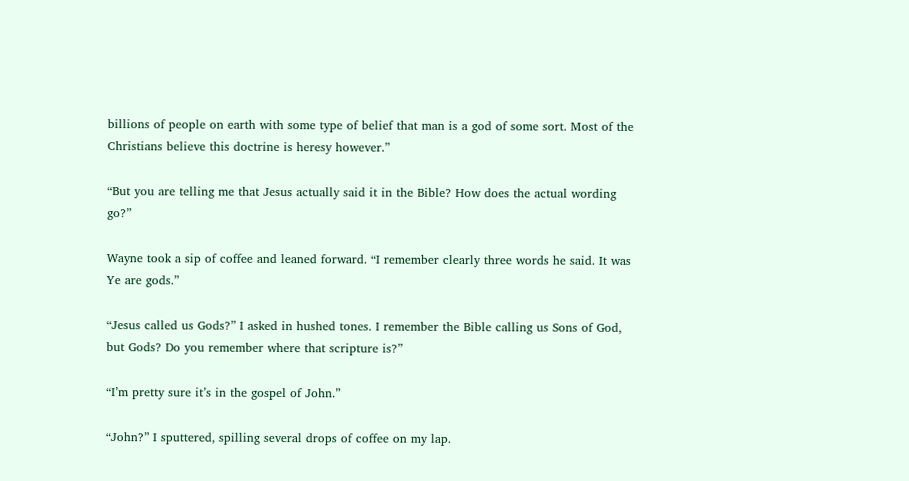billions of people on earth with some type of belief that man is a god of some sort. Most of the Christians believe this doctrine is heresy however.”

“But you are telling me that Jesus actually said it in the Bible? How does the actual wording go?”

Wayne took a sip of coffee and leaned forward. “I remember clearly three words he said. It was Ye are gods.”

“Jesus called us Gods?” I asked in hushed tones. I remember the Bible calling us Sons of God, but Gods? Do you remember where that scripture is?”

“I’m pretty sure it’s in the gospel of John.”

“John?” I sputtered, spilling several drops of coffee on my lap.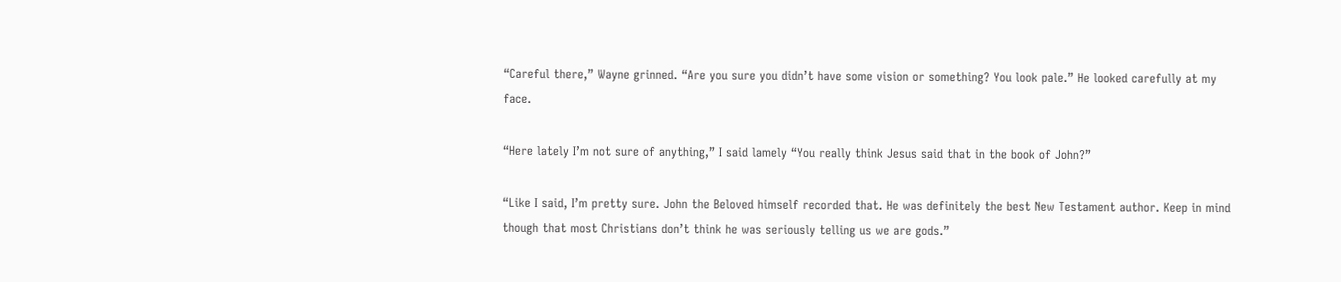“Careful there,” Wayne grinned. “Are you sure you didn’t have some vision or something? You look pale.” He looked carefully at my face.

“Here lately I’m not sure of anything,” I said lamely “You really think Jesus said that in the book of John?”

“Like I said, I’m pretty sure. John the Beloved himself recorded that. He was definitely the best New Testament author. Keep in mind though that most Christians don’t think he was seriously telling us we are gods.”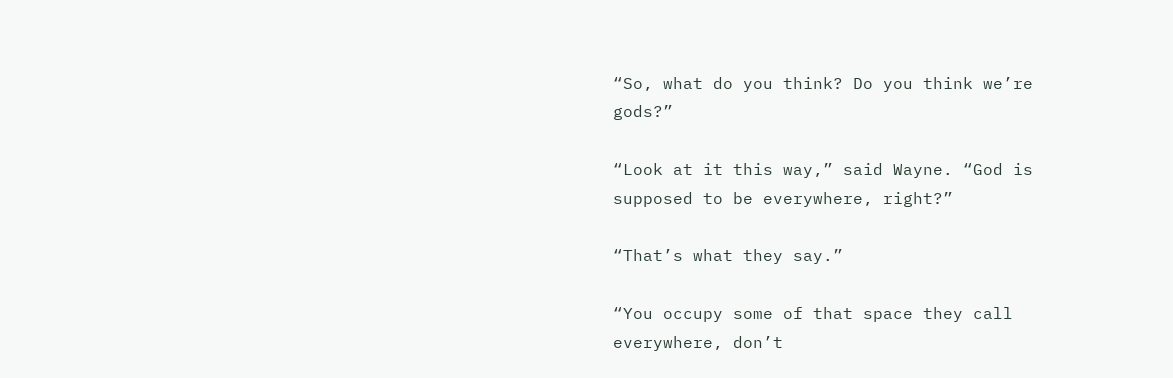“So, what do you think? Do you think we’re gods?”

“Look at it this way,” said Wayne. “God is supposed to be everywhere, right?”

“That’s what they say.”

“You occupy some of that space they call everywhere, don’t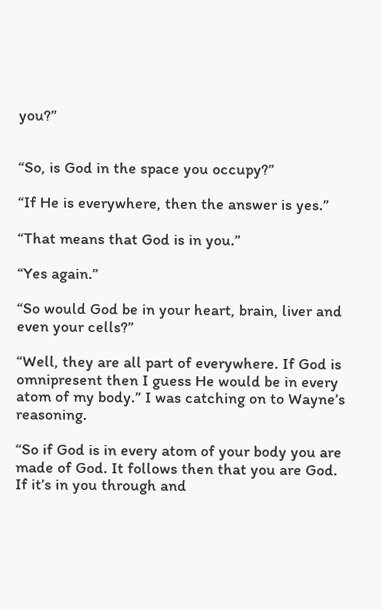you?”


“So, is God in the space you occupy?”

“If He is everywhere, then the answer is yes.”

“That means that God is in you.”

“Yes again.”

“So would God be in your heart, brain, liver and even your cells?”

“Well, they are all part of everywhere. If God is omnipresent then I guess He would be in every atom of my body.” I was catching on to Wayne’s reasoning.

“So if God is in every atom of your body you are made of God. It follows then that you are God. If it’s in you through and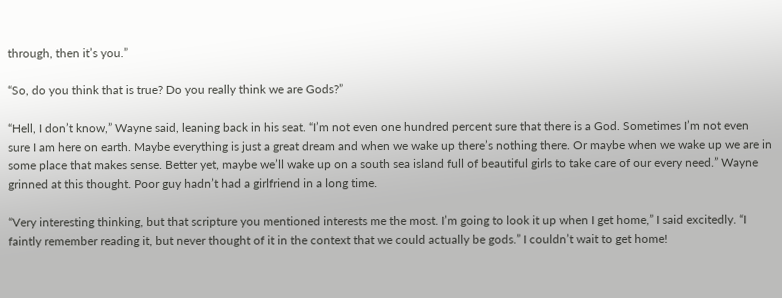through, then it’s you.”

“So, do you think that is true? Do you really think we are Gods?”

“Hell, I don’t know,” Wayne said, leaning back in his seat. “I’m not even one hundred percent sure that there is a God. Sometimes I’m not even sure I am here on earth. Maybe everything is just a great dream and when we wake up there’s nothing there. Or maybe when we wake up we are in some place that makes sense. Better yet, maybe we’ll wake up on a south sea island full of beautiful girls to take care of our every need.” Wayne grinned at this thought. Poor guy hadn’t had a girlfriend in a long time.

“Very interesting thinking, but that scripture you mentioned interests me the most. I’m going to look it up when I get home,” I said excitedly. “I faintly remember reading it, but never thought of it in the context that we could actually be gods.” I couldn’t wait to get home!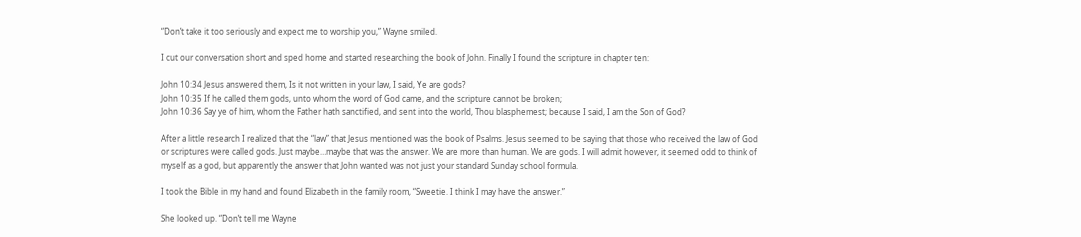“Don’t take it too seriously and expect me to worship you,” Wayne smiled.

I cut our conversation short and sped home and started researching the book of John. Finally I found the scripture in chapter ten:

John 10:34 Jesus answered them, Is it not written in your law, I said, Ye are gods?
John 10:35 If he called them gods, unto whom the word of God came, and the scripture cannot be broken;
John 10:36 Say ye of him, whom the Father hath sanctified, and sent into the world, Thou blasphemest; because I said, I am the Son of God?

After a little research I realized that the “law” that Jesus mentioned was the book of Psalms. Jesus seemed to be saying that those who received the law of God or scriptures were called gods. Just maybe…maybe that was the answer. We are more than human. We are gods. I will admit however, it seemed odd to think of myself as a god, but apparently the answer that John wanted was not just your standard Sunday school formula.

I took the Bible in my hand and found Elizabeth in the family room, “Sweetie. I think I may have the answer.”

She looked up. “Don’t tell me Wayne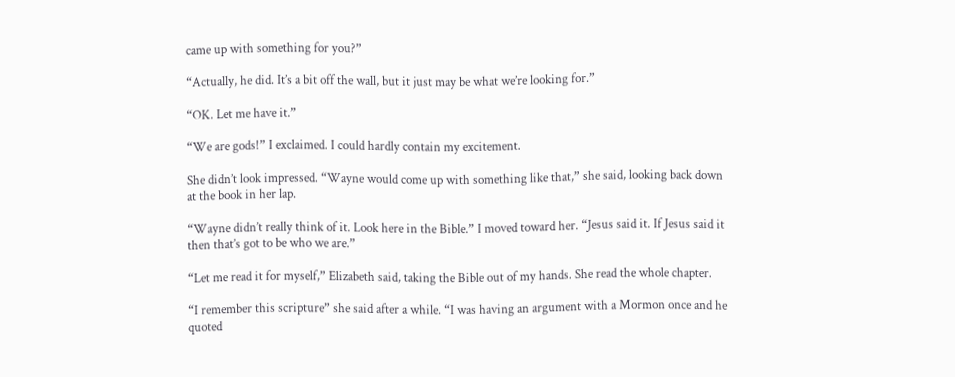came up with something for you?”

“Actually, he did. It’s a bit off the wall, but it just may be what we’re looking for.”

“OK. Let me have it.”

“We are gods!” I exclaimed. I could hardly contain my excitement.

She didn’t look impressed. “Wayne would come up with something like that,” she said, looking back down at the book in her lap.

“Wayne didn’t really think of it. Look here in the Bible.” I moved toward her. “Jesus said it. If Jesus said it then that’s got to be who we are.”

“Let me read it for myself,” Elizabeth said, taking the Bible out of my hands. She read the whole chapter.

“I remember this scripture” she said after a while. “I was having an argument with a Mormon once and he quoted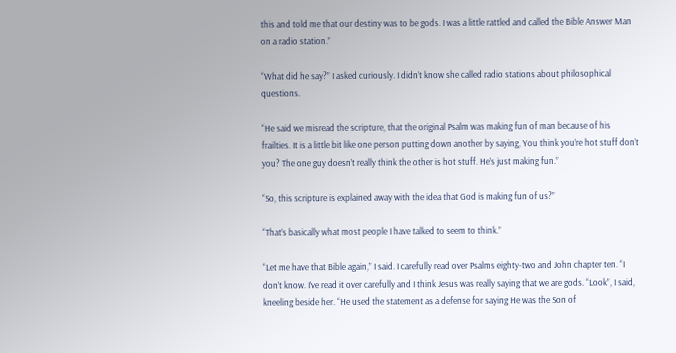this and told me that our destiny was to be gods. I was a little rattled and called the Bible Answer Man on a radio station.”

“What did he say?” I asked curiously. I didn’t know she called radio stations about philosophical questions.

“He said we misread the scripture, that the original Psalm was making fun of man because of his frailties. It is a little bit like one person putting down another by saying, You think you’re hot stuff don’t you? The one guy doesn’t really think the other is hot stuff. He’s just making fun.”

“So, this scripture is explained away with the idea that God is making fun of us?”

“That’s basically what most people I have talked to seem to think.”

“Let me have that Bible again,” I said. I carefully read over Psalms eighty-two and John chapter ten. “I don’t know. I’ve read it over carefully and I think Jesus was really saying that we are gods. “Look”, I said, kneeling beside her. “He used the statement as a defense for saying He was the Son of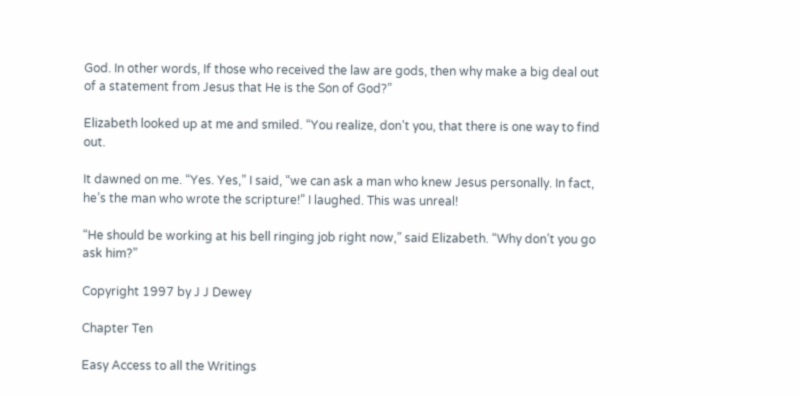God. In other words, If those who received the law are gods, then why make a big deal out of a statement from Jesus that He is the Son of God?”

Elizabeth looked up at me and smiled. “You realize, don’t you, that there is one way to find out.

It dawned on me. “Yes. Yes,” I said, “we can ask a man who knew Jesus personally. In fact, he’s the man who wrote the scripture!” I laughed. This was unreal!

“He should be working at his bell ringing job right now,” said Elizabeth. “Why don’t you go ask him?”

Copyright 1997 by J J Dewey

Chapter Ten

Easy Access to all the Writings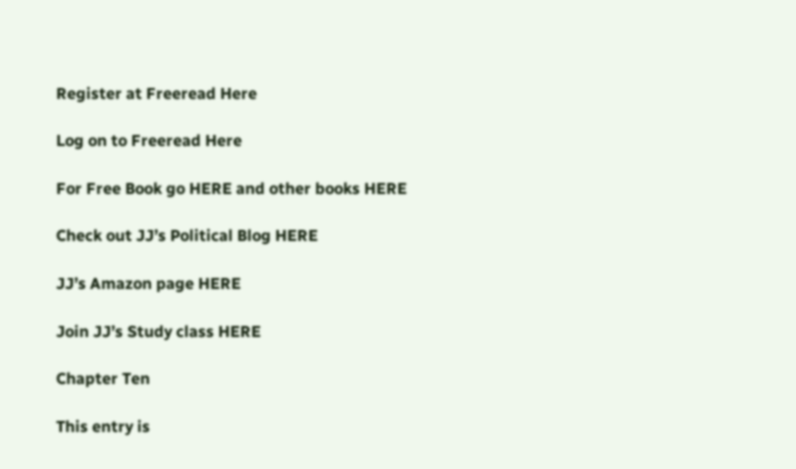Register at Freeread Here

Log on to Freeread Here

For Free Book go HERE and other books HERE

Check out JJ’s Political Blog HERE

JJ’s Amazon page HERE

Join JJ’s Study class HERE

Chapter Ten

This entry is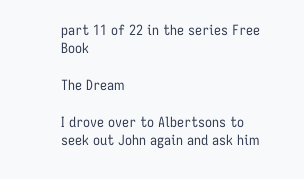part 11 of 22 in the series Free Book

The Dream

I drove over to Albertsons to seek out John again and ask him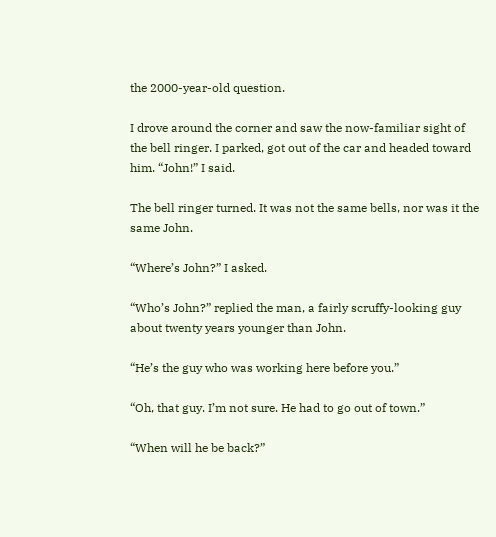the 2000-year-old question.

I drove around the corner and saw the now-familiar sight of the bell ringer. I parked, got out of the car and headed toward him. “John!” I said.

The bell ringer turned. It was not the same bells, nor was it the same John.

“Where’s John?” I asked.

“Who’s John?” replied the man, a fairly scruffy-looking guy about twenty years younger than John.

“He’s the guy who was working here before you.”

“Oh, that guy. I’m not sure. He had to go out of town.”

“When will he be back?”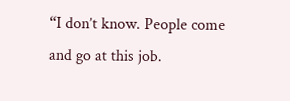“I don’t know. People come and go at this job.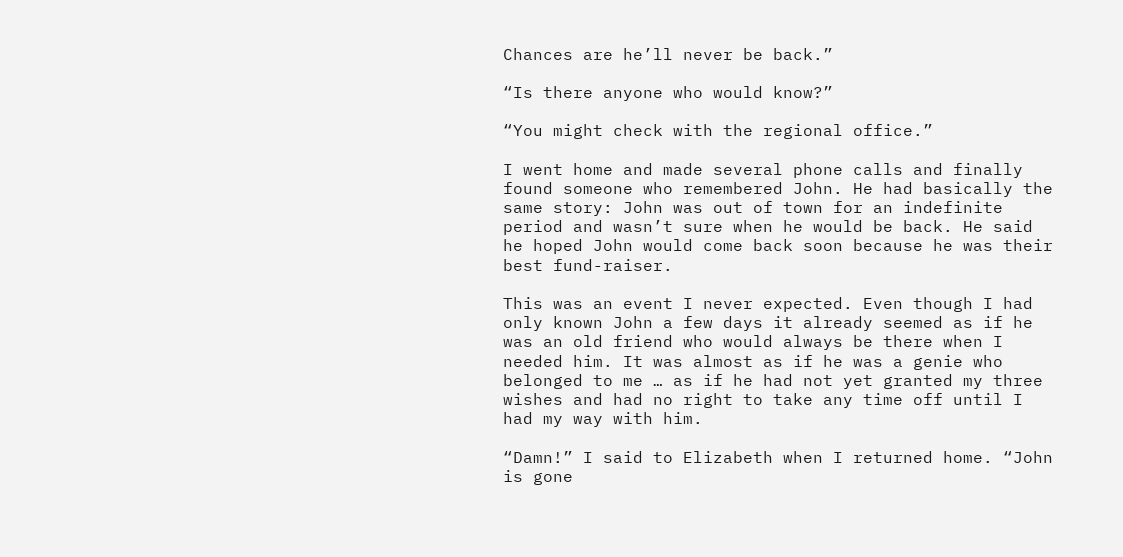Chances are he’ll never be back.”

“Is there anyone who would know?”

“You might check with the regional office.”

I went home and made several phone calls and finally found someone who remembered John. He had basically the same story: John was out of town for an indefinite period and wasn’t sure when he would be back. He said he hoped John would come back soon because he was their best fund-raiser.

This was an event I never expected. Even though I had only known John a few days it already seemed as if he was an old friend who would always be there when I needed him. It was almost as if he was a genie who belonged to me … as if he had not yet granted my three wishes and had no right to take any time off until I had my way with him.

“Damn!” I said to Elizabeth when I returned home. “John is gone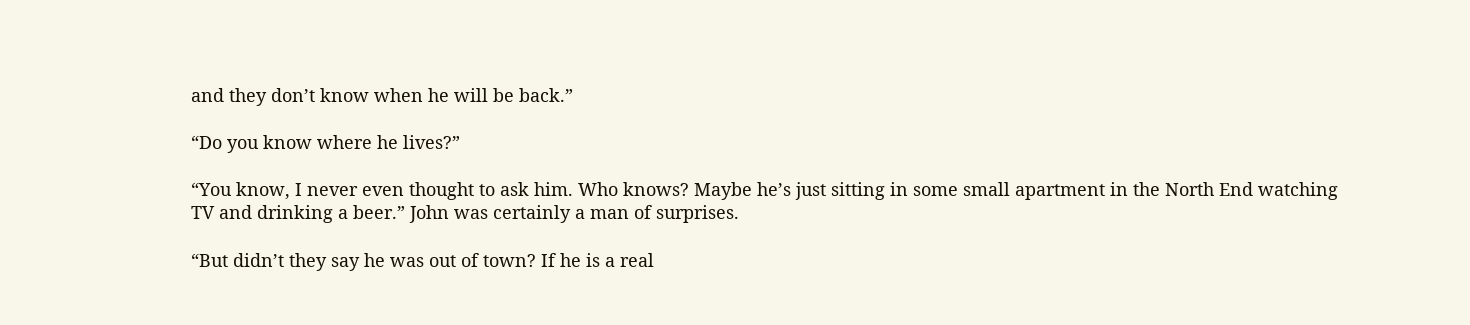and they don’t know when he will be back.”

“Do you know where he lives?”

“You know, I never even thought to ask him. Who knows? Maybe he’s just sitting in some small apartment in the North End watching TV and drinking a beer.” John was certainly a man of surprises.

“But didn’t they say he was out of town? If he is a real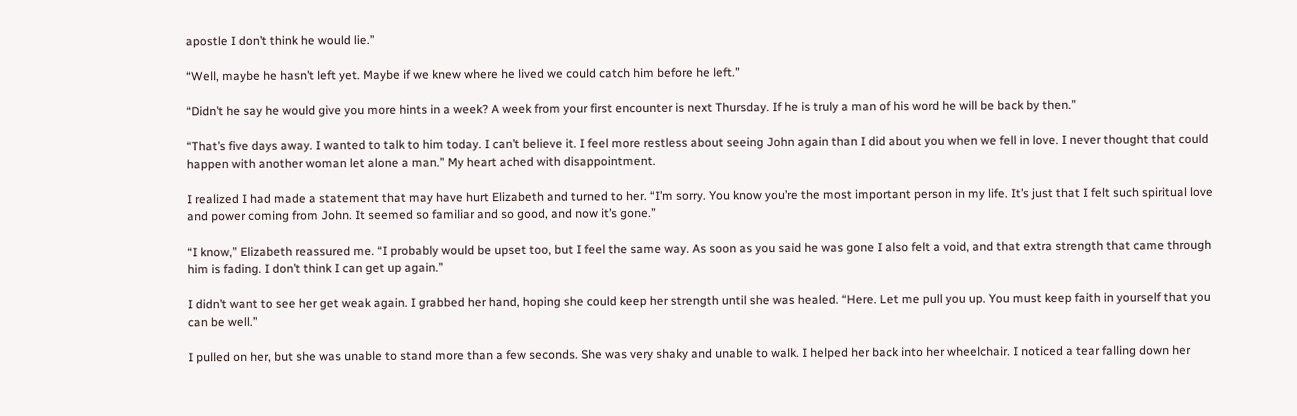apostle I don’t think he would lie.”

“Well, maybe he hasn’t left yet. Maybe if we knew where he lived we could catch him before he left.”

“Didn’t he say he would give you more hints in a week? A week from your first encounter is next Thursday. If he is truly a man of his word he will be back by then.”

“That’s five days away. I wanted to talk to him today. I can’t believe it. I feel more restless about seeing John again than I did about you when we fell in love. I never thought that could happen with another woman let alone a man.” My heart ached with disappointment.

I realized I had made a statement that may have hurt Elizabeth and turned to her. “I’m sorry. You know you’re the most important person in my life. It’s just that I felt such spiritual love and power coming from John. It seemed so familiar and so good, and now it’s gone.”

“I know,” Elizabeth reassured me. “I probably would be upset too, but I feel the same way. As soon as you said he was gone I also felt a void, and that extra strength that came through him is fading. I don’t think I can get up again.”

I didn’t want to see her get weak again. I grabbed her hand, hoping she could keep her strength until she was healed. “Here. Let me pull you up. You must keep faith in yourself that you can be well.”

I pulled on her, but she was unable to stand more than a few seconds. She was very shaky and unable to walk. I helped her back into her wheelchair. I noticed a tear falling down her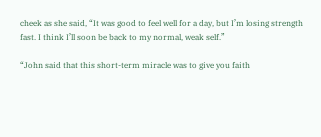cheek as she said, “It was good to feel well for a day, but I’m losing strength fast. I think I’ll soon be back to my normal, weak self.”

“John said that this short-term miracle was to give you faith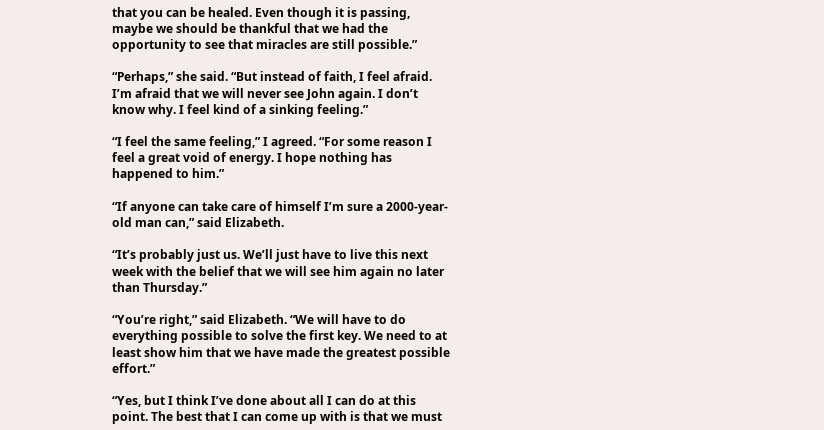that you can be healed. Even though it is passing, maybe we should be thankful that we had the opportunity to see that miracles are still possible.”

“Perhaps,” she said. “But instead of faith, I feel afraid. I’m afraid that we will never see John again. I don’t know why. I feel kind of a sinking feeling.”

“I feel the same feeling,” I agreed. “For some reason I feel a great void of energy. I hope nothing has happened to him.”

“If anyone can take care of himself I’m sure a 2000-year-old man can,” said Elizabeth.

“It’s probably just us. We’ll just have to live this next week with the belief that we will see him again no later than Thursday.”

“You’re right,” said Elizabeth. “We will have to do everything possible to solve the first key. We need to at least show him that we have made the greatest possible effort.”

“Yes, but I think I’ve done about all I can do at this point. The best that I can come up with is that we must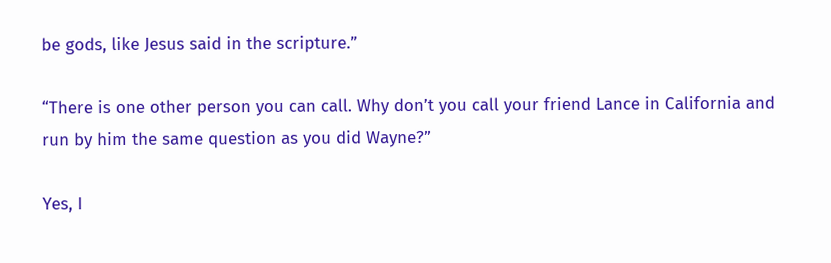be gods, like Jesus said in the scripture.”

“There is one other person you can call. Why don’t you call your friend Lance in California and run by him the same question as you did Wayne?”

Yes, I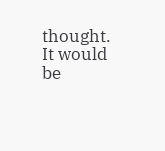thought. It would be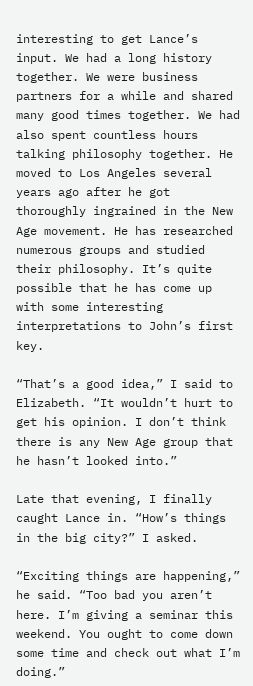interesting to get Lance’s input. We had a long history together. We were business partners for a while and shared many good times together. We had also spent countless hours talking philosophy together. He moved to Los Angeles several years ago after he got thoroughly ingrained in the New Age movement. He has researched numerous groups and studied their philosophy. It’s quite possible that he has come up with some interesting interpretations to John’s first key.

“That’s a good idea,” I said to Elizabeth. “It wouldn’t hurt to get his opinion. I don’t think there is any New Age group that he hasn’t looked into.”

Late that evening, I finally caught Lance in. “How’s things in the big city?” I asked.

“Exciting things are happening,” he said. “Too bad you aren’t here. I’m giving a seminar this weekend. You ought to come down some time and check out what I’m doing.”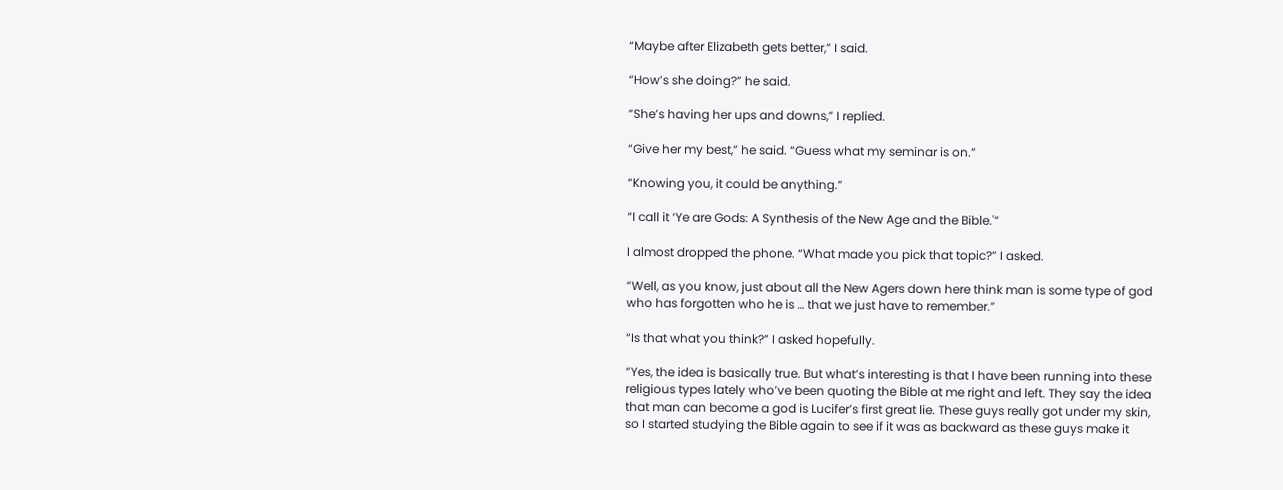“Maybe after Elizabeth gets better,” I said.

“How’s she doing?” he said.

“She’s having her ups and downs,” I replied.

“Give her my best,” he said. “Guess what my seminar is on.”

“Knowing you, it could be anything.”

“I call it ‘Ye are Gods: A Synthesis of the New Age and the Bible.'”

I almost dropped the phone. “What made you pick that topic?” I asked.

“Well, as you know, just about all the New Agers down here think man is some type of god who has forgotten who he is … that we just have to remember.”

“Is that what you think?” I asked hopefully.

“Yes, the idea is basically true. But what’s interesting is that I have been running into these religious types lately who’ve been quoting the Bible at me right and left. They say the idea that man can become a god is Lucifer’s first great lie. These guys really got under my skin, so I started studying the Bible again to see if it was as backward as these guys make it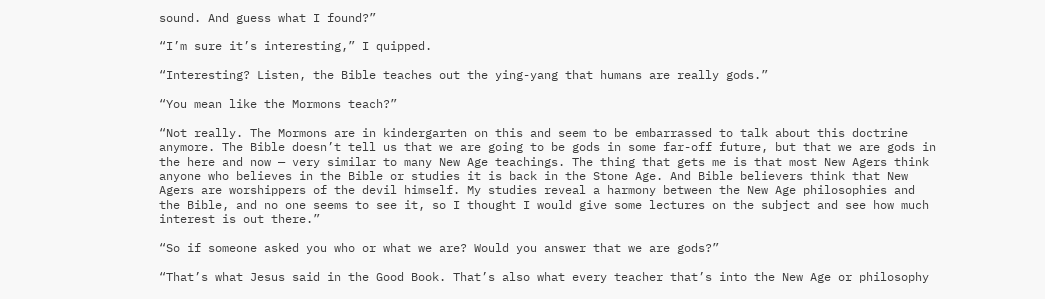sound. And guess what I found?”

“I’m sure it’s interesting,” I quipped.

“Interesting? Listen, the Bible teaches out the ying-yang that humans are really gods.”

“You mean like the Mormons teach?”

“Not really. The Mormons are in kindergarten on this and seem to be embarrassed to talk about this doctrine anymore. The Bible doesn’t tell us that we are going to be gods in some far-off future, but that we are gods in the here and now — very similar to many New Age teachings. The thing that gets me is that most New Agers think anyone who believes in the Bible or studies it is back in the Stone Age. And Bible believers think that New Agers are worshippers of the devil himself. My studies reveal a harmony between the New Age philosophies and the Bible, and no one seems to see it, so I thought I would give some lectures on the subject and see how much interest is out there.”

“So if someone asked you who or what we are? Would you answer that we are gods?”

“That’s what Jesus said in the Good Book. That’s also what every teacher that’s into the New Age or philosophy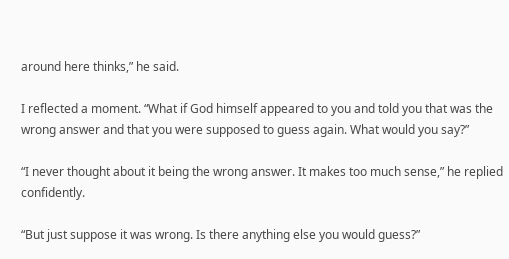around here thinks,” he said.

I reflected a moment. “What if God himself appeared to you and told you that was the wrong answer and that you were supposed to guess again. What would you say?”

“I never thought about it being the wrong answer. It makes too much sense,” he replied confidently.

“But just suppose it was wrong. Is there anything else you would guess?”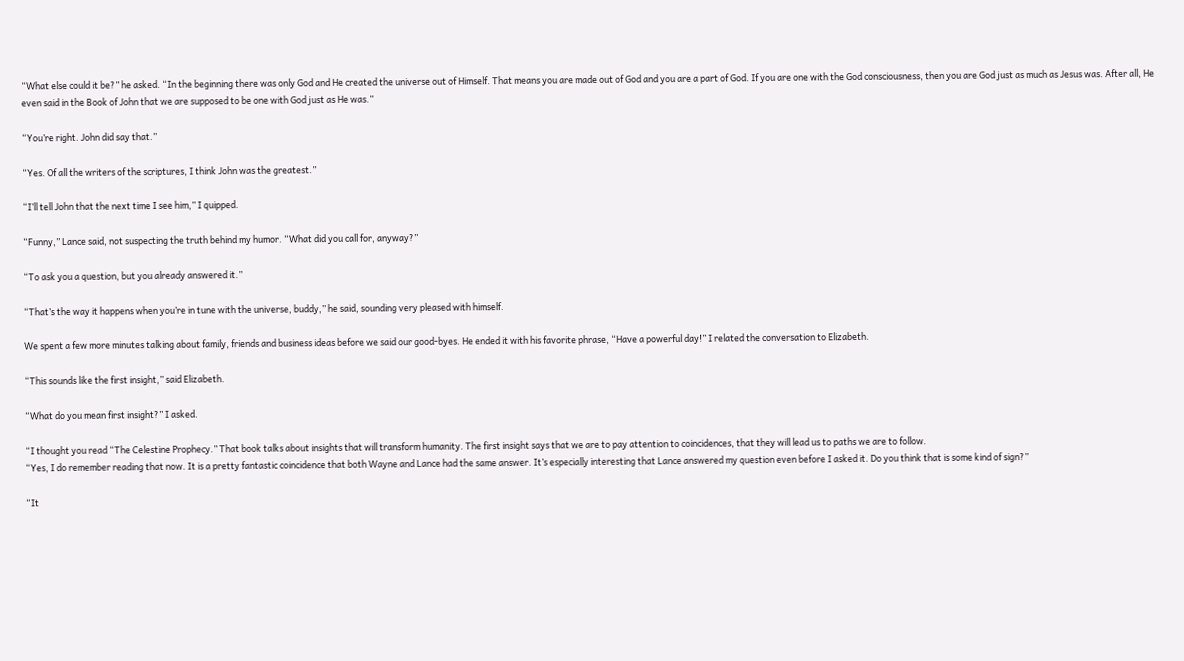“What else could it be?” he asked. “In the beginning there was only God and He created the universe out of Himself. That means you are made out of God and you are a part of God. If you are one with the God consciousness, then you are God just as much as Jesus was. After all, He even said in the Book of John that we are supposed to be one with God just as He was.”

“You’re right. John did say that.”

“Yes. Of all the writers of the scriptures, I think John was the greatest.”

“I’ll tell John that the next time I see him,” I quipped.

“Funny,” Lance said, not suspecting the truth behind my humor. “What did you call for, anyway?”

“To ask you a question, but you already answered it.”

“That’s the way it happens when you’re in tune with the universe, buddy,” he said, sounding very pleased with himself.

We spent a few more minutes talking about family, friends and business ideas before we said our good-byes. He ended it with his favorite phrase, “Have a powerful day!” I related the conversation to Elizabeth.

“This sounds like the first insight,” said Elizabeth.

“What do you mean first insight?” I asked.

“I thought you read “The Celestine Prophecy.” That book talks about insights that will transform humanity. The first insight says that we are to pay attention to coincidences, that they will lead us to paths we are to follow.
“Yes, I do remember reading that now. It is a pretty fantastic coincidence that both Wayne and Lance had the same answer. It’s especially interesting that Lance answered my question even before I asked it. Do you think that is some kind of sign?”

“It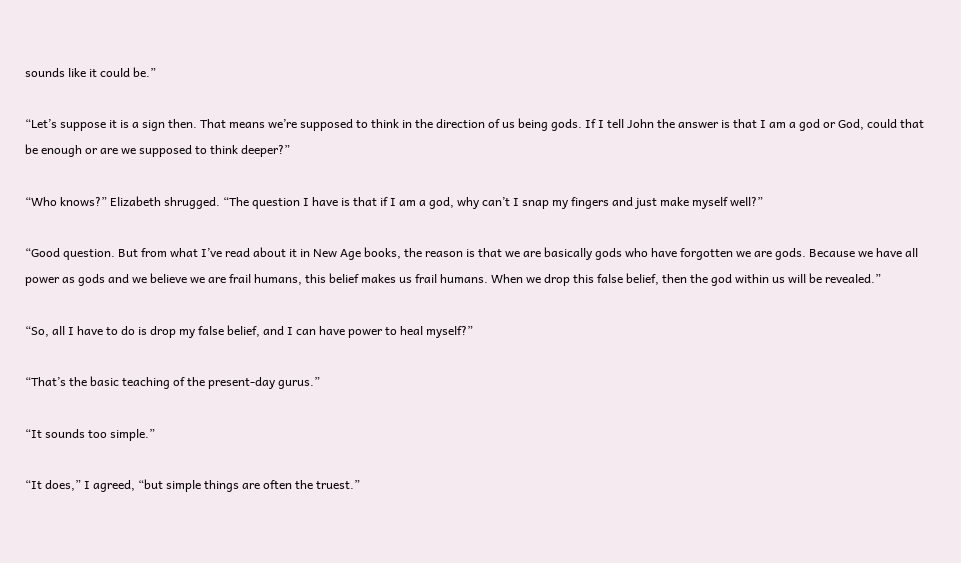sounds like it could be.”

“Let’s suppose it is a sign then. That means we’re supposed to think in the direction of us being gods. If I tell John the answer is that I am a god or God, could that be enough or are we supposed to think deeper?”

“Who knows?” Elizabeth shrugged. “The question I have is that if I am a god, why can’t I snap my fingers and just make myself well?”

“Good question. But from what I’ve read about it in New Age books, the reason is that we are basically gods who have forgotten we are gods. Because we have all power as gods and we believe we are frail humans, this belief makes us frail humans. When we drop this false belief, then the god within us will be revealed.”

“So, all I have to do is drop my false belief, and I can have power to heal myself?”

“That’s the basic teaching of the present-day gurus.”

“It sounds too simple.”

“It does,” I agreed, “but simple things are often the truest.”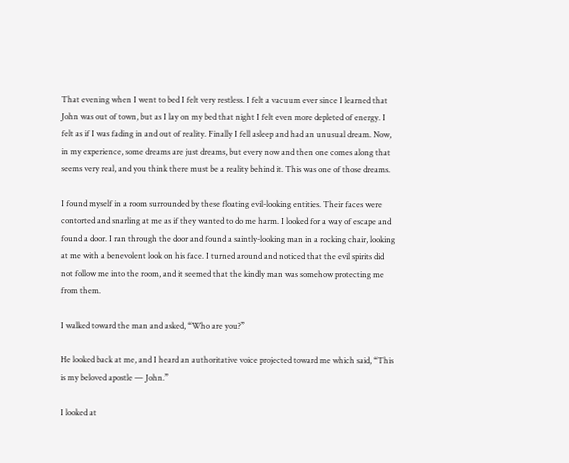That evening when I went to bed I felt very restless. I felt a vacuum ever since I learned that John was out of town, but as I lay on my bed that night I felt even more depleted of energy. I felt as if I was fading in and out of reality. Finally I fell asleep and had an unusual dream. Now, in my experience, some dreams are just dreams, but every now and then one comes along that seems very real, and you think there must be a reality behind it. This was one of those dreams.

I found myself in a room surrounded by these floating evil-looking entities. Their faces were contorted and snarling at me as if they wanted to do me harm. I looked for a way of escape and found a door. I ran through the door and found a saintly-looking man in a rocking chair, looking at me with a benevolent look on his face. I turned around and noticed that the evil spirits did not follow me into the room, and it seemed that the kindly man was somehow protecting me from them.

I walked toward the man and asked, “Who are you?”

He looked back at me, and I heard an authoritative voice projected toward me which said, “This is my beloved apostle — John.”

I looked at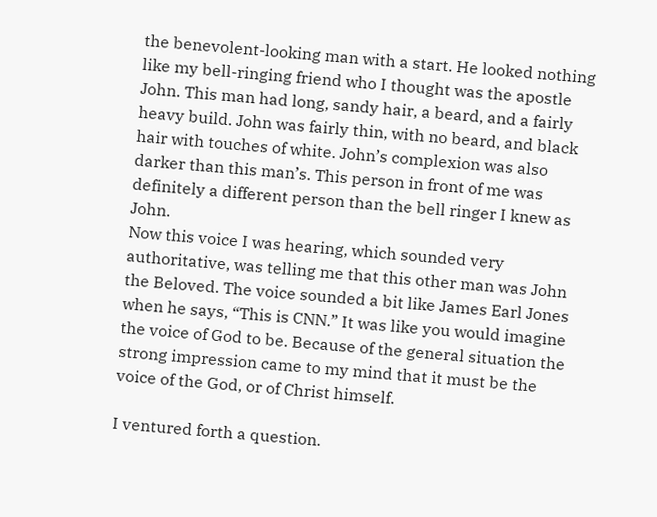the benevolent-looking man with a start. He looked nothing like my bell-ringing friend who I thought was the apostle John. This man had long, sandy hair, a beard, and a fairly heavy build. John was fairly thin, with no beard, and black hair with touches of white. John’s complexion was also darker than this man’s. This person in front of me was definitely a different person than the bell ringer I knew as John.
Now this voice I was hearing, which sounded very authoritative, was telling me that this other man was John the Beloved. The voice sounded a bit like James Earl Jones when he says, “This is CNN.” It was like you would imagine the voice of God to be. Because of the general situation the strong impression came to my mind that it must be the voice of the God, or of Christ himself.

I ventured forth a question.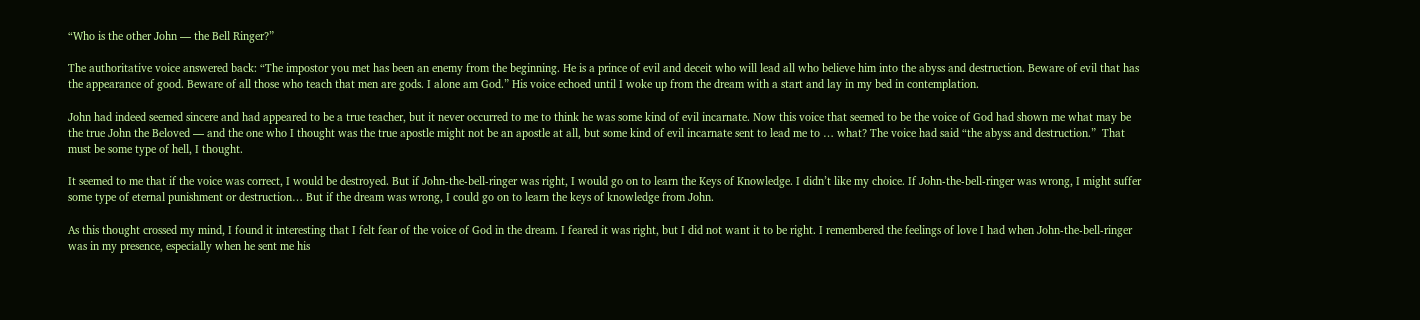“Who is the other John — the Bell Ringer?”

The authoritative voice answered back: “The impostor you met has been an enemy from the beginning. He is a prince of evil and deceit who will lead all who believe him into the abyss and destruction. Beware of evil that has the appearance of good. Beware of all those who teach that men are gods. I alone am God.” His voice echoed until I woke up from the dream with a start and lay in my bed in contemplation.

John had indeed seemed sincere and had appeared to be a true teacher, but it never occurred to me to think he was some kind of evil incarnate. Now this voice that seemed to be the voice of God had shown me what may be the true John the Beloved — and the one who I thought was the true apostle might not be an apostle at all, but some kind of evil incarnate sent to lead me to … what? The voice had said “the abyss and destruction.”  That must be some type of hell, I thought.

It seemed to me that if the voice was correct, I would be destroyed. But if John-the-bell-ringer was right, I would go on to learn the Keys of Knowledge. I didn’t like my choice. If John-the-bell-ringer was wrong, I might suffer some type of eternal punishment or destruction… But if the dream was wrong, I could go on to learn the keys of knowledge from John.

As this thought crossed my mind, I found it interesting that I felt fear of the voice of God in the dream. I feared it was right, but I did not want it to be right. I remembered the feelings of love I had when John-the-bell-ringer was in my presence, especially when he sent me his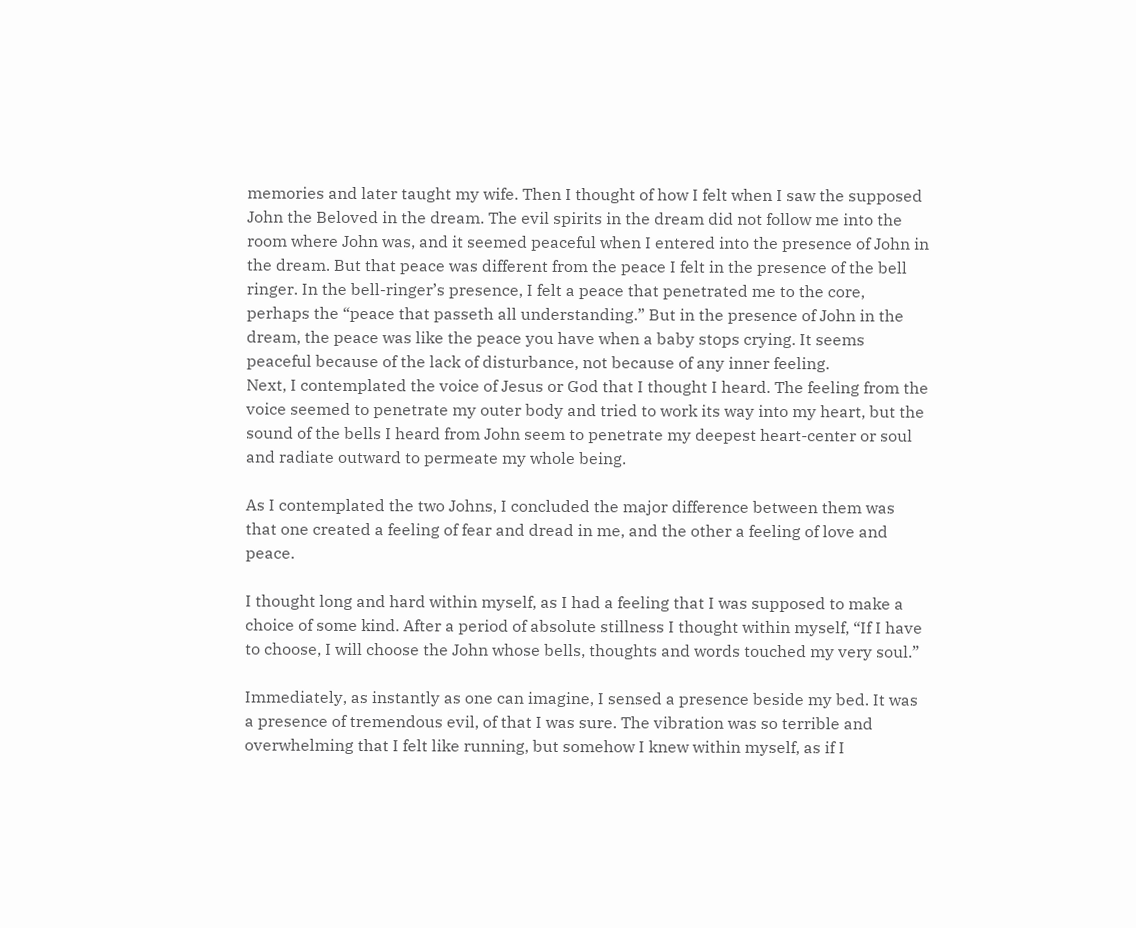memories and later taught my wife. Then I thought of how I felt when I saw the supposed John the Beloved in the dream. The evil spirits in the dream did not follow me into the room where John was, and it seemed peaceful when I entered into the presence of John in the dream. But that peace was different from the peace I felt in the presence of the bell ringer. In the bell-ringer’s presence, I felt a peace that penetrated me to the core, perhaps the “peace that passeth all understanding.” But in the presence of John in the dream, the peace was like the peace you have when a baby stops crying. It seems peaceful because of the lack of disturbance, not because of any inner feeling.
Next, I contemplated the voice of Jesus or God that I thought I heard. The feeling from the voice seemed to penetrate my outer body and tried to work its way into my heart, but the sound of the bells I heard from John seem to penetrate my deepest heart-center or soul and radiate outward to permeate my whole being.

As I contemplated the two Johns, I concluded the major difference between them was that one created a feeling of fear and dread in me, and the other a feeling of love and peace.

I thought long and hard within myself, as I had a feeling that I was supposed to make a choice of some kind. After a period of absolute stillness I thought within myself, “If I have to choose, I will choose the John whose bells, thoughts and words touched my very soul.”

Immediately, as instantly as one can imagine, I sensed a presence beside my bed. It was a presence of tremendous evil, of that I was sure. The vibration was so terrible and overwhelming that I felt like running, but somehow I knew within myself, as if I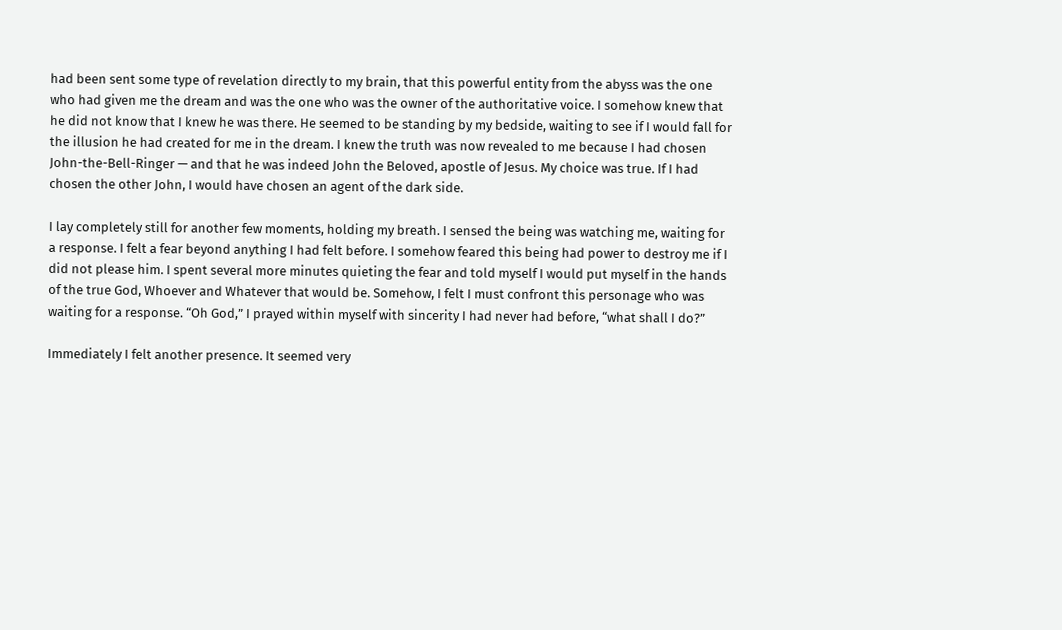had been sent some type of revelation directly to my brain, that this powerful entity from the abyss was the one who had given me the dream and was the one who was the owner of the authoritative voice. I somehow knew that he did not know that I knew he was there. He seemed to be standing by my bedside, waiting to see if I would fall for the illusion he had created for me in the dream. I knew the truth was now revealed to me because I had chosen John-the-Bell-Ringer — and that he was indeed John the Beloved, apostle of Jesus. My choice was true. If I had chosen the other John, I would have chosen an agent of the dark side.

I lay completely still for another few moments, holding my breath. I sensed the being was watching me, waiting for a response. I felt a fear beyond anything I had felt before. I somehow feared this being had power to destroy me if I did not please him. I spent several more minutes quieting the fear and told myself I would put myself in the hands of the true God, Whoever and Whatever that would be. Somehow, I felt I must confront this personage who was waiting for a response. “Oh God,” I prayed within myself with sincerity I had never had before, “what shall I do?”

Immediately I felt another presence. It seemed very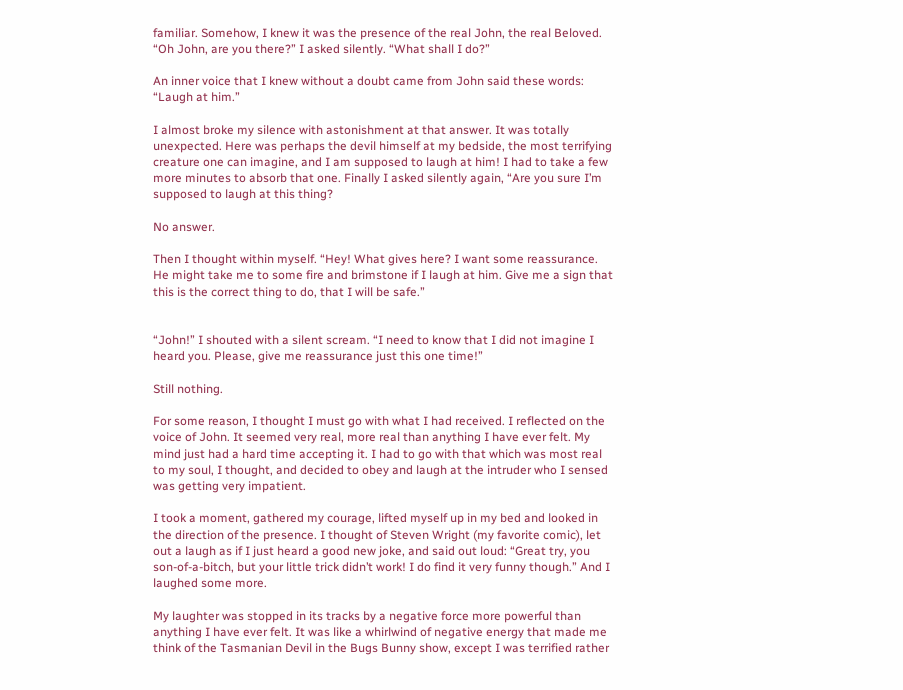familiar. Somehow, I knew it was the presence of the real John, the real Beloved. “Oh John, are you there?” I asked silently. “What shall I do?”

An inner voice that I knew without a doubt came from John said these words: “Laugh at him.”

I almost broke my silence with astonishment at that answer. It was totally unexpected. Here was perhaps the devil himself at my bedside, the most terrifying creature one can imagine, and I am supposed to laugh at him! I had to take a few more minutes to absorb that one. Finally I asked silently again, “Are you sure I’m supposed to laugh at this thing?

No answer.

Then I thought within myself. “Hey! What gives here? I want some reassurance. He might take me to some fire and brimstone if I laugh at him. Give me a sign that this is the correct thing to do, that I will be safe.”


“John!” I shouted with a silent scream. “I need to know that I did not imagine I heard you. Please, give me reassurance just this one time!”

Still nothing.

For some reason, I thought I must go with what I had received. I reflected on the voice of John. It seemed very real, more real than anything I have ever felt. My mind just had a hard time accepting it. I had to go with that which was most real to my soul, I thought, and decided to obey and laugh at the intruder who I sensed was getting very impatient.

I took a moment, gathered my courage, lifted myself up in my bed and looked in the direction of the presence. I thought of Steven Wright (my favorite comic), let out a laugh as if I just heard a good new joke, and said out loud: “Great try, you son-of-a-bitch, but your little trick didn’t work! I do find it very funny though.” And I laughed some more.

My laughter was stopped in its tracks by a negative force more powerful than anything I have ever felt. It was like a whirlwind of negative energy that made me think of the Tasmanian Devil in the Bugs Bunny show, except I was terrified rather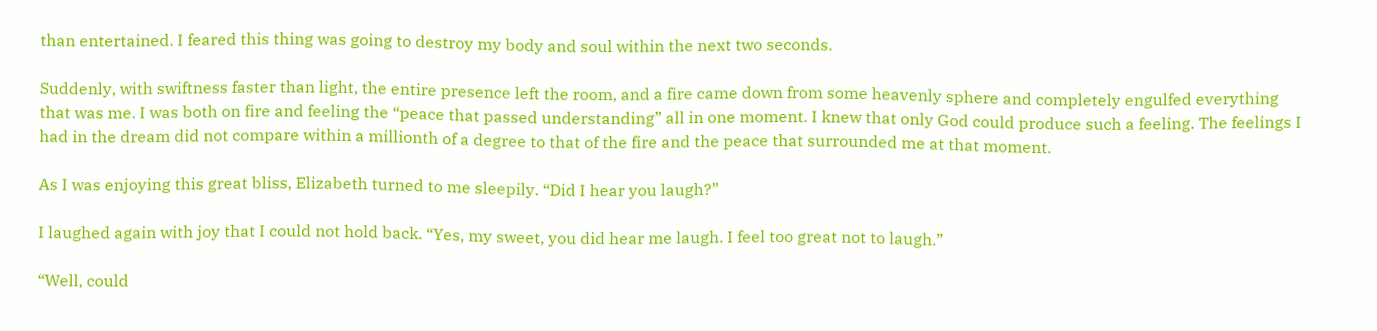than entertained. I feared this thing was going to destroy my body and soul within the next two seconds.

Suddenly, with swiftness faster than light, the entire presence left the room, and a fire came down from some heavenly sphere and completely engulfed everything that was me. I was both on fire and feeling the “peace that passed understanding” all in one moment. I knew that only God could produce such a feeling. The feelings I had in the dream did not compare within a millionth of a degree to that of the fire and the peace that surrounded me at that moment.

As I was enjoying this great bliss, Elizabeth turned to me sleepily. “Did I hear you laugh?”

I laughed again with joy that I could not hold back. “Yes, my sweet, you did hear me laugh. I feel too great not to laugh.”

“Well, could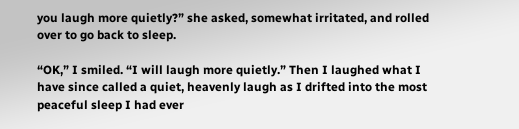you laugh more quietly?” she asked, somewhat irritated, and rolled over to go back to sleep.

“OK,” I smiled. “I will laugh more quietly.” Then I laughed what I have since called a quiet, heavenly laugh as I drifted into the most peaceful sleep I had ever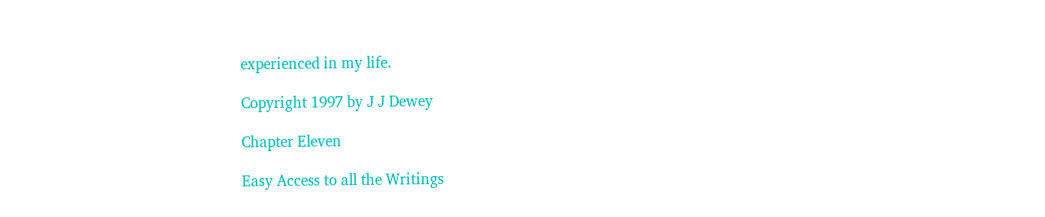experienced in my life.

Copyright 1997 by J J Dewey

Chapter Eleven

Easy Access to all the Writings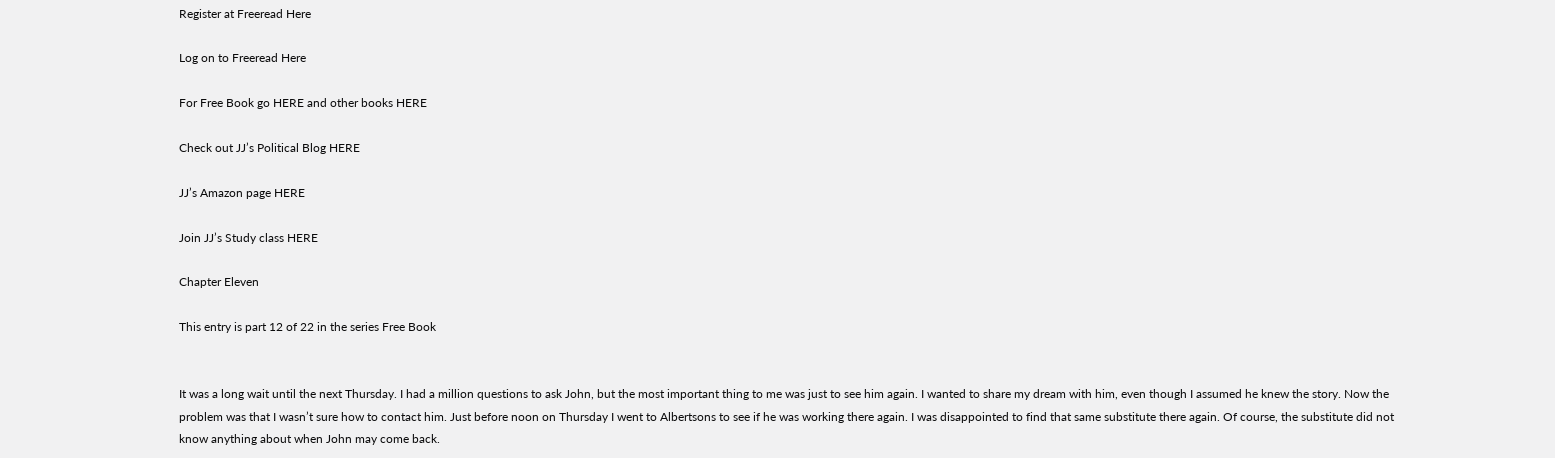Register at Freeread Here

Log on to Freeread Here

For Free Book go HERE and other books HERE

Check out JJ’s Political Blog HERE

JJ’s Amazon page HERE

Join JJ’s Study class HERE

Chapter Eleven

This entry is part 12 of 22 in the series Free Book


It was a long wait until the next Thursday. I had a million questions to ask John, but the most important thing to me was just to see him again. I wanted to share my dream with him, even though I assumed he knew the story. Now the problem was that I wasn’t sure how to contact him. Just before noon on Thursday I went to Albertsons to see if he was working there again. I was disappointed to find that same substitute there again. Of course, the substitute did not know anything about when John may come back.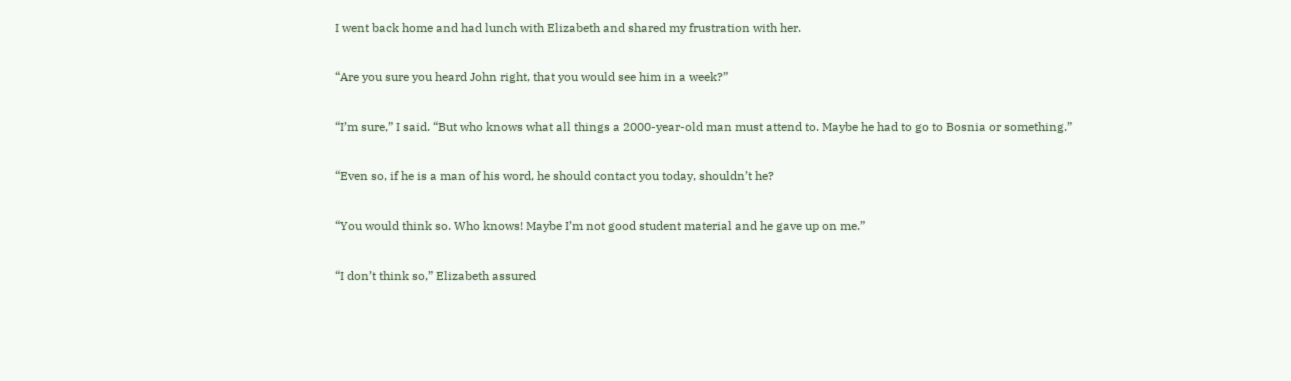I went back home and had lunch with Elizabeth and shared my frustration with her.

“Are you sure you heard John right, that you would see him in a week?”

“I’m sure,” I said. “But who knows what all things a 2000-year-old man must attend to. Maybe he had to go to Bosnia or something.”

“Even so, if he is a man of his word, he should contact you today, shouldn’t he?

“You would think so. Who knows! Maybe I’m not good student material and he gave up on me.”

“I don’t think so,” Elizabeth assured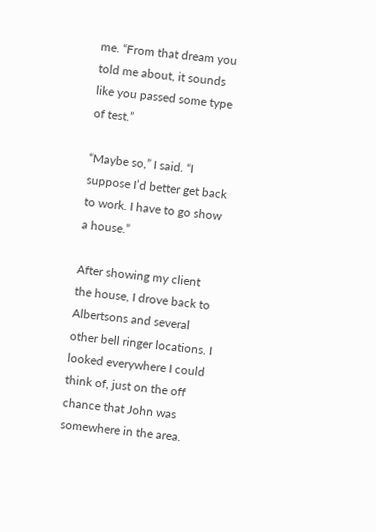me. “From that dream you told me about, it sounds like you passed some type of test.”

“Maybe so,” I said. “I suppose I’d better get back to work. I have to go show a house.”

After showing my client the house, I drove back to Albertsons and several other bell ringer locations. I looked everywhere I could think of, just on the off chance that John was somewhere in the area.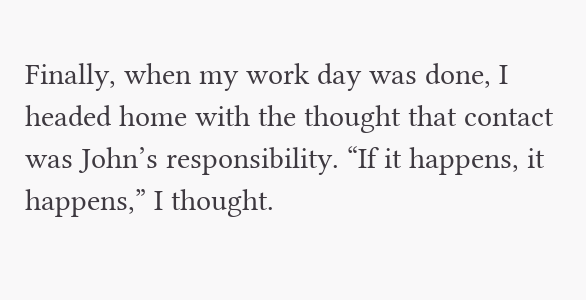Finally, when my work day was done, I headed home with the thought that contact was John’s responsibility. “If it happens, it happens,” I thought.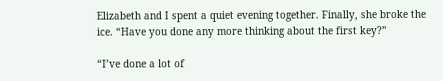Elizabeth and I spent a quiet evening together. Finally, she broke the ice. “Have you done any more thinking about the first key?”

“I’ve done a lot of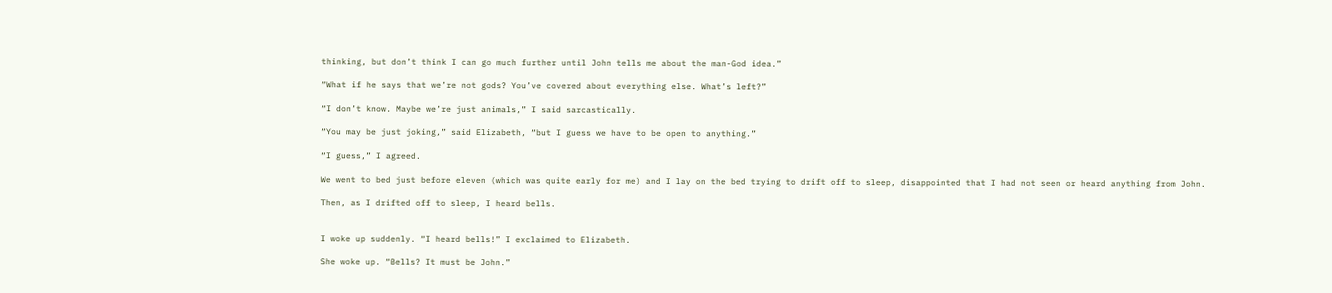thinking, but don’t think I can go much further until John tells me about the man-God idea.”

“What if he says that we’re not gods? You’ve covered about everything else. What’s left?”

“I don’t know. Maybe we’re just animals,” I said sarcastically.

“You may be just joking,” said Elizabeth, “but I guess we have to be open to anything.”

“I guess,” I agreed.

We went to bed just before eleven (which was quite early for me) and I lay on the bed trying to drift off to sleep, disappointed that I had not seen or heard anything from John.

Then, as I drifted off to sleep, I heard bells.


I woke up suddenly. “I heard bells!” I exclaimed to Elizabeth.

She woke up. “Bells? It must be John.”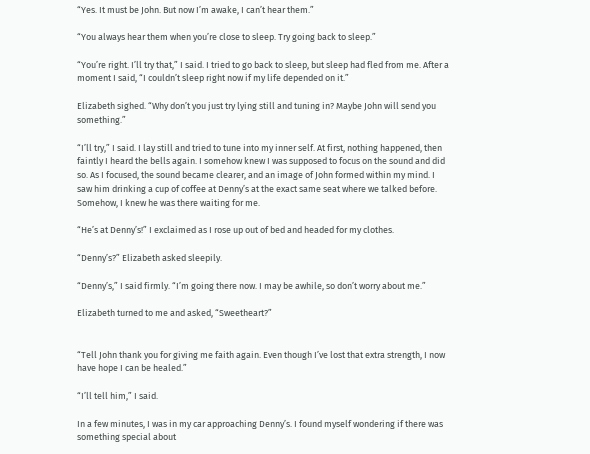“Yes. It must be John. But now I’m awake, I can’t hear them.”

“You always hear them when you’re close to sleep. Try going back to sleep.”

“You’re right. I’ll try that,” I said. I tried to go back to sleep, but sleep had fled from me. After a moment I said, “I couldn’t sleep right now if my life depended on it.”

Elizabeth sighed. “Why don’t you just try lying still and tuning in? Maybe John will send you something.”

“I’ll try,” I said. I lay still and tried to tune into my inner self. At first, nothing happened, then faintly I heard the bells again. I somehow knew I was supposed to focus on the sound and did so. As I focused, the sound became clearer, and an image of John formed within my mind. I saw him drinking a cup of coffee at Denny’s at the exact same seat where we talked before. Somehow, I knew he was there waiting for me.

“He’s at Denny’s!” I exclaimed as I rose up out of bed and headed for my clothes.

“Denny’s?” Elizabeth asked sleepily.

“Denny’s,” I said firmly. “I’m going there now. I may be awhile, so don’t worry about me.”

Elizabeth turned to me and asked, “Sweetheart?”


“Tell John thank you for giving me faith again. Even though I’ve lost that extra strength, I now have hope I can be healed.”

“I’ll tell him,” I said.

In a few minutes, I was in my car approaching Denny’s. I found myself wondering if there was something special about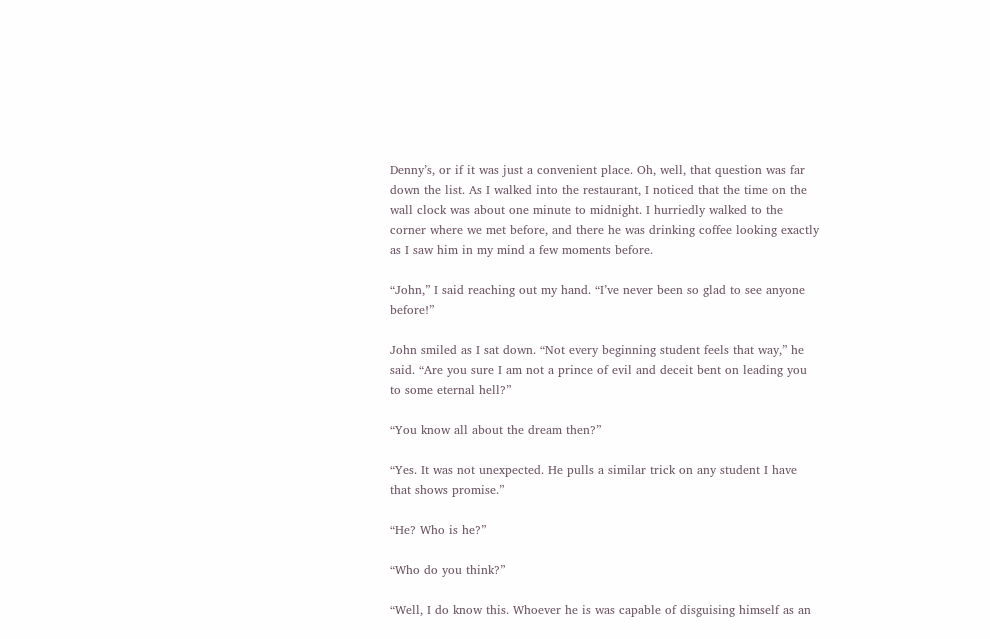Denny’s, or if it was just a convenient place. Oh, well, that question was far down the list. As I walked into the restaurant, I noticed that the time on the wall clock was about one minute to midnight. I hurriedly walked to the corner where we met before, and there he was drinking coffee looking exactly as I saw him in my mind a few moments before.

“John,” I said reaching out my hand. “I’ve never been so glad to see anyone before!”

John smiled as I sat down. “Not every beginning student feels that way,” he said. “Are you sure I am not a prince of evil and deceit bent on leading you to some eternal hell?”

“You know all about the dream then?”

“Yes. It was not unexpected. He pulls a similar trick on any student I have that shows promise.”

“He? Who is he?”

“Who do you think?”

“Well, I do know this. Whoever he is was capable of disguising himself as an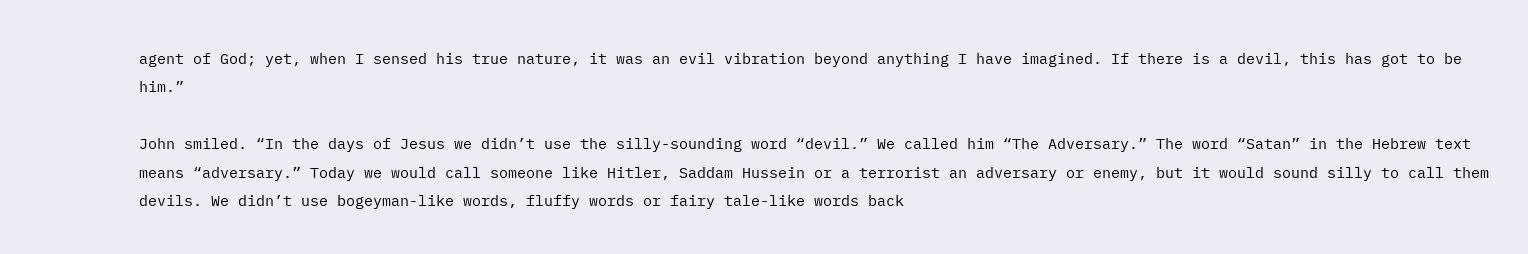agent of God; yet, when I sensed his true nature, it was an evil vibration beyond anything I have imagined. If there is a devil, this has got to be him.”

John smiled. “In the days of Jesus we didn’t use the silly-sounding word “devil.” We called him “The Adversary.” The word “Satan” in the Hebrew text means “adversary.” Today we would call someone like Hitler, Saddam Hussein or a terrorist an adversary or enemy, but it would sound silly to call them devils. We didn’t use bogeyman-like words, fluffy words or fairy tale-like words back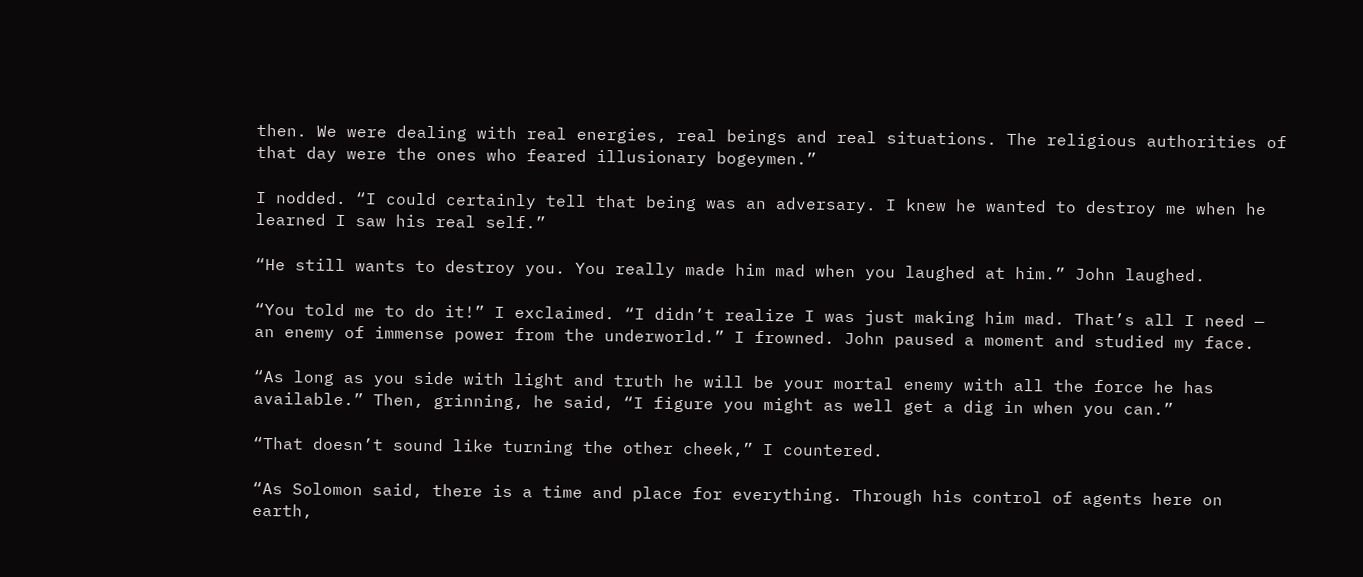then. We were dealing with real energies, real beings and real situations. The religious authorities of that day were the ones who feared illusionary bogeymen.”

I nodded. “I could certainly tell that being was an adversary. I knew he wanted to destroy me when he learned I saw his real self.”

“He still wants to destroy you. You really made him mad when you laughed at him.” John laughed.

“You told me to do it!” I exclaimed. “I didn’t realize I was just making him mad. That’s all I need — an enemy of immense power from the underworld.” I frowned. John paused a moment and studied my face.

“As long as you side with light and truth he will be your mortal enemy with all the force he has available.” Then, grinning, he said, “I figure you might as well get a dig in when you can.”

“That doesn’t sound like turning the other cheek,” I countered.

“As Solomon said, there is a time and place for everything. Through his control of agents here on earth,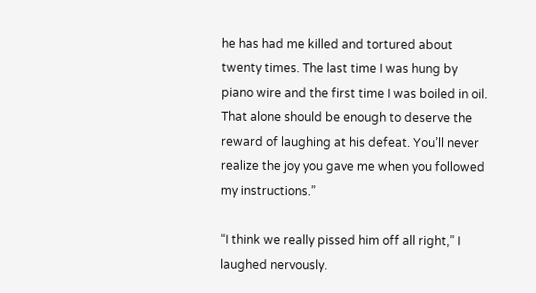he has had me killed and tortured about twenty times. The last time I was hung by piano wire and the first time I was boiled in oil. That alone should be enough to deserve the reward of laughing at his defeat. You’ll never realize the joy you gave me when you followed my instructions.”

“I think we really pissed him off all right,” I laughed nervously.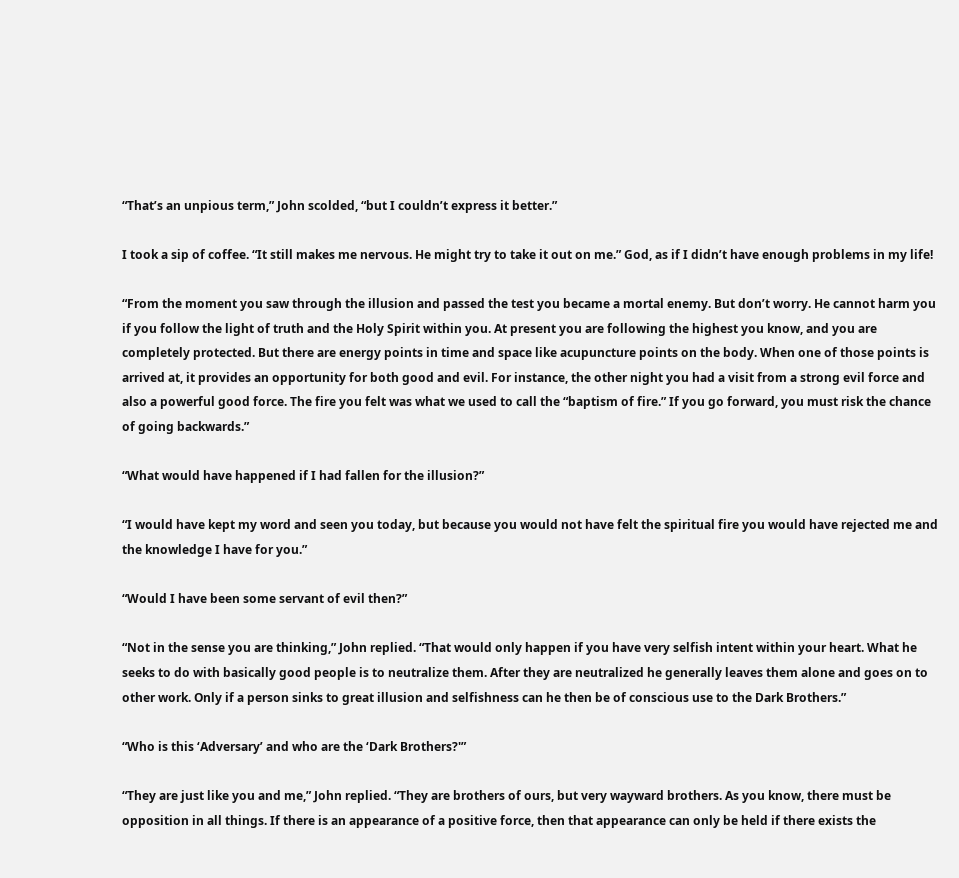“That’s an unpious term,” John scolded, “but I couldn’t express it better.”

I took a sip of coffee. “It still makes me nervous. He might try to take it out on me.” God, as if I didn’t have enough problems in my life!

“From the moment you saw through the illusion and passed the test you became a mortal enemy. But don’t worry. He cannot harm you if you follow the light of truth and the Holy Spirit within you. At present you are following the highest you know, and you are completely protected. But there are energy points in time and space like acupuncture points on the body. When one of those points is arrived at, it provides an opportunity for both good and evil. For instance, the other night you had a visit from a strong evil force and also a powerful good force. The fire you felt was what we used to call the “baptism of fire.” If you go forward, you must risk the chance of going backwards.”

“What would have happened if I had fallen for the illusion?”

“I would have kept my word and seen you today, but because you would not have felt the spiritual fire you would have rejected me and the knowledge I have for you.”

“Would I have been some servant of evil then?”

“Not in the sense you are thinking,” John replied. “That would only happen if you have very selfish intent within your heart. What he seeks to do with basically good people is to neutralize them. After they are neutralized he generally leaves them alone and goes on to other work. Only if a person sinks to great illusion and selfishness can he then be of conscious use to the Dark Brothers.”

“Who is this ‘Adversary’ and who are the ‘Dark Brothers?'”

“They are just like you and me,” John replied. “They are brothers of ours, but very wayward brothers. As you know, there must be opposition in all things. If there is an appearance of a positive force, then that appearance can only be held if there exists the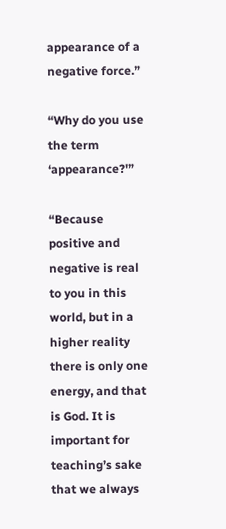appearance of a negative force.”

“Why do you use the term ‘appearance?'”

“Because positive and negative is real to you in this world, but in a higher reality there is only one energy, and that is God. It is important for teaching’s sake that we always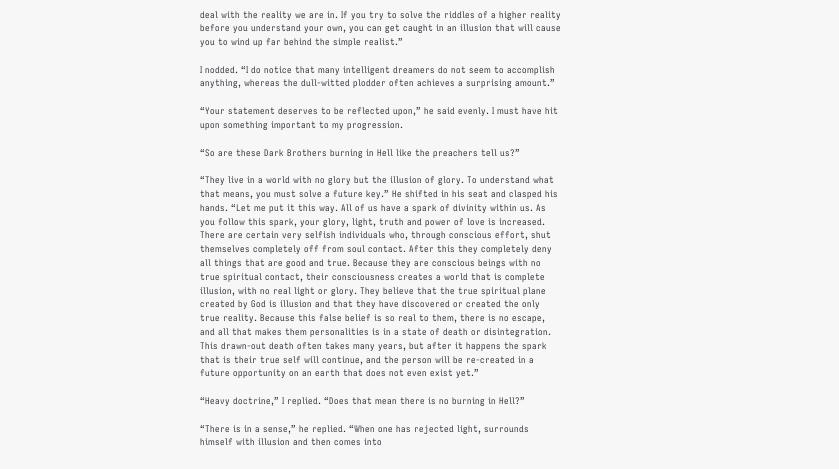deal with the reality we are in. If you try to solve the riddles of a higher reality before you understand your own, you can get caught in an illusion that will cause you to wind up far behind the simple realist.”

I nodded. “I do notice that many intelligent dreamers do not seem to accomplish anything, whereas the dull-witted plodder often achieves a surprising amount.”

“Your statement deserves to be reflected upon,” he said evenly. I must have hit upon something important to my progression.

“So are these Dark Brothers burning in Hell like the preachers tell us?”

“They live in a world with no glory but the illusion of glory. To understand what that means, you must solve a future key.” He shifted in his seat and clasped his hands. “Let me put it this way. All of us have a spark of divinity within us. As you follow this spark, your glory, light, truth and power of love is increased. There are certain very selfish individuals who, through conscious effort, shut themselves completely off from soul contact. After this they completely deny all things that are good and true. Because they are conscious beings with no true spiritual contact, their consciousness creates a world that is complete illusion, with no real light or glory. They believe that the true spiritual plane created by God is illusion and that they have discovered or created the only true reality. Because this false belief is so real to them, there is no escape, and all that makes them personalities is in a state of death or disintegration. This drawn-out death often takes many years, but after it happens the spark that is their true self will continue, and the person will be re-created in a future opportunity on an earth that does not even exist yet.”

“Heavy doctrine,” I replied. “Does that mean there is no burning in Hell?”

“There is in a sense,” he replied. “When one has rejected light, surrounds himself with illusion and then comes into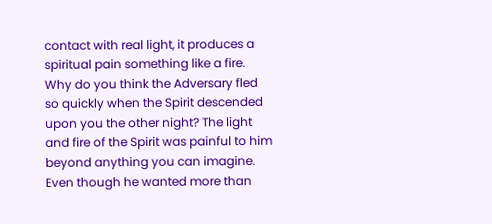contact with real light, it produces a spiritual pain something like a fire. Why do you think the Adversary fled so quickly when the Spirit descended upon you the other night? The light and fire of the Spirit was painful to him beyond anything you can imagine. Even though he wanted more than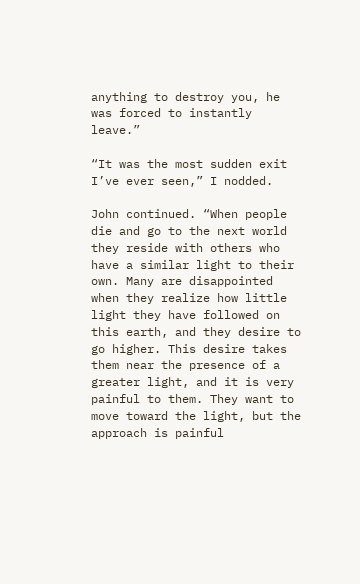anything to destroy you, he was forced to instantly leave.”

“It was the most sudden exit I’ve ever seen,” I nodded.

John continued. “When people die and go to the next world they reside with others who have a similar light to their own. Many are disappointed when they realize how little light they have followed on this earth, and they desire to go higher. This desire takes them near the presence of a greater light, and it is very painful to them. They want to move toward the light, but the approach is painful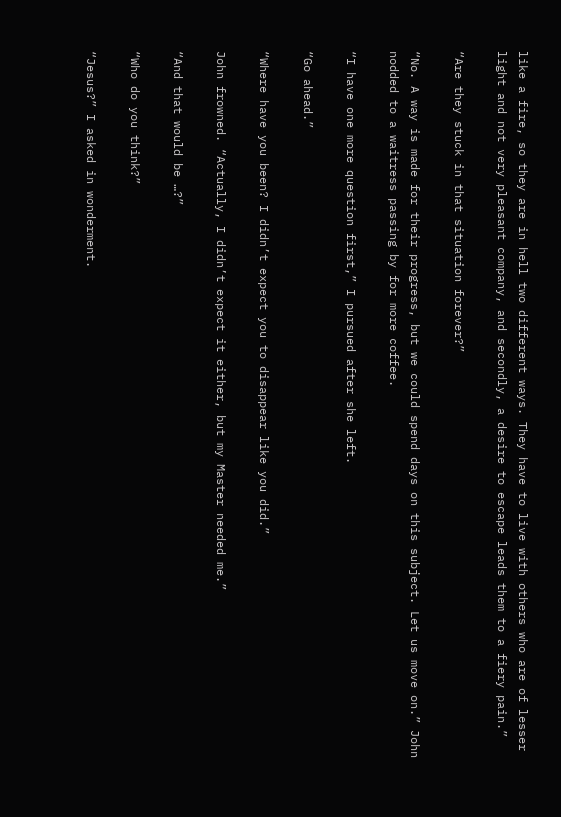like a fire, so they are in hell two different ways. They have to live with others who are of lesser light and not very pleasant company, and secondly, a desire to escape leads them to a fiery pain.”

“Are they stuck in that situation forever?”

“No. A way is made for their progress, but we could spend days on this subject. Let us move on.” John nodded to a waitress passing by for more coffee.

“I have one more question first,” I pursued after she left.

“Go ahead.”

“Where have you been? I didn’t expect you to disappear like you did.”

John frowned. “Actually, I didn’t expect it either, but my Master needed me.”

“And that would be …?”

“Who do you think?”

“Jesus?” I asked in wonderment.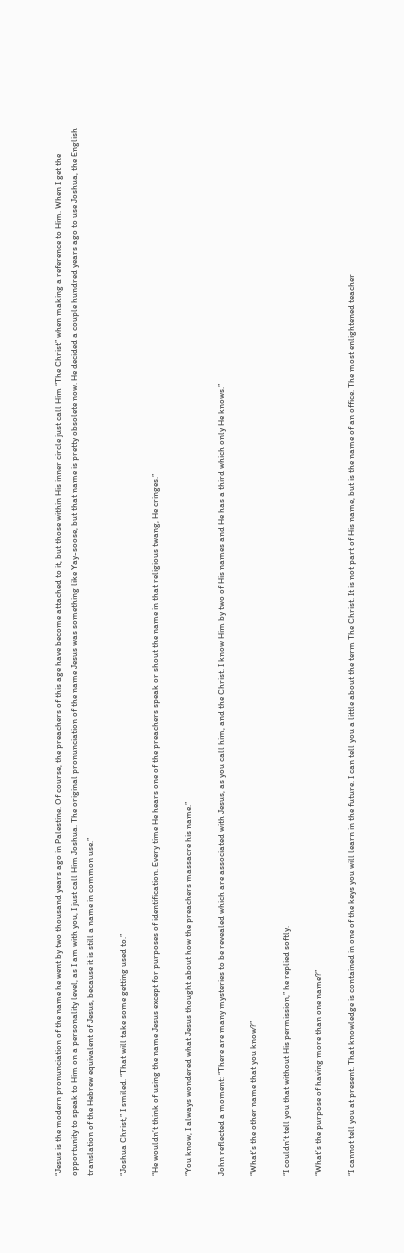“Jesus is the modern pronunciation of the name he went by two thousand years ago in Palestine. Of course, the preachers of this age have become attached to it, but those within His inner circle just call Him “The Christ” when making a reference to Him. When I get the opportunity to speak to Him on a personality level, as I am with you, I just call Him Joshua. The original pronunciation of the name Jesus was something like Yay-soose, but that name is pretty obsolete now. He decided a couple hundred years ago to use Joshua, the English translation of the Hebrew equivalent of Jesus, because it is still a name in common use.”

“Joshua Christ,” I smiled. “That will take some getting used to.”

“He wouldn’t think of using the name Jesus except for purposes of identification. Every time He hears one of the preachers speak or shout the name in that religious twang, He cringes.”

“You know, I always wondered what Jesus thought about how the preachers massacre his name.”

John reflected a moment: “There are many mysteries to be revealed which are associated with Jesus, as you call him, and the Christ. I know Him by two of His names and He has a third which only He knows.”

“What’s the other name that you know?”

“I couldn’t tell you that without His permission,” he replied softly.

“What’s the purpose of having more than one name?”

“I cannot tell you at present. That knowledge is contained in one of the keys you will learn in the future. I can tell you a little about the term The Christ. It is not part of His name, but is the name of an office. The most enlightened teacher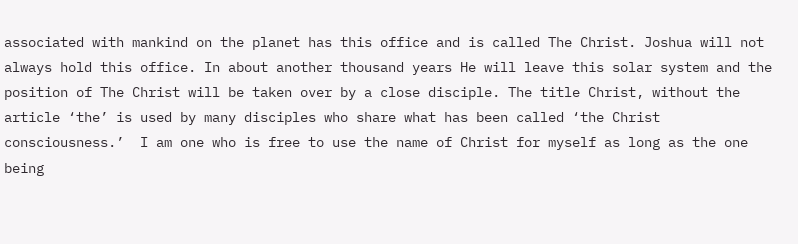associated with mankind on the planet has this office and is called The Christ. Joshua will not always hold this office. In about another thousand years He will leave this solar system and the position of The Christ will be taken over by a close disciple. The title Christ, without the article ‘the’ is used by many disciples who share what has been called ‘the Christ consciousness.’  I am one who is free to use the name of Christ for myself as long as the one being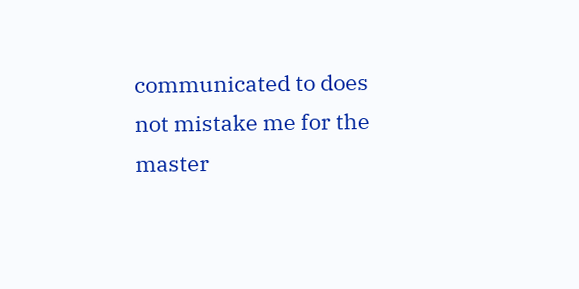communicated to does not mistake me for the master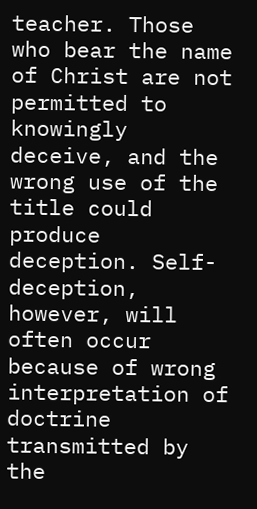teacher. Those who bear the name of Christ are not permitted to knowingly deceive, and the wrong use of the title could produce deception. Self-deception, however, will often occur because of wrong interpretation of doctrine transmitted by the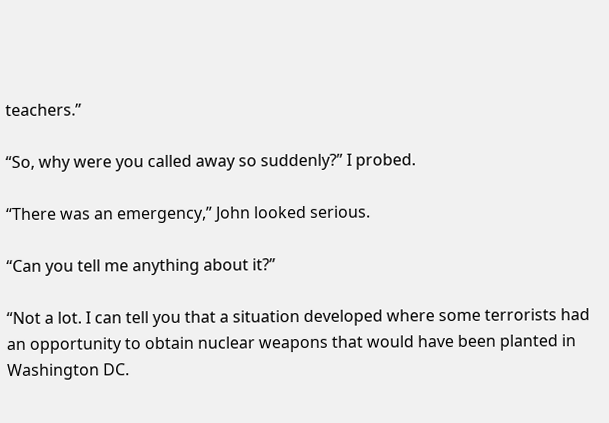teachers.”

“So, why were you called away so suddenly?” I probed.

“There was an emergency,” John looked serious.

“Can you tell me anything about it?”

“Not a lot. I can tell you that a situation developed where some terrorists had an opportunity to obtain nuclear weapons that would have been planted in Washington DC.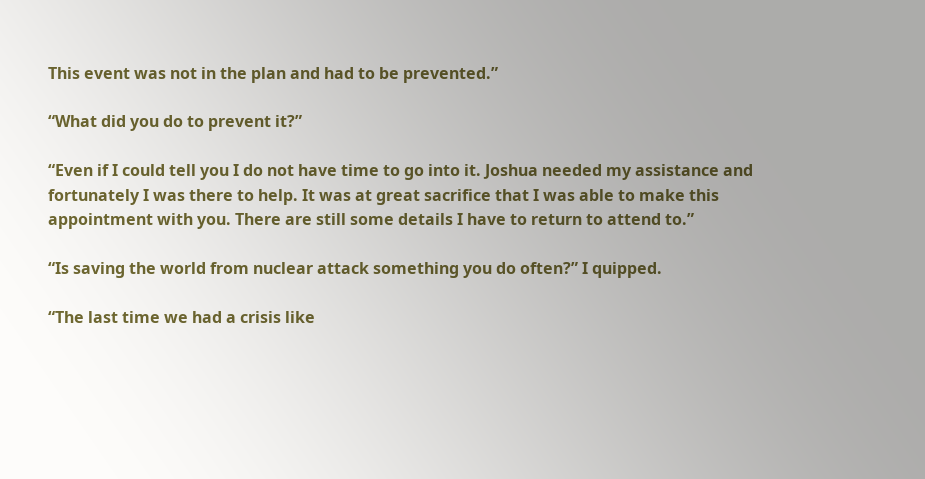This event was not in the plan and had to be prevented.”

“What did you do to prevent it?”

“Even if I could tell you I do not have time to go into it. Joshua needed my assistance and fortunately I was there to help. It was at great sacrifice that I was able to make this appointment with you. There are still some details I have to return to attend to.”

“Is saving the world from nuclear attack something you do often?” I quipped.

“The last time we had a crisis like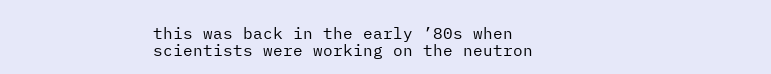this was back in the early ’80s when scientists were working on the neutron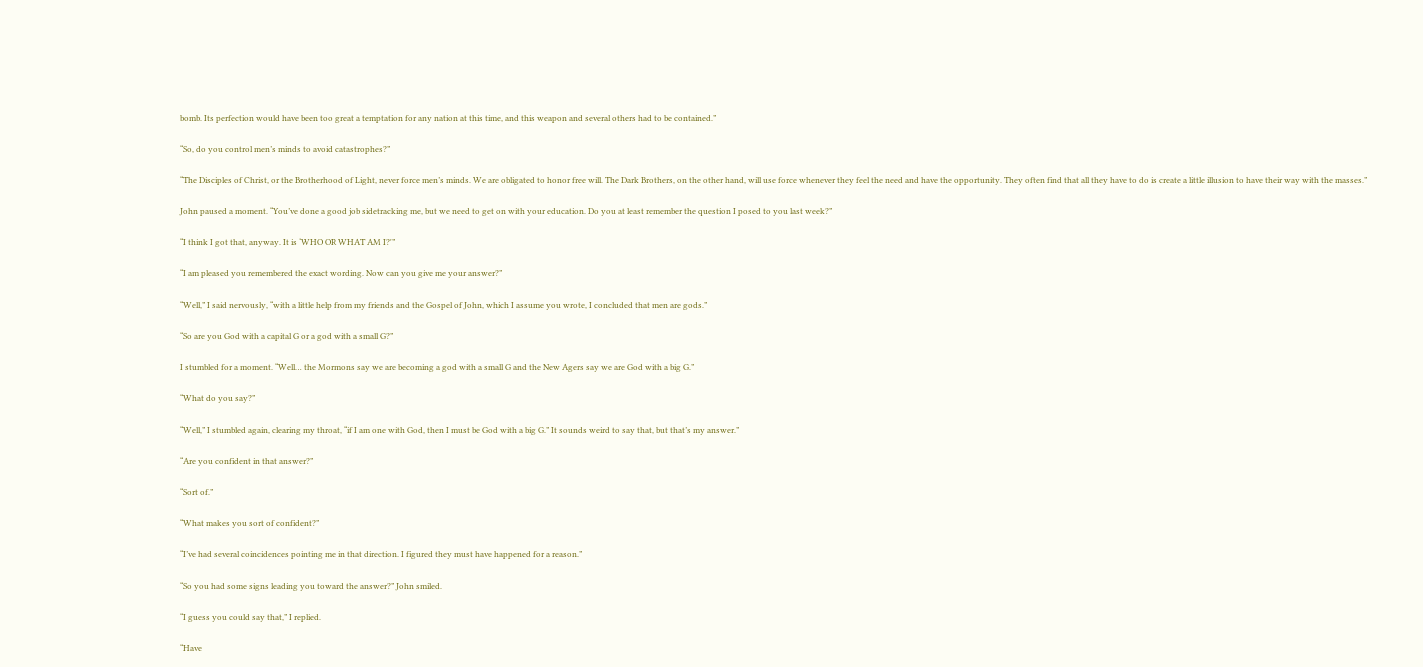bomb. Its perfection would have been too great a temptation for any nation at this time, and this weapon and several others had to be contained.”

“So, do you control men’s minds to avoid catastrophes?”

“The Disciples of Christ, or the Brotherhood of Light, never force men’s minds. We are obligated to honor free will. The Dark Brothers, on the other hand, will use force whenever they feel the need and have the opportunity. They often find that all they have to do is create a little illusion to have their way with the masses.”

John paused a moment. “You’ve done a good job sidetracking me, but we need to get on with your education. Do you at least remember the question I posed to you last week?”

“I think I got that, anyway. It is ‘WHO OR WHAT AM I?'”

“I am pleased you remembered the exact wording. Now can you give me your answer?”

“Well,” I said nervously, “with a little help from my friends and the Gospel of John, which I assume you wrote, I concluded that men are gods.”

“So are you God with a capital G or a god with a small G?”

I stumbled for a moment. “Well… the Mormons say we are becoming a god with a small G and the New Agers say we are God with a big G.”

“What do you say?”

“Well,” I stumbled again, clearing my throat, “if I am one with God, then I must be God with a big G.” It sounds weird to say that, but that’s my answer.”

“Are you confident in that answer?”

“Sort of.”

“What makes you sort of confident?”

“I’ve had several coincidences pointing me in that direction. I figured they must have happened for a reason.”

“So you had some signs leading you toward the answer?” John smiled.

“I guess you could say that,” I replied.

“Have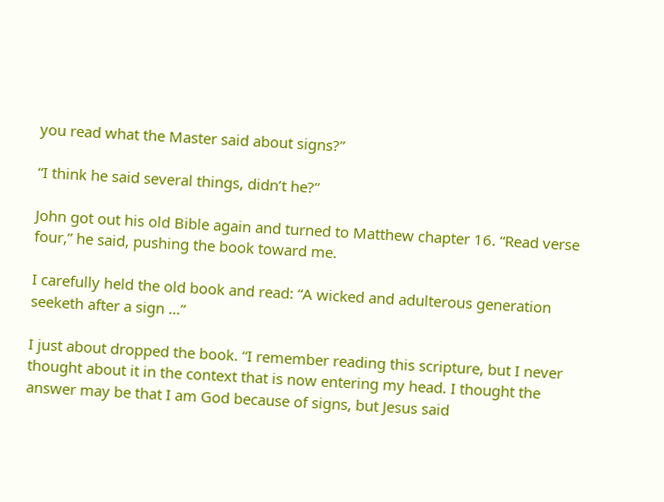you read what the Master said about signs?”

“I think he said several things, didn’t he?”

John got out his old Bible again and turned to Matthew chapter 16. “Read verse four,” he said, pushing the book toward me.

I carefully held the old book and read: “A wicked and adulterous generation seeketh after a sign …”

I just about dropped the book. “I remember reading this scripture, but I never thought about it in the context that is now entering my head. I thought the answer may be that I am God because of signs, but Jesus said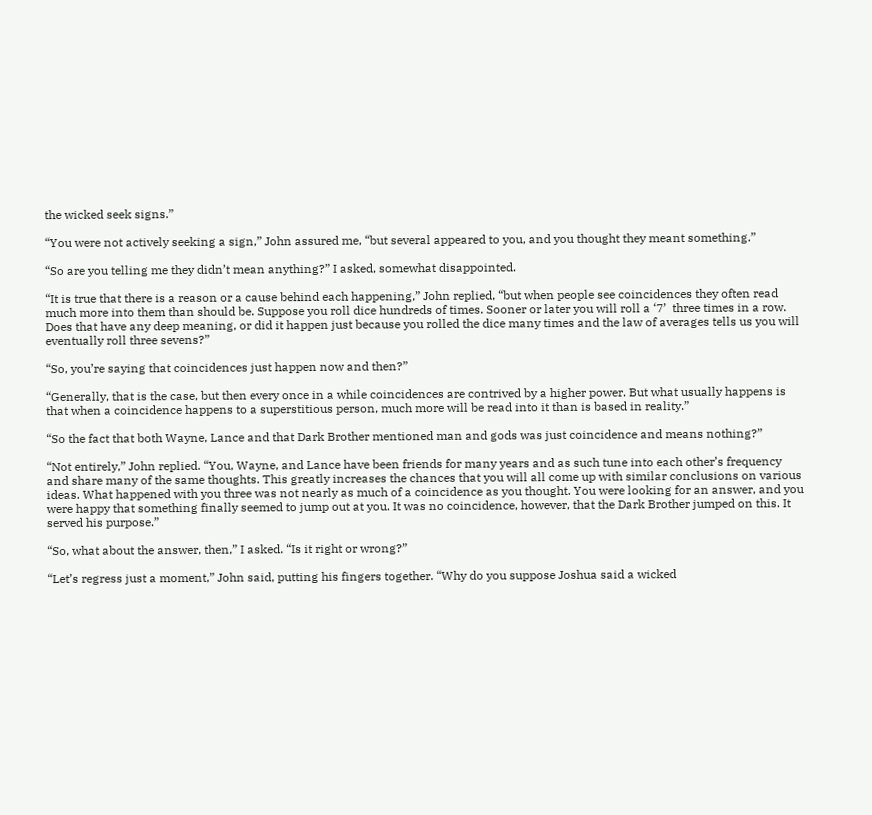the wicked seek signs.”

“You were not actively seeking a sign,” John assured me, “but several appeared to you, and you thought they meant something.”

“So are you telling me they didn’t mean anything?” I asked, somewhat disappointed.

“It is true that there is a reason or a cause behind each happening,” John replied, “but when people see coincidences they often read much more into them than should be. Suppose you roll dice hundreds of times. Sooner or later you will roll a ‘7’  three times in a row. Does that have any deep meaning, or did it happen just because you rolled the dice many times and the law of averages tells us you will eventually roll three sevens?”

“So, you’re saying that coincidences just happen now and then?”

“Generally, that is the case, but then every once in a while coincidences are contrived by a higher power. But what usually happens is that when a coincidence happens to a superstitious person, much more will be read into it than is based in reality.”

“So the fact that both Wayne, Lance and that Dark Brother mentioned man and gods was just coincidence and means nothing?”

“Not entirely,” John replied. “You, Wayne, and Lance have been friends for many years and as such tune into each other’s frequency and share many of the same thoughts. This greatly increases the chances that you will all come up with similar conclusions on various ideas. What happened with you three was not nearly as much of a coincidence as you thought. You were looking for an answer, and you were happy that something finally seemed to jump out at you. It was no coincidence, however, that the Dark Brother jumped on this. It served his purpose.”

“So, what about the answer, then,” I asked. “Is it right or wrong?”

“Let’s regress just a moment,” John said, putting his fingers together. “Why do you suppose Joshua said a wicked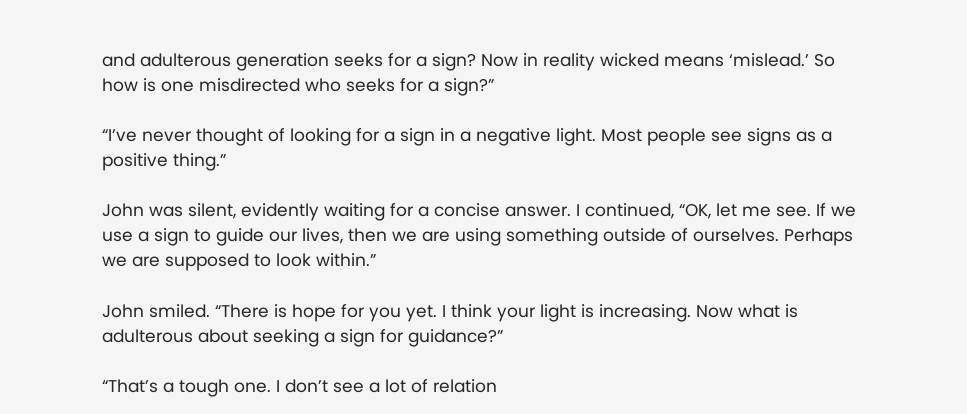and adulterous generation seeks for a sign? Now in reality wicked means ‘mislead.’ So how is one misdirected who seeks for a sign?”

“I’ve never thought of looking for a sign in a negative light. Most people see signs as a positive thing.”

John was silent, evidently waiting for a concise answer. I continued, “OK, let me see. If we use a sign to guide our lives, then we are using something outside of ourselves. Perhaps we are supposed to look within.”

John smiled. “There is hope for you yet. I think your light is increasing. Now what is adulterous about seeking a sign for guidance?”

“That’s a tough one. I don’t see a lot of relation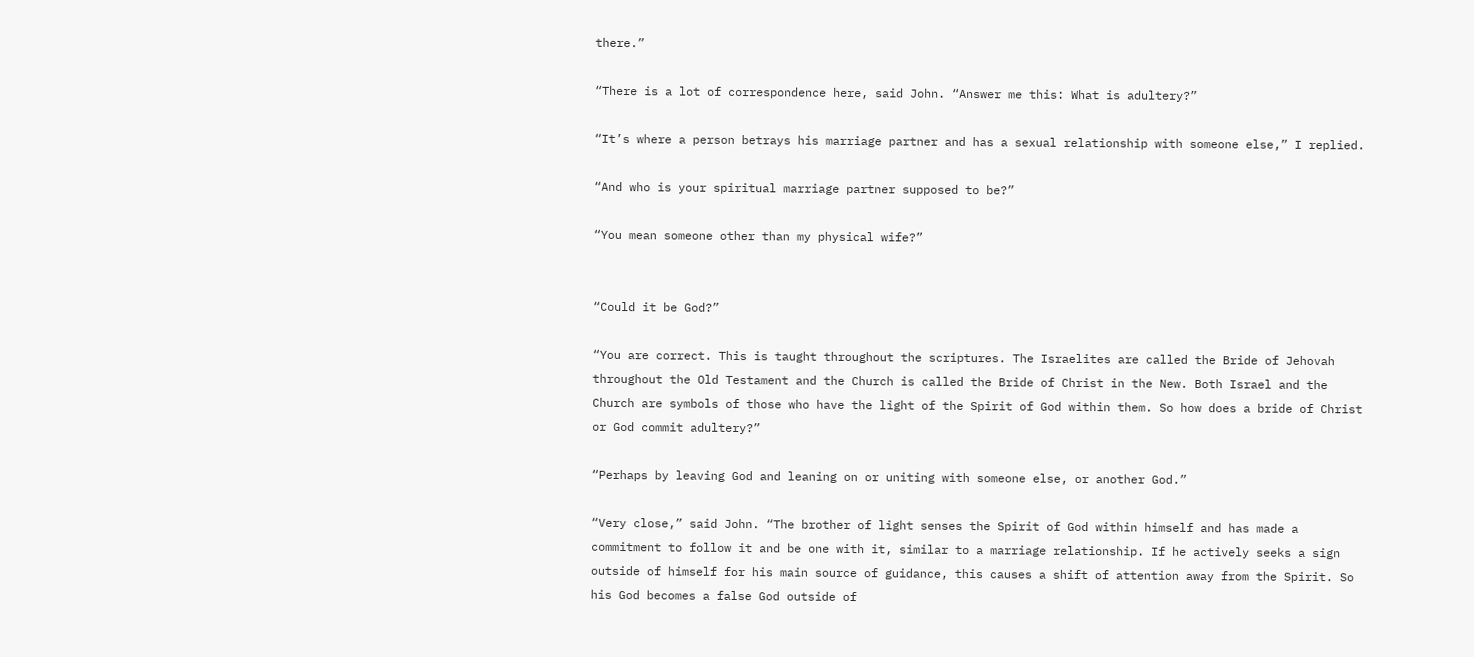there.”

“There is a lot of correspondence here, said John. “Answer me this: What is adultery?”

“It’s where a person betrays his marriage partner and has a sexual relationship with someone else,” I replied.

“And who is your spiritual marriage partner supposed to be?”

“You mean someone other than my physical wife?”


“Could it be God?”

“You are correct. This is taught throughout the scriptures. The Israelites are called the Bride of Jehovah throughout the Old Testament and the Church is called the Bride of Christ in the New. Both Israel and the Church are symbols of those who have the light of the Spirit of God within them. So how does a bride of Christ or God commit adultery?”

“Perhaps by leaving God and leaning on or uniting with someone else, or another God.”

“Very close,” said John. “The brother of light senses the Spirit of God within himself and has made a commitment to follow it and be one with it, similar to a marriage relationship. If he actively seeks a sign outside of himself for his main source of guidance, this causes a shift of attention away from the Spirit. So his God becomes a false God outside of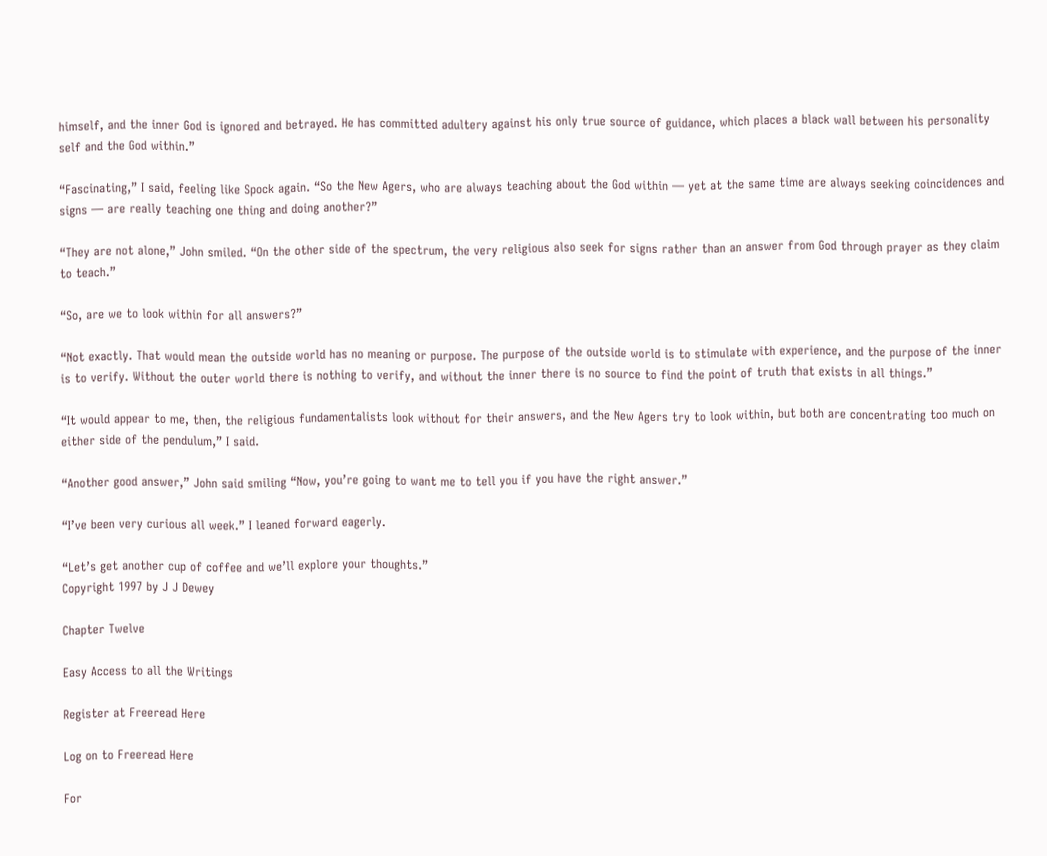himself, and the inner God is ignored and betrayed. He has committed adultery against his only true source of guidance, which places a black wall between his personality self and the God within.”

“Fascinating,” I said, feeling like Spock again. “So the New Agers, who are always teaching about the God within — yet at the same time are always seeking coincidences and signs — are really teaching one thing and doing another?”

“They are not alone,” John smiled. “On the other side of the spectrum, the very religious also seek for signs rather than an answer from God through prayer as they claim to teach.”

“So, are we to look within for all answers?”

“Not exactly. That would mean the outside world has no meaning or purpose. The purpose of the outside world is to stimulate with experience, and the purpose of the inner is to verify. Without the outer world there is nothing to verify, and without the inner there is no source to find the point of truth that exists in all things.”

“It would appear to me, then, the religious fundamentalists look without for their answers, and the New Agers try to look within, but both are concentrating too much on either side of the pendulum,” I said.

“Another good answer,” John said smiling “Now, you’re going to want me to tell you if you have the right answer.”

“I’ve been very curious all week.” I leaned forward eagerly.

“Let’s get another cup of coffee and we’ll explore your thoughts.”
Copyright 1997 by J J Dewey

Chapter Twelve

Easy Access to all the Writings

Register at Freeread Here

Log on to Freeread Here

For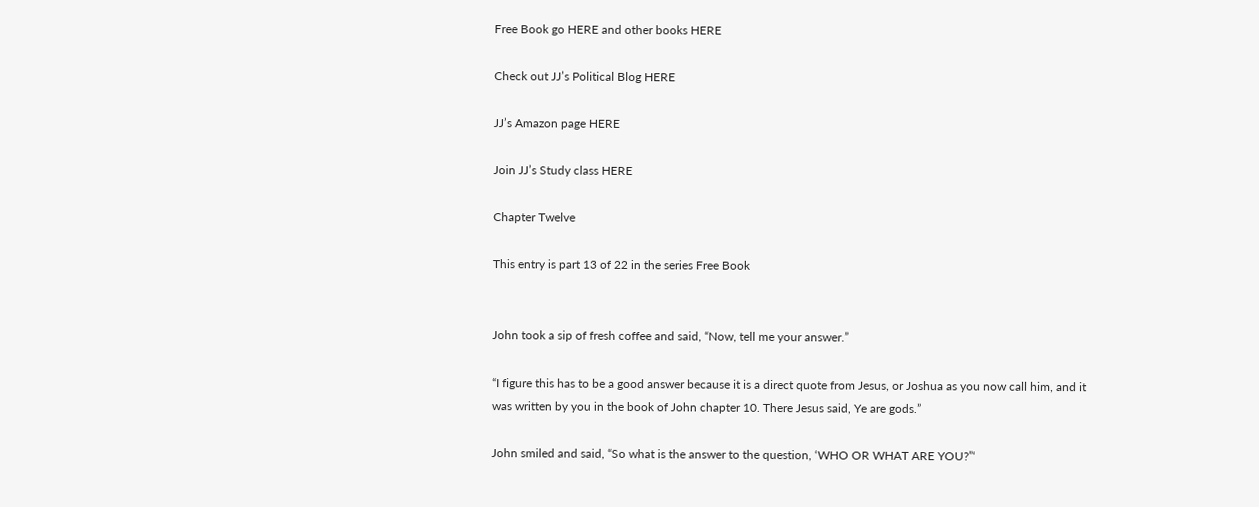Free Book go HERE and other books HERE

Check out JJ’s Political Blog HERE

JJ’s Amazon page HERE

Join JJ’s Study class HERE

Chapter Twelve

This entry is part 13 of 22 in the series Free Book


John took a sip of fresh coffee and said, “Now, tell me your answer.”

“I figure this has to be a good answer because it is a direct quote from Jesus, or Joshua as you now call him, and it was written by you in the book of John chapter 10. There Jesus said, Ye are gods.”

John smiled and said, “So what is the answer to the question, ‘WHO OR WHAT ARE YOU?”‘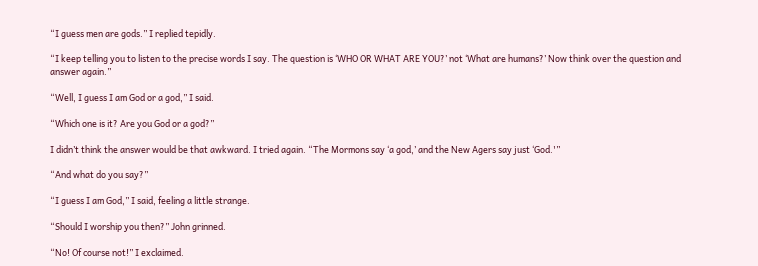“I guess men are gods.” I replied tepidly.

“I keep telling you to listen to the precise words I say. The question is ‘WHO OR WHAT ARE YOU?’ not ‘What are humans?’ Now think over the question and answer again.”

“Well, I guess I am God or a god,” I said.

“Which one is it? Are you God or a god?”

I didn’t think the answer would be that awkward. I tried again. “The Mormons say ‘a god,’ and the New Agers say just ‘God.'”

“And what do you say?”

“I guess I am God,” I said, feeling a little strange.

“Should I worship you then?” John grinned.

“No! Of course not!” I exclaimed.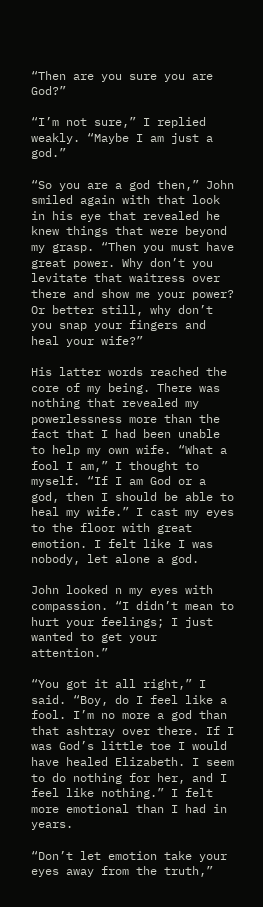“Then are you sure you are God?”

“I’m not sure,” I replied weakly. “Maybe I am just a god.”

“So you are a god then,” John smiled again with that look in his eye that revealed he knew things that were beyond my grasp. “Then you must have great power. Why don’t you levitate that waitress over there and show me your power? Or better still, why don’t you snap your fingers and heal your wife?”

His latter words reached the core of my being. There was nothing that revealed my powerlessness more than the fact that I had been unable to help my own wife. “What a fool I am,” I thought to myself. “If I am God or a god, then I should be able to heal my wife.” I cast my eyes to the floor with great emotion. I felt like I was nobody, let alone a god.

John looked n my eyes with compassion. “I didn’t mean to hurt your feelings; I just wanted to get your attention.”

“You got it all right,” I said. “Boy, do I feel like a fool. I’m no more a god than that ashtray over there. If I was God’s little toe I would have healed Elizabeth. I seem to do nothing for her, and I feel like nothing.” I felt more emotional than I had in years.

“Don’t let emotion take your eyes away from the truth,”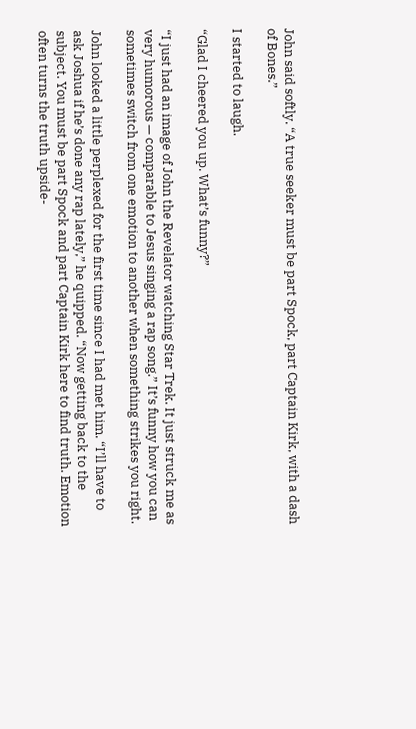John said softly. “A true seeker must be part Spock, part Captain Kirk, with a dash of Bones.”

I started to laugh.

“Glad I cheered you up. What’s funny?”

“I just had an image of John the Revelator watching Star Trek. It just struck me as very humorous — comparable to Jesus singing a rap song.” It’s funny how you can sometimes switch from one emotion to another when something strikes you right.

John looked a little perplexed for the first time since I had met him. “I’ll have to ask Joshua if he’s done any rap lately,” he quipped. “Now getting back to the subject. You must be part Spock and part Captain Kirk here to find truth. Emotion often turns the truth upside-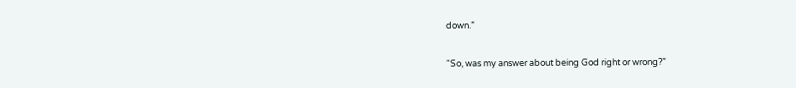down.”

“So, was my answer about being God right or wrong?”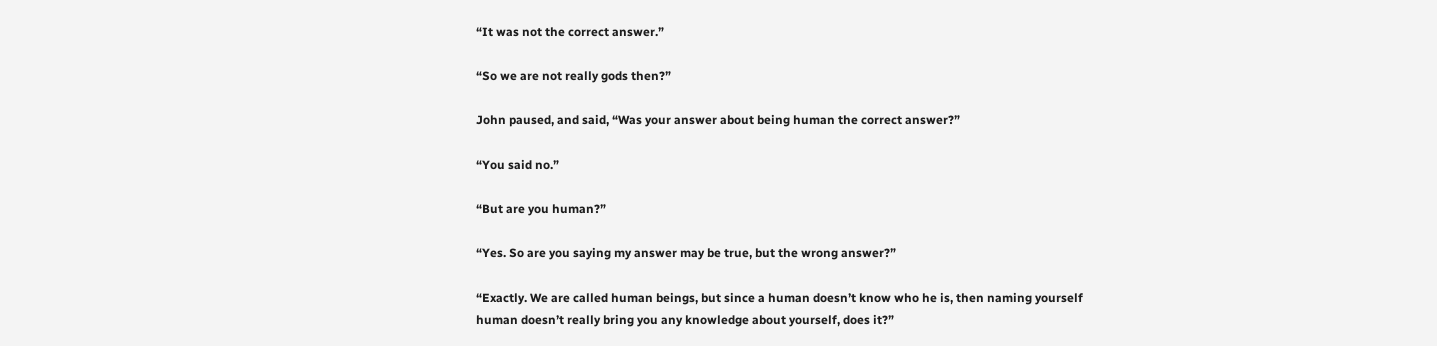“It was not the correct answer.”

“So we are not really gods then?”

John paused, and said, “Was your answer about being human the correct answer?”

“You said no.”

“But are you human?”

“Yes. So are you saying my answer may be true, but the wrong answer?”

“Exactly. We are called human beings, but since a human doesn’t know who he is, then naming yourself human doesn’t really bring you any knowledge about yourself, does it?”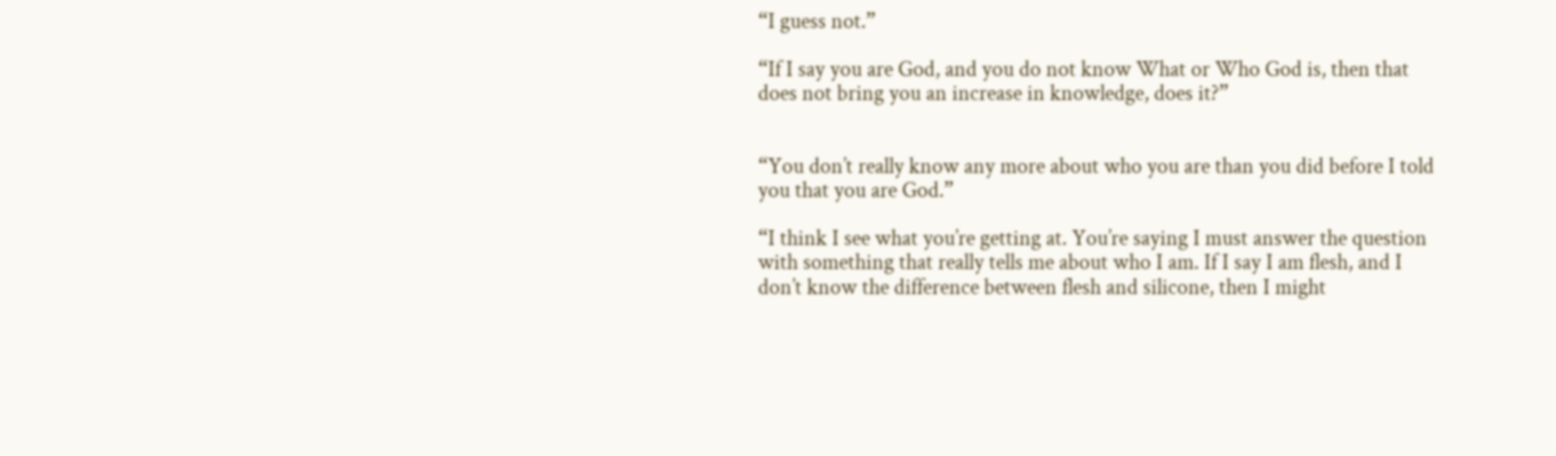“I guess not.”

“If I say you are God, and you do not know What or Who God is, then that does not bring you an increase in knowledge, does it?”


“You don’t really know any more about who you are than you did before I told you that you are God.”

“I think I see what you’re getting at. You’re saying I must answer the question with something that really tells me about who I am. If I say I am flesh, and I don’t know the difference between flesh and silicone, then I might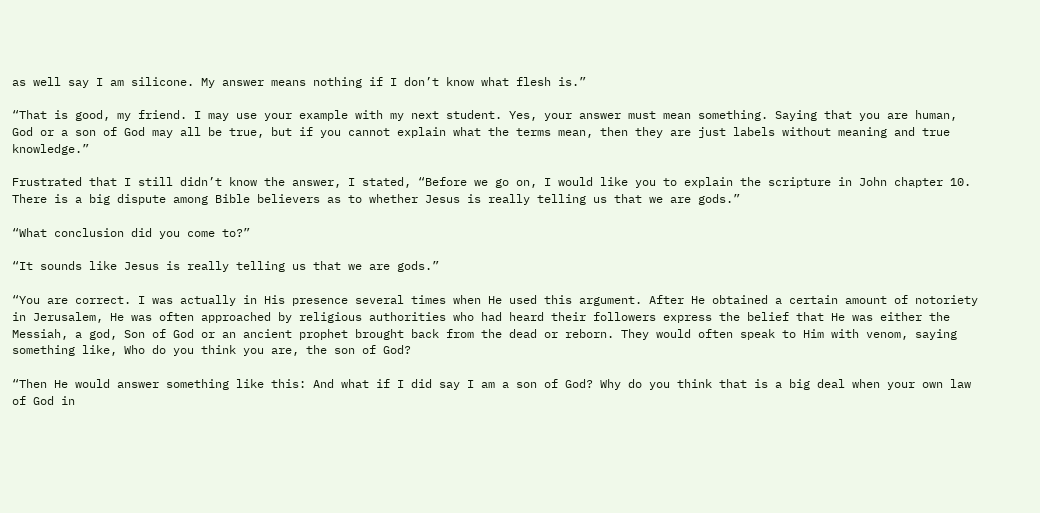as well say I am silicone. My answer means nothing if I don’t know what flesh is.”

“That is good, my friend. I may use your example with my next student. Yes, your answer must mean something. Saying that you are human, God or a son of God may all be true, but if you cannot explain what the terms mean, then they are just labels without meaning and true knowledge.”

Frustrated that I still didn’t know the answer, I stated, “Before we go on, I would like you to explain the scripture in John chapter 10. There is a big dispute among Bible believers as to whether Jesus is really telling us that we are gods.”

“What conclusion did you come to?”

“It sounds like Jesus is really telling us that we are gods.”

“You are correct. I was actually in His presence several times when He used this argument. After He obtained a certain amount of notoriety in Jerusalem, He was often approached by religious authorities who had heard their followers express the belief that He was either the Messiah, a god, Son of God or an ancient prophet brought back from the dead or reborn. They would often speak to Him with venom, saying something like, Who do you think you are, the son of God?

“Then He would answer something like this: And what if I did say I am a son of God? Why do you think that is a big deal when your own law of God in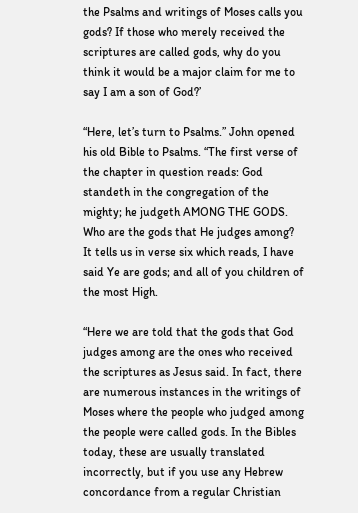the Psalms and writings of Moses calls you gods? If those who merely received the scriptures are called gods, why do you think it would be a major claim for me to say I am a son of God?’

“Here, let’s turn to Psalms.” John opened his old Bible to Psalms. “The first verse of the chapter in question reads: God standeth in the congregation of the mighty; he judgeth AMONG THE GODS. Who are the gods that He judges among? It tells us in verse six which reads, I have said Ye are gods; and all of you children of the most High.

“Here we are told that the gods that God judges among are the ones who received the scriptures as Jesus said. In fact, there are numerous instances in the writings of Moses where the people who judged among the people were called gods. In the Bibles today, these are usually translated incorrectly, but if you use any Hebrew concordance from a regular Christian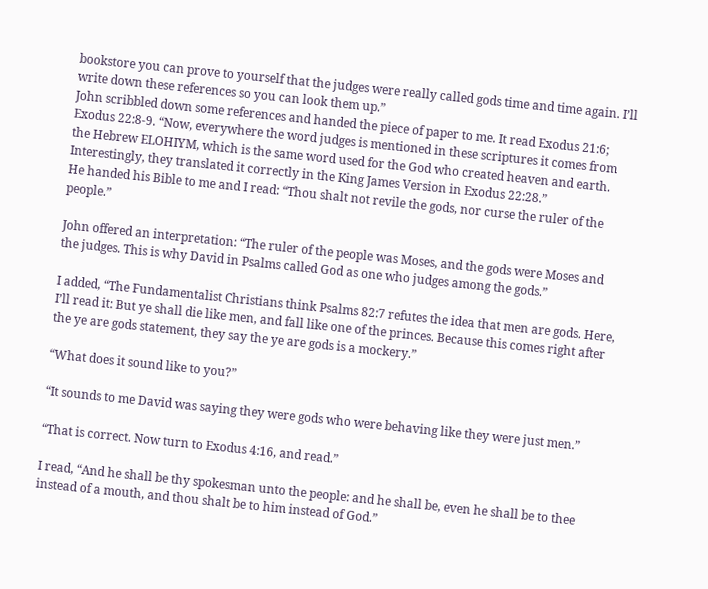bookstore you can prove to yourself that the judges were really called gods time and time again. I’ll write down these references so you can look them up.”
John scribbled down some references and handed the piece of paper to me. It read Exodus 21:6; Exodus 22:8-9. “Now, everywhere the word judges is mentioned in these scriptures it comes from the Hebrew ELOHIYM, which is the same word used for the God who created heaven and earth. Interestingly, they translated it correctly in the King James Version in Exodus 22:28.”
He handed his Bible to me and I read: “Thou shalt not revile the gods, nor curse the ruler of the people.”

John offered an interpretation: “The ruler of the people was Moses, and the gods were Moses and the judges. This is why David in Psalms called God as one who judges among the gods.”

I added, “The Fundamentalist Christians think Psalms 82:7 refutes the idea that men are gods. Here, I’ll read it: But ye shall die like men, and fall like one of the princes. Because this comes right after the ye are gods statement, they say the ye are gods is a mockery.”

“What does it sound like to you?”

“It sounds to me David was saying they were gods who were behaving like they were just men.”

“That is correct. Now turn to Exodus 4:16, and read.”

I read, “And he shall be thy spokesman unto the people: and he shall be, even he shall be to thee instead of a mouth, and thou shalt be to him instead of God.”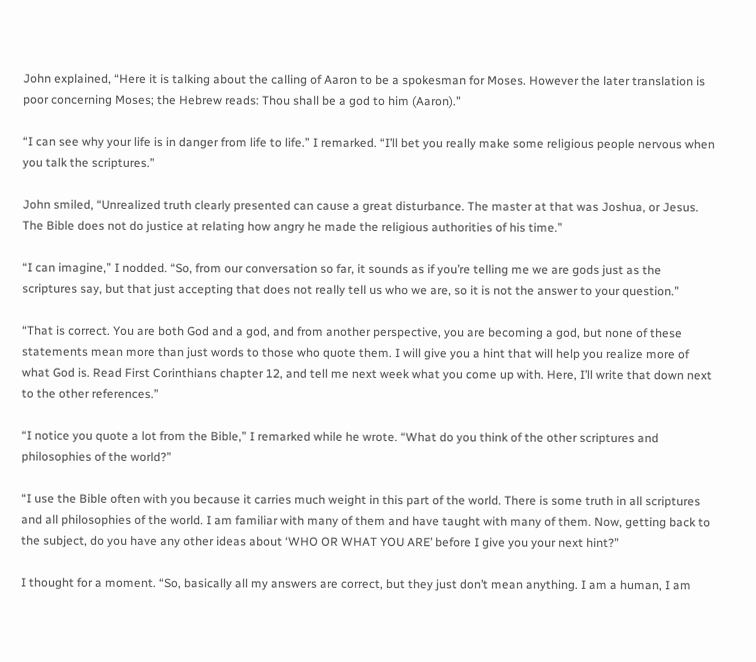John explained, “Here it is talking about the calling of Aaron to be a spokesman for Moses. However the later translation is poor concerning Moses; the Hebrew reads: Thou shall be a god to him (Aaron).”

“I can see why your life is in danger from life to life.” I remarked. “I’ll bet you really make some religious people nervous when you talk the scriptures.”

John smiled, “Unrealized truth clearly presented can cause a great disturbance. The master at that was Joshua, or Jesus. The Bible does not do justice at relating how angry he made the religious authorities of his time.”

“I can imagine,” I nodded. “So, from our conversation so far, it sounds as if you’re telling me we are gods just as the scriptures say, but that just accepting that does not really tell us who we are, so it is not the answer to your question.”

“That is correct. You are both God and a god, and from another perspective, you are becoming a god, but none of these statements mean more than just words to those who quote them. I will give you a hint that will help you realize more of what God is. Read First Corinthians chapter 12, and tell me next week what you come up with. Here, I’ll write that down next to the other references.”

“I notice you quote a lot from the Bible,” I remarked while he wrote. “What do you think of the other scriptures and philosophies of the world?”

“I use the Bible often with you because it carries much weight in this part of the world. There is some truth in all scriptures and all philosophies of the world. I am familiar with many of them and have taught with many of them. Now, getting back to the subject, do you have any other ideas about ‘WHO OR WHAT YOU ARE’ before I give you your next hint?”

I thought for a moment. “So, basically all my answers are correct, but they just don’t mean anything. I am a human, I am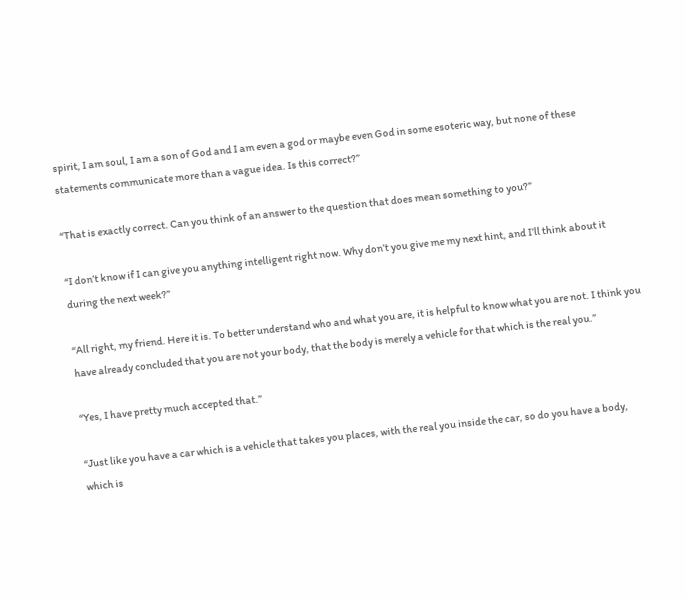spirit, I am soul, I am a son of God and I am even a god or maybe even God in some esoteric way, but none of these statements communicate more than a vague idea. Is this correct?”

“That is exactly correct. Can you think of an answer to the question that does mean something to you?”

“I don’t know if I can give you anything intelligent right now. Why don’t you give me my next hint, and I’ll think about it during the next week?”

“All right, my friend. Here it is. To better understand who and what you are, it is helpful to know what you are not. I think you have already concluded that you are not your body, that the body is merely a vehicle for that which is the real you.”

“Yes, I have pretty much accepted that.”

“Just like you have a car which is a vehicle that takes you places, with the real you inside the car, so do you have a body, which is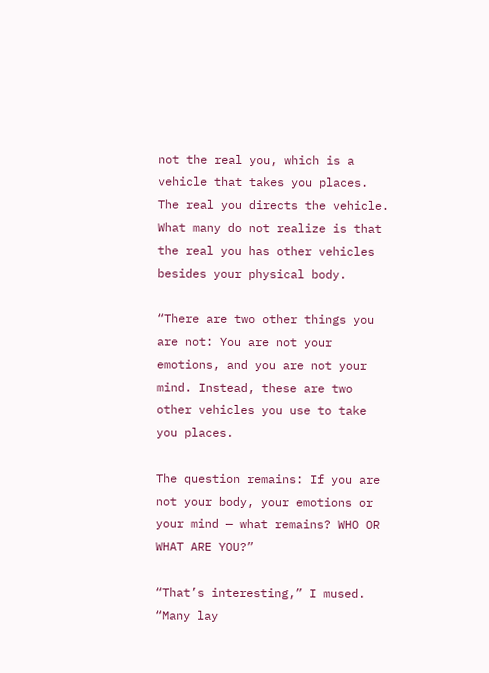not the real you, which is a vehicle that takes you places. The real you directs the vehicle. What many do not realize is that the real you has other vehicles besides your physical body.

“There are two other things you are not: You are not your emotions, and you are not your mind. Instead, these are two other vehicles you use to take you places.

The question remains: If you are not your body, your emotions or your mind — what remains? WHO OR WHAT ARE YOU?”

“That’s interesting,” I mused. “Many lay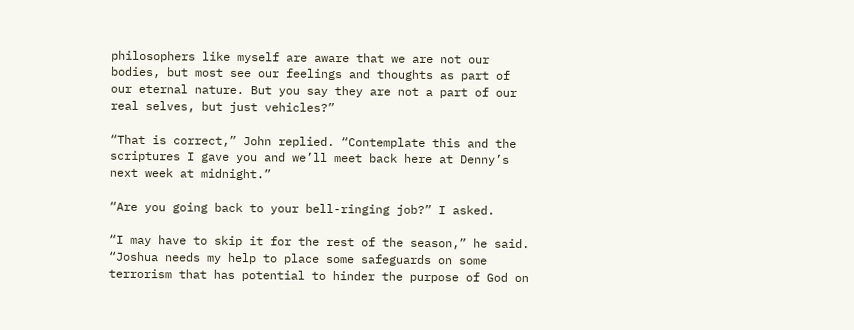philosophers like myself are aware that we are not our bodies, but most see our feelings and thoughts as part of our eternal nature. But you say they are not a part of our real selves, but just vehicles?”

“That is correct,” John replied. “Contemplate this and the scriptures I gave you and we’ll meet back here at Denny’s next week at midnight.”

“Are you going back to your bell-ringing job?” I asked.

“I may have to skip it for the rest of the season,” he said. “Joshua needs my help to place some safeguards on some terrorism that has potential to hinder the purpose of God on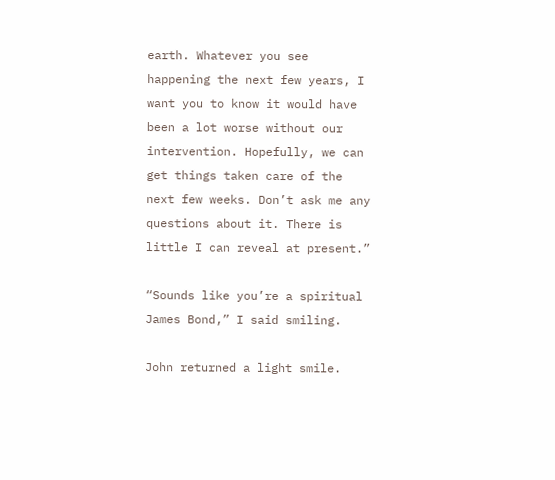earth. Whatever you see happening the next few years, I want you to know it would have been a lot worse without our intervention. Hopefully, we can get things taken care of the next few weeks. Don’t ask me any questions about it. There is little I can reveal at present.”

“Sounds like you’re a spiritual James Bond,” I said smiling.

John returned a light smile.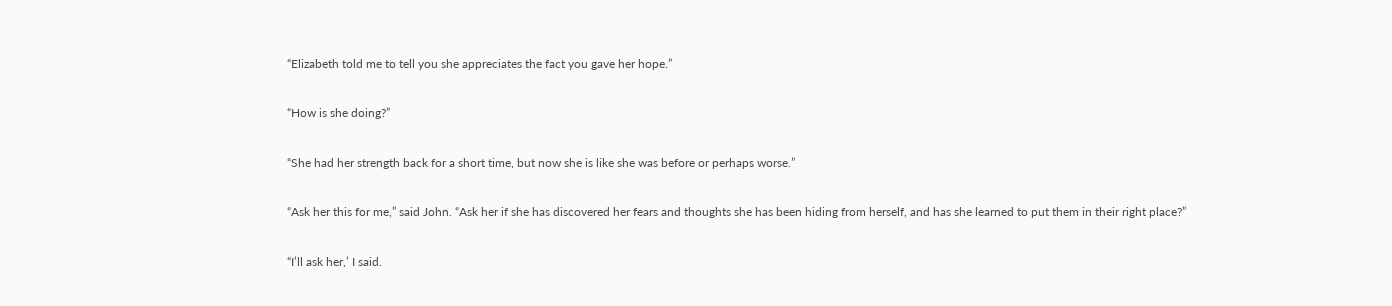“Elizabeth told me to tell you she appreciates the fact you gave her hope.”

“How is she doing?”

“She had her strength back for a short time, but now she is like she was before or perhaps worse.”

“Ask her this for me,” said John. “Ask her if she has discovered her fears and thoughts she has been hiding from herself, and has she learned to put them in their right place?”

“I’ll ask her,’ I said.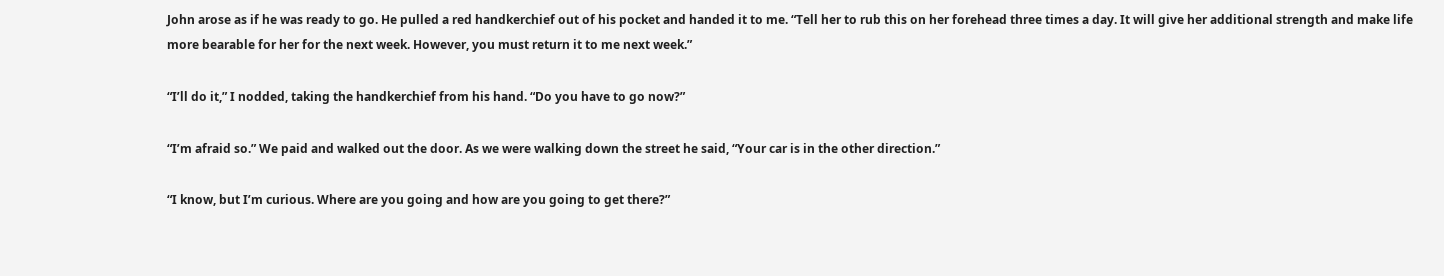John arose as if he was ready to go. He pulled a red handkerchief out of his pocket and handed it to me. “Tell her to rub this on her forehead three times a day. It will give her additional strength and make life more bearable for her for the next week. However, you must return it to me next week.”

“I’ll do it,” I nodded, taking the handkerchief from his hand. “Do you have to go now?”

“I’m afraid so.” We paid and walked out the door. As we were walking down the street he said, “Your car is in the other direction.”

“I know, but I’m curious. Where are you going and how are you going to get there?”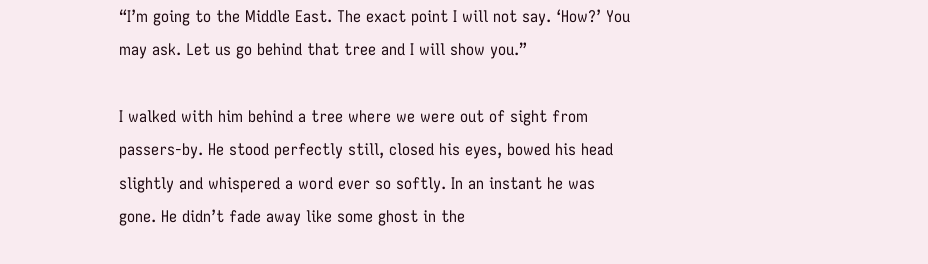“I’m going to the Middle East. The exact point I will not say. ‘How?’ You may ask. Let us go behind that tree and I will show you.”

I walked with him behind a tree where we were out of sight from passers-by. He stood perfectly still, closed his eyes, bowed his head slightly and whispered a word ever so softly. In an instant he was gone. He didn’t fade away like some ghost in the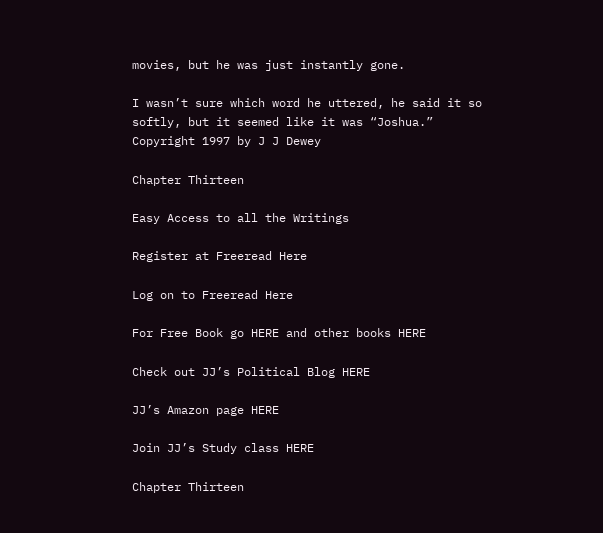movies, but he was just instantly gone.

I wasn’t sure which word he uttered, he said it so softly, but it seemed like it was “Joshua.”
Copyright 1997 by J J Dewey

Chapter Thirteen

Easy Access to all the Writings

Register at Freeread Here

Log on to Freeread Here

For Free Book go HERE and other books HERE

Check out JJ’s Political Blog HERE

JJ’s Amazon page HERE

Join JJ’s Study class HERE

Chapter Thirteen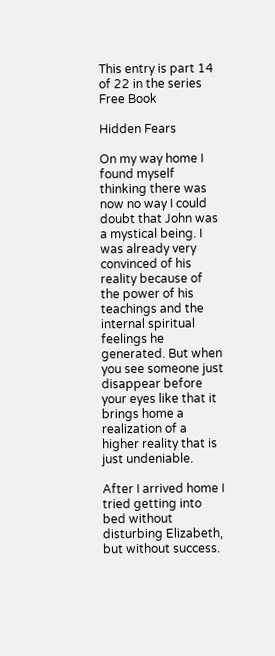This entry is part 14 of 22 in the series Free Book

Hidden Fears

On my way home I found myself thinking there was now no way I could doubt that John was a mystical being. I was already very convinced of his reality because of the power of his teachings and the internal spiritual feelings he generated. But when you see someone just disappear before your eyes like that it brings home a realization of a higher reality that is just undeniable.

After I arrived home I tried getting into bed without disturbing Elizabeth, but without success.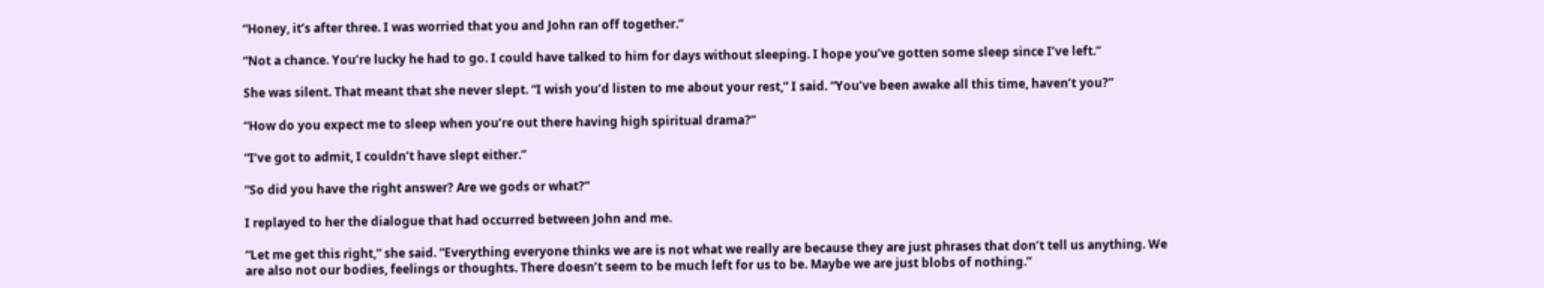“Honey, it’s after three. I was worried that you and John ran off together.”

“Not a chance. You’re lucky he had to go. I could have talked to him for days without sleeping. I hope you’ve gotten some sleep since I’ve left.”

She was silent. That meant that she never slept. “I wish you’d listen to me about your rest,” I said. “You’ve been awake all this time, haven’t you?”

“How do you expect me to sleep when you’re out there having high spiritual drama?”

“I’ve got to admit, I couldn’t have slept either.”

“So did you have the right answer? Are we gods or what?”

I replayed to her the dialogue that had occurred between John and me.

“Let me get this right,” she said. “Everything everyone thinks we are is not what we really are because they are just phrases that don’t tell us anything. We are also not our bodies, feelings or thoughts. There doesn’t seem to be much left for us to be. Maybe we are just blobs of nothing.”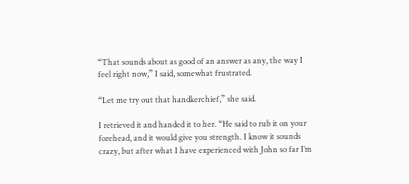“That sounds about as good of an answer as any, the way I feel right now,” I said, somewhat frustrated.

“Let me try out that handkerchief,” she said.

I retrieved it and handed it to her. “He said to rub it on your forehead, and it would give you strength. I know it sounds crazy, but after what I have experienced with John so far I’m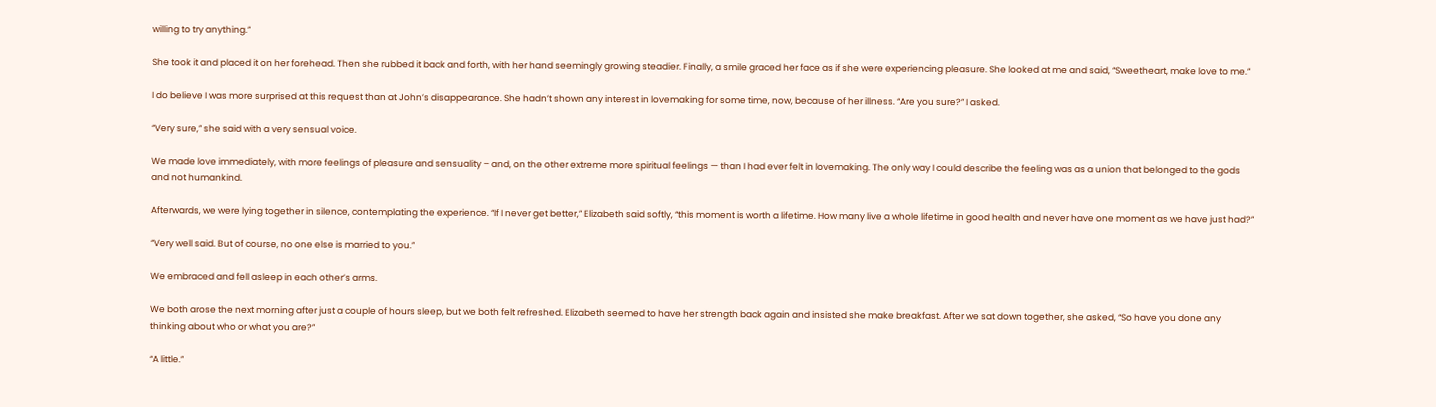willing to try anything.”

She took it and placed it on her forehead. Then she rubbed it back and forth, with her hand seemingly growing steadier. Finally, a smile graced her face as if she were experiencing pleasure. She looked at me and said, “Sweetheart, make love to me.”

I do believe I was more surprised at this request than at John’s disappearance. She hadn’t shown any interest in lovemaking for some time, now, because of her illness. “Are you sure?” I asked.

“Very sure,” she said with a very sensual voice.

We made love immediately, with more feelings of pleasure and sensuality – and, on the other extreme more spiritual feelings — than I had ever felt in lovemaking. The only way I could describe the feeling was as a union that belonged to the gods and not humankind.

Afterwards, we were lying together in silence, contemplating the experience. “If I never get better,” Elizabeth said softly, “this moment is worth a lifetime. How many live a whole lifetime in good health and never have one moment as we have just had?”

“Very well said. But of course, no one else is married to you.”

We embraced and fell asleep in each other’s arms.

We both arose the next morning after just a couple of hours sleep, but we both felt refreshed. Elizabeth seemed to have her strength back again and insisted she make breakfast. After we sat down together, she asked, “So have you done any thinking about who or what you are?”

“A little.”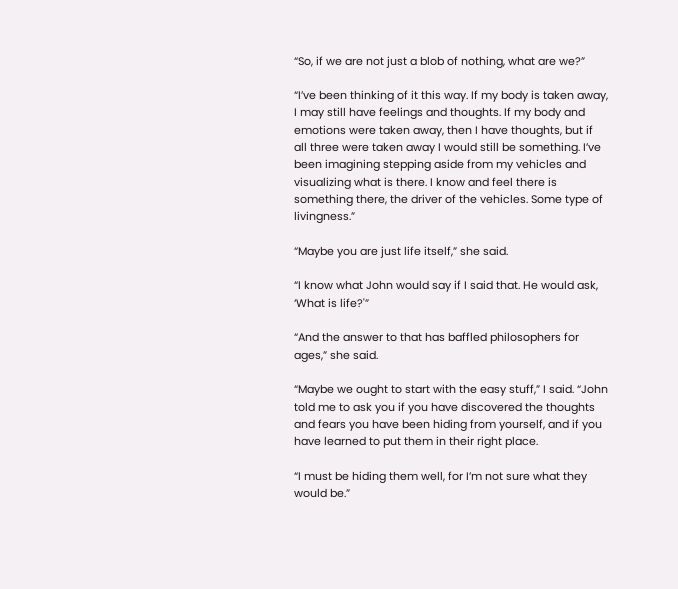“So, if we are not just a blob of nothing, what are we?”

“I’ve been thinking of it this way. If my body is taken away, I may still have feelings and thoughts. If my body and emotions were taken away, then I have thoughts, but if all three were taken away I would still be something. I’ve been imagining stepping aside from my vehicles and visualizing what is there. I know and feel there is something there, the driver of the vehicles. Some type of livingness.”

“Maybe you are just life itself,” she said.

“I know what John would say if I said that. He would ask, ‘What is life?'”

“And the answer to that has baffled philosophers for ages,” she said.

“Maybe we ought to start with the easy stuff,” I said. “John told me to ask you if you have discovered the thoughts and fears you have been hiding from yourself, and if you have learned to put them in their right place.

“I must be hiding them well, for I’m not sure what they would be.”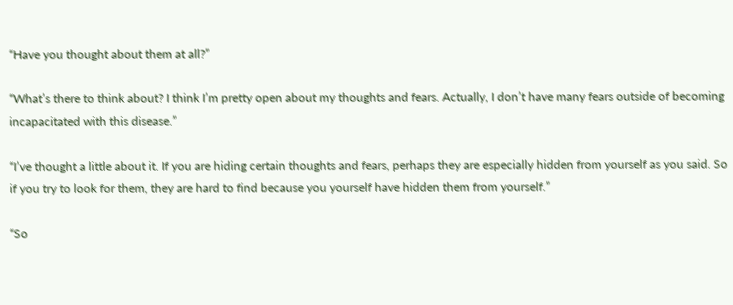“Have you thought about them at all?”

“What’s there to think about? I think I’m pretty open about my thoughts and fears. Actually, I don’t have many fears outside of becoming incapacitated with this disease.”

“I’ve thought a little about it. If you are hiding certain thoughts and fears, perhaps they are especially hidden from yourself as you said. So if you try to look for them, they are hard to find because you yourself have hidden them from yourself.”

“So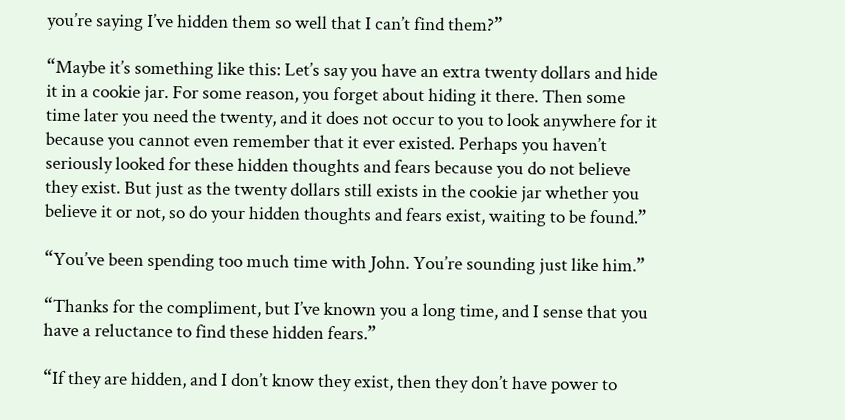you’re saying I’ve hidden them so well that I can’t find them?”

“Maybe it’s something like this: Let’s say you have an extra twenty dollars and hide it in a cookie jar. For some reason, you forget about hiding it there. Then some time later you need the twenty, and it does not occur to you to look anywhere for it because you cannot even remember that it ever existed. Perhaps you haven’t seriously looked for these hidden thoughts and fears because you do not believe they exist. But just as the twenty dollars still exists in the cookie jar whether you believe it or not, so do your hidden thoughts and fears exist, waiting to be found.”

“You’ve been spending too much time with John. You’re sounding just like him.”

“Thanks for the compliment, but I’ve known you a long time, and I sense that you have a reluctance to find these hidden fears.”

“If they are hidden, and I don’t know they exist, then they don’t have power to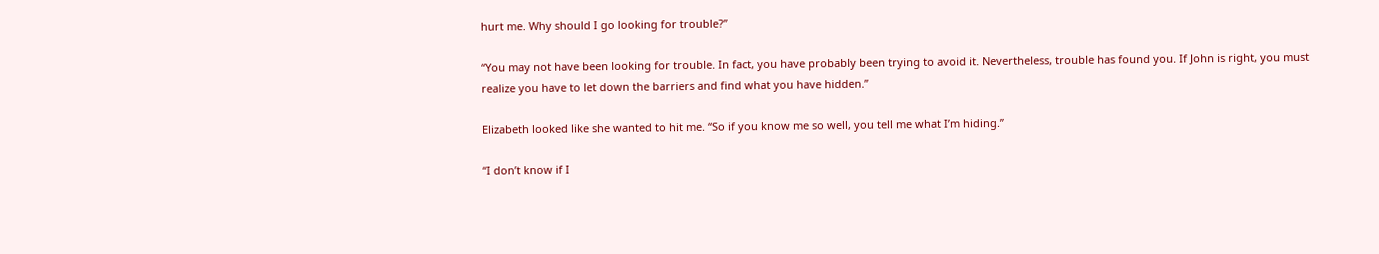hurt me. Why should I go looking for trouble?”

“You may not have been looking for trouble. In fact, you have probably been trying to avoid it. Nevertheless, trouble has found you. If John is right, you must realize you have to let down the barriers and find what you have hidden.”

Elizabeth looked like she wanted to hit me. “So if you know me so well, you tell me what I’m hiding.”

“I don’t know if I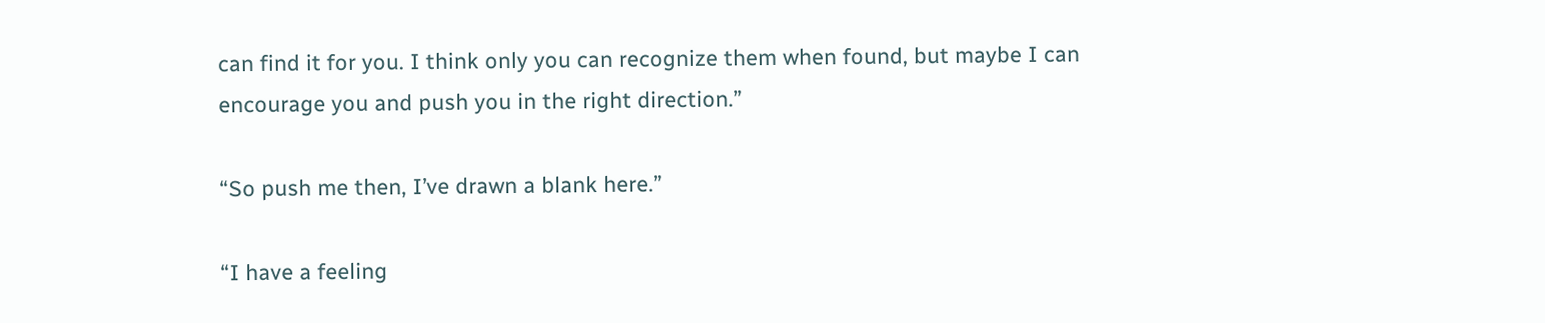can find it for you. I think only you can recognize them when found, but maybe I can encourage you and push you in the right direction.”

“So push me then, I’ve drawn a blank here.”

“I have a feeling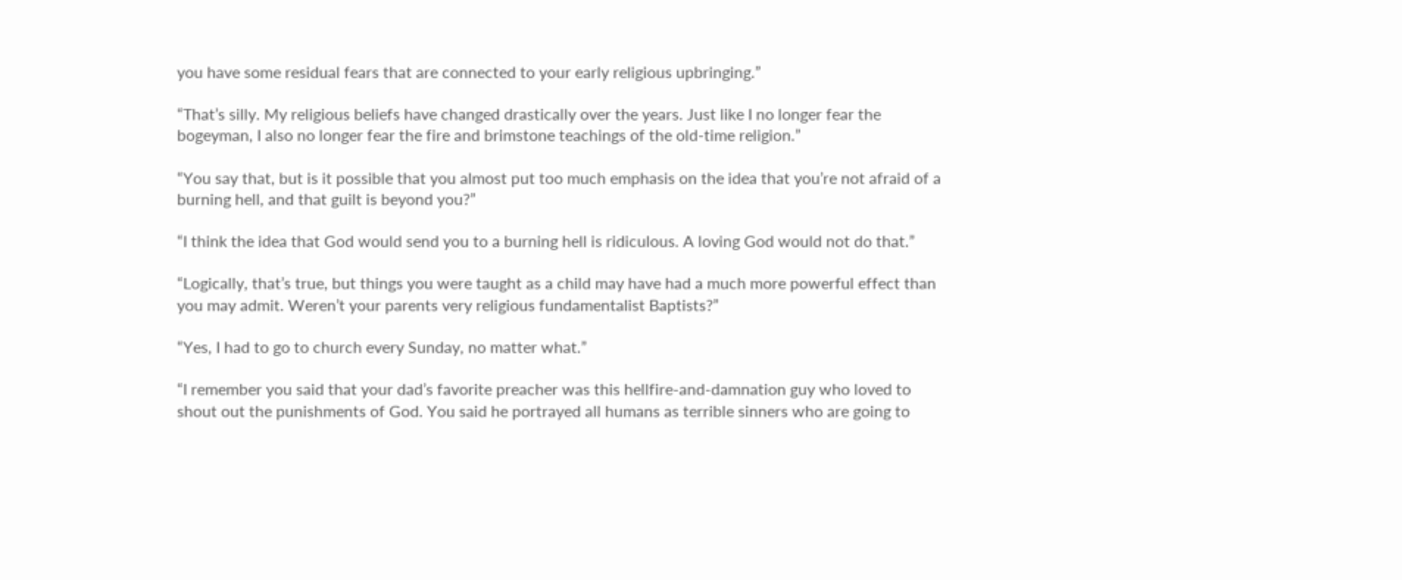you have some residual fears that are connected to your early religious upbringing.”

“That’s silly. My religious beliefs have changed drastically over the years. Just like I no longer fear the bogeyman, I also no longer fear the fire and brimstone teachings of the old-time religion.”

“You say that, but is it possible that you almost put too much emphasis on the idea that you’re not afraid of a burning hell, and that guilt is beyond you?”

“I think the idea that God would send you to a burning hell is ridiculous. A loving God would not do that.”

“Logically, that’s true, but things you were taught as a child may have had a much more powerful effect than you may admit. Weren’t your parents very religious fundamentalist Baptists?”

“Yes, I had to go to church every Sunday, no matter what.”

“I remember you said that your dad’s favorite preacher was this hellfire-and-damnation guy who loved to shout out the punishments of God. You said he portrayed all humans as terrible sinners who are going to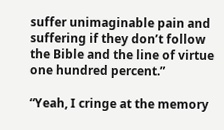suffer unimaginable pain and suffering if they don’t follow the Bible and the line of virtue one hundred percent.”

“Yeah, I cringe at the memory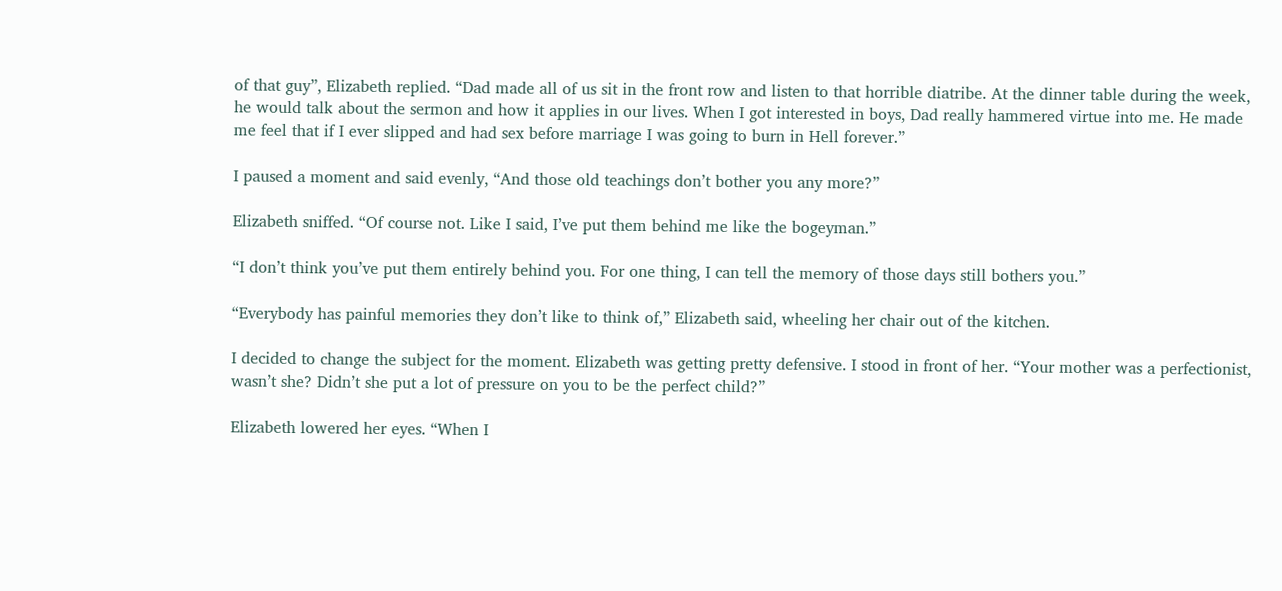of that guy”, Elizabeth replied. “Dad made all of us sit in the front row and listen to that horrible diatribe. At the dinner table during the week, he would talk about the sermon and how it applies in our lives. When I got interested in boys, Dad really hammered virtue into me. He made me feel that if I ever slipped and had sex before marriage I was going to burn in Hell forever.”

I paused a moment and said evenly, “And those old teachings don’t bother you any more?”

Elizabeth sniffed. “Of course not. Like I said, I’ve put them behind me like the bogeyman.”

“I don’t think you’ve put them entirely behind you. For one thing, I can tell the memory of those days still bothers you.”

“Everybody has painful memories they don’t like to think of,” Elizabeth said, wheeling her chair out of the kitchen.

I decided to change the subject for the moment. Elizabeth was getting pretty defensive. I stood in front of her. “Your mother was a perfectionist, wasn’t she? Didn’t she put a lot of pressure on you to be the perfect child?”

Elizabeth lowered her eyes. “When I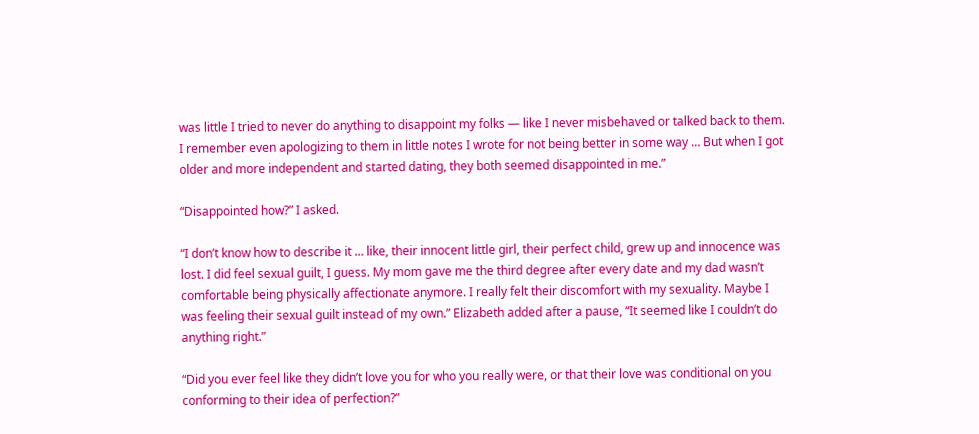was little I tried to never do anything to disappoint my folks — like I never misbehaved or talked back to them. I remember even apologizing to them in little notes I wrote for not being better in some way … But when I got older and more independent and started dating, they both seemed disappointed in me.”

“Disappointed how?” I asked.

“I don’t know how to describe it … like, their innocent little girl, their perfect child, grew up and innocence was lost. I did feel sexual guilt, I guess. My mom gave me the third degree after every date and my dad wasn’t comfortable being physically affectionate anymore. I really felt their discomfort with my sexuality. Maybe I was feeling their sexual guilt instead of my own.” Elizabeth added after a pause, “It seemed like I couldn’t do anything right.”

“Did you ever feel like they didn’t love you for who you really were, or that their love was conditional on you conforming to their idea of perfection?”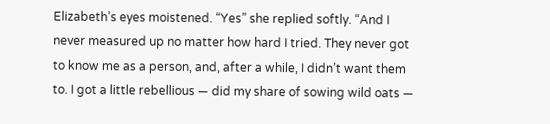Elizabeth’s eyes moistened. “Yes” she replied softly. “And I never measured up no matter how hard I tried. They never got to know me as a person, and, after a while, I didn’t want them to. I got a little rebellious — did my share of sowing wild oats —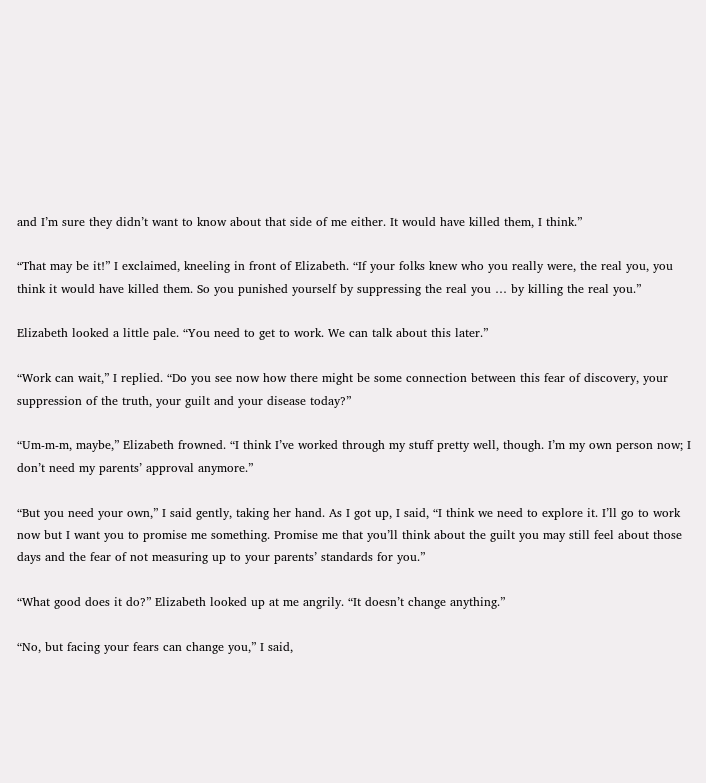and I’m sure they didn’t want to know about that side of me either. It would have killed them, I think.”

“That may be it!” I exclaimed, kneeling in front of Elizabeth. “If your folks knew who you really were, the real you, you think it would have killed them. So you punished yourself by suppressing the real you … by killing the real you.”

Elizabeth looked a little pale. “You need to get to work. We can talk about this later.”

“Work can wait,” I replied. “Do you see now how there might be some connection between this fear of discovery, your suppression of the truth, your guilt and your disease today?”

“Um-m-m, maybe,” Elizabeth frowned. “I think I’ve worked through my stuff pretty well, though. I’m my own person now; I don’t need my parents’ approval anymore.”

“But you need your own,” I said gently, taking her hand. As I got up, I said, “I think we need to explore it. I’ll go to work now but I want you to promise me something. Promise me that you’ll think about the guilt you may still feel about those days and the fear of not measuring up to your parents’ standards for you.”

“What good does it do?” Elizabeth looked up at me angrily. “It doesn’t change anything.”

“No, but facing your fears can change you,” I said,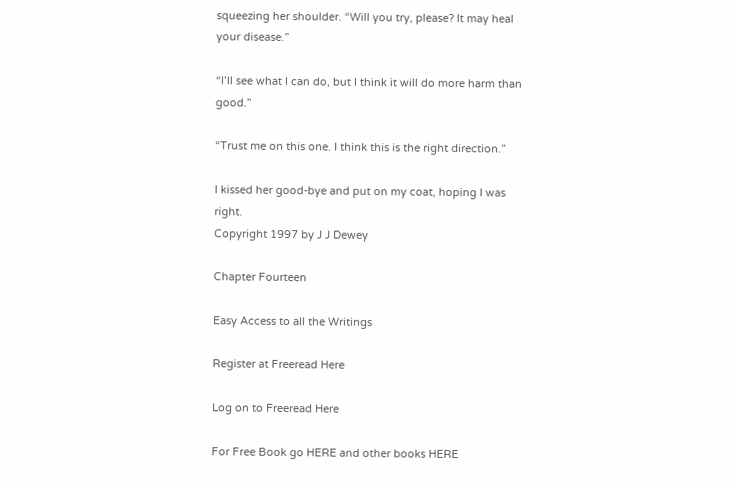squeezing her shoulder. “Will you try, please? It may heal your disease.”

“I’ll see what I can do, but I think it will do more harm than good.”

“Trust me on this one. I think this is the right direction.”

I kissed her good-bye and put on my coat, hoping I was right.
Copyright 1997 by J J Dewey

Chapter Fourteen

Easy Access to all the Writings

Register at Freeread Here

Log on to Freeread Here

For Free Book go HERE and other books HERE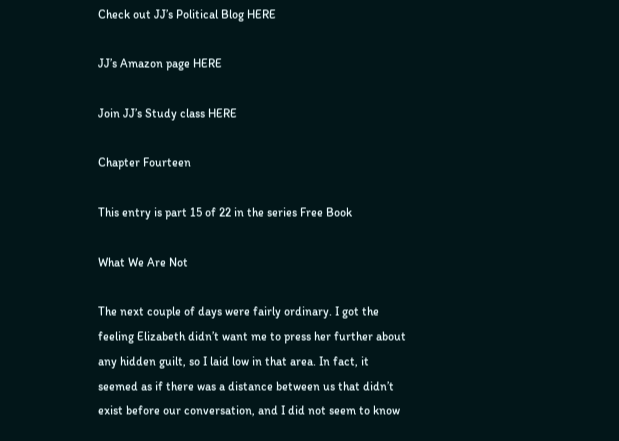Check out JJ’s Political Blog HERE

JJ’s Amazon page HERE

Join JJ’s Study class HERE

Chapter Fourteen

This entry is part 15 of 22 in the series Free Book

What We Are Not

The next couple of days were fairly ordinary. I got the feeling Elizabeth didn’t want me to press her further about any hidden guilt, so I laid low in that area. In fact, it seemed as if there was a distance between us that didn’t exist before our conversation, and I did not seem to know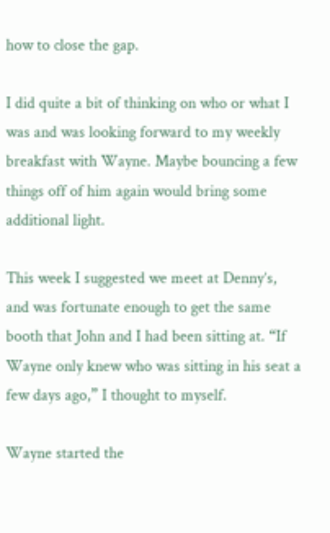how to close the gap.

I did quite a bit of thinking on who or what I was and was looking forward to my weekly breakfast with Wayne. Maybe bouncing a few things off of him again would bring some additional light.

This week I suggested we meet at Denny’s, and was fortunate enough to get the same booth that John and I had been sitting at. “If Wayne only knew who was sitting in his seat a few days ago,” I thought to myself.

Wayne started the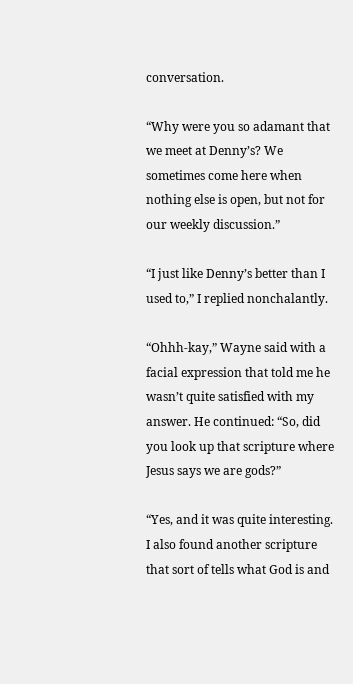conversation.

“Why were you so adamant that we meet at Denny’s? We sometimes come here when nothing else is open, but not for our weekly discussion.”

“I just like Denny’s better than I used to,” I replied nonchalantly.

“Ohhh-kay,” Wayne said with a facial expression that told me he wasn’t quite satisfied with my answer. He continued: “So, did you look up that scripture where Jesus says we are gods?”

“Yes, and it was quite interesting. I also found another scripture that sort of tells what God is and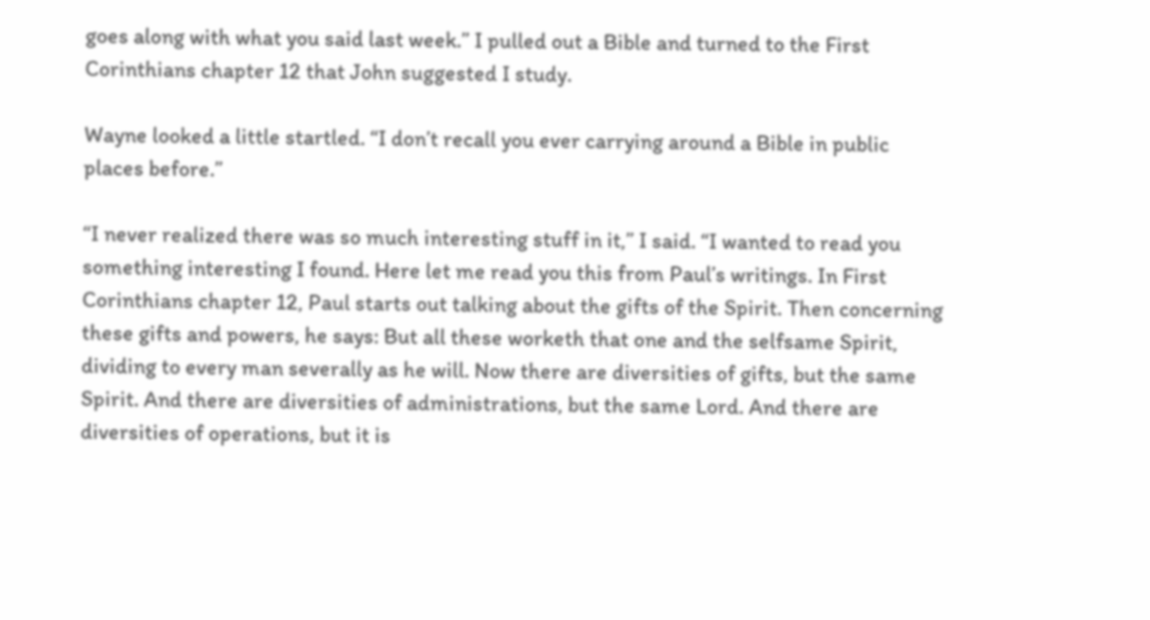goes along with what you said last week.” I pulled out a Bible and turned to the First Corinthians chapter 12 that John suggested I study.

Wayne looked a little startled. “I don’t recall you ever carrying around a Bible in public places before.”

“I never realized there was so much interesting stuff in it,” I said. “I wanted to read you something interesting I found. Here let me read you this from Paul’s writings. In First Corinthians chapter 12, Paul starts out talking about the gifts of the Spirit. Then concerning these gifts and powers, he says: But all these worketh that one and the selfsame Spirit, dividing to every man severally as he will. Now there are diversities of gifts, but the same Spirit. And there are diversities of administrations, but the same Lord. And there are diversities of operations, but it is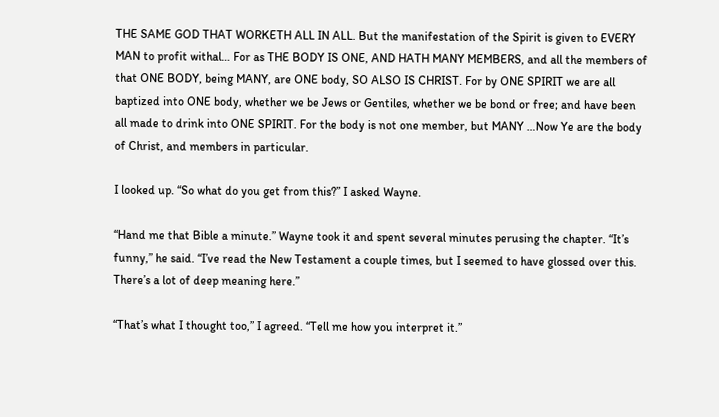THE SAME GOD THAT WORKETH ALL IN ALL. But the manifestation of the Spirit is given to EVERY MAN to profit withal… For as THE BODY IS ONE, AND HATH MANY MEMBERS, and all the members of that ONE BODY, being MANY, are ONE body, SO ALSO IS CHRIST. For by ONE SPIRIT we are all baptized into ONE body, whether we be Jews or Gentiles, whether we be bond or free; and have been all made to drink into ONE SPIRIT. For the body is not one member, but MANY …Now Ye are the body of Christ, and members in particular.

I looked up. “So what do you get from this?” I asked Wayne.

“Hand me that Bible a minute.” Wayne took it and spent several minutes perusing the chapter. “It’s funny,” he said. “I’ve read the New Testament a couple times, but I seemed to have glossed over this. There’s a lot of deep meaning here.”

“That’s what I thought too,” I agreed. “Tell me how you interpret it.”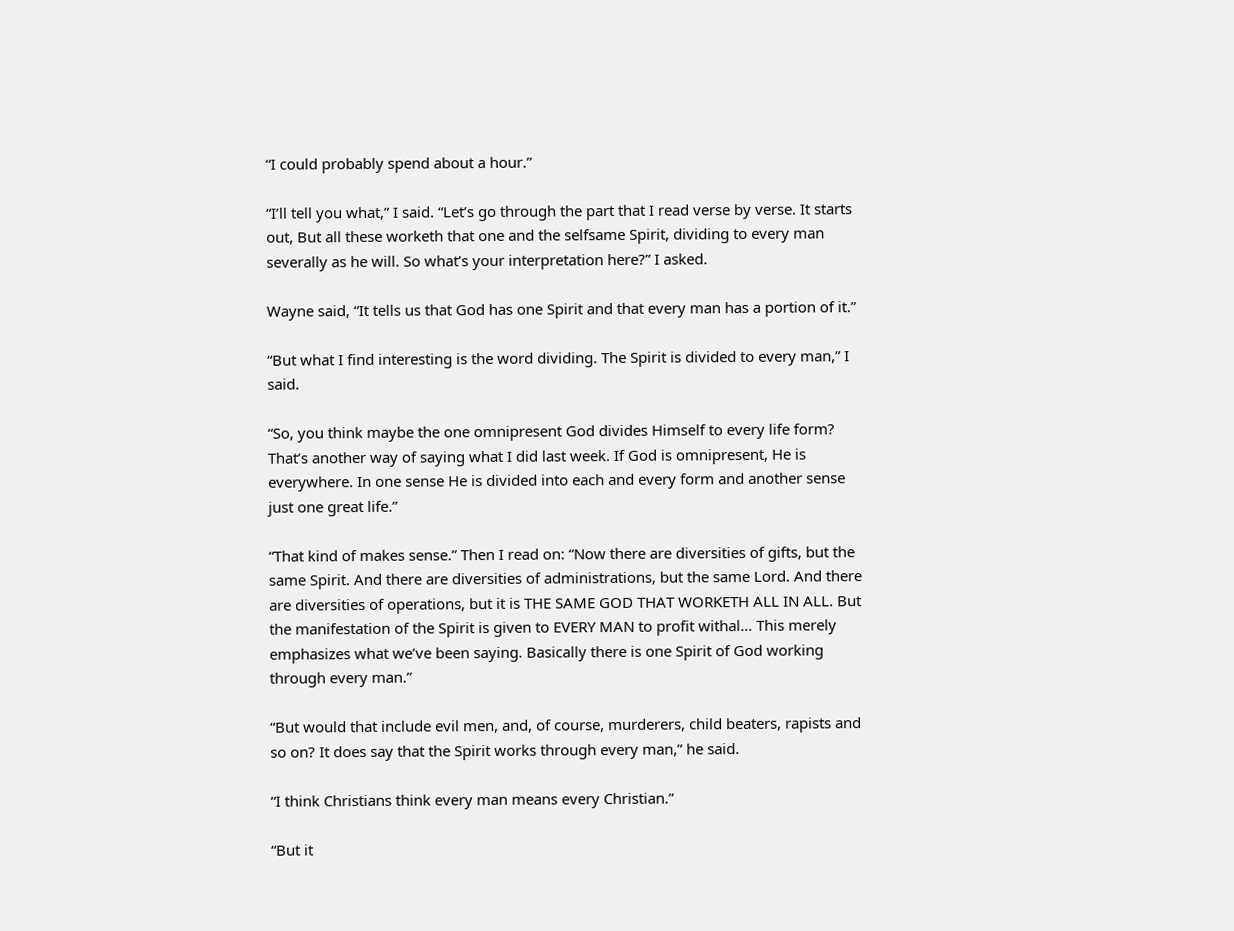“I could probably spend about a hour.”

“I’ll tell you what,” I said. “Let’s go through the part that I read verse by verse. It starts out, But all these worketh that one and the selfsame Spirit, dividing to every man severally as he will. So what’s your interpretation here?” I asked.

Wayne said, “It tells us that God has one Spirit and that every man has a portion of it.”

“But what I find interesting is the word dividing. The Spirit is divided to every man,” I said.

“So, you think maybe the one omnipresent God divides Himself to every life form? That’s another way of saying what I did last week. If God is omnipresent, He is everywhere. In one sense He is divided into each and every form and another sense just one great life.”

“That kind of makes sense.” Then I read on: “Now there are diversities of gifts, but the same Spirit. And there are diversities of administrations, but the same Lord. And there are diversities of operations, but it is THE SAME GOD THAT WORKETH ALL IN ALL. But the manifestation of the Spirit is given to EVERY MAN to profit withal… This merely emphasizes what we’ve been saying. Basically there is one Spirit of God working through every man.”

“But would that include evil men, and, of course, murderers, child beaters, rapists and so on? It does say that the Spirit works through every man,” he said.

“I think Christians think every man means every Christian.”

“But it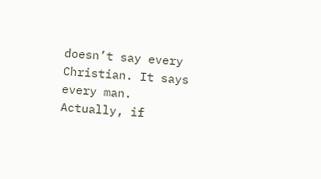doesn’t say every Christian. It says every man. Actually, if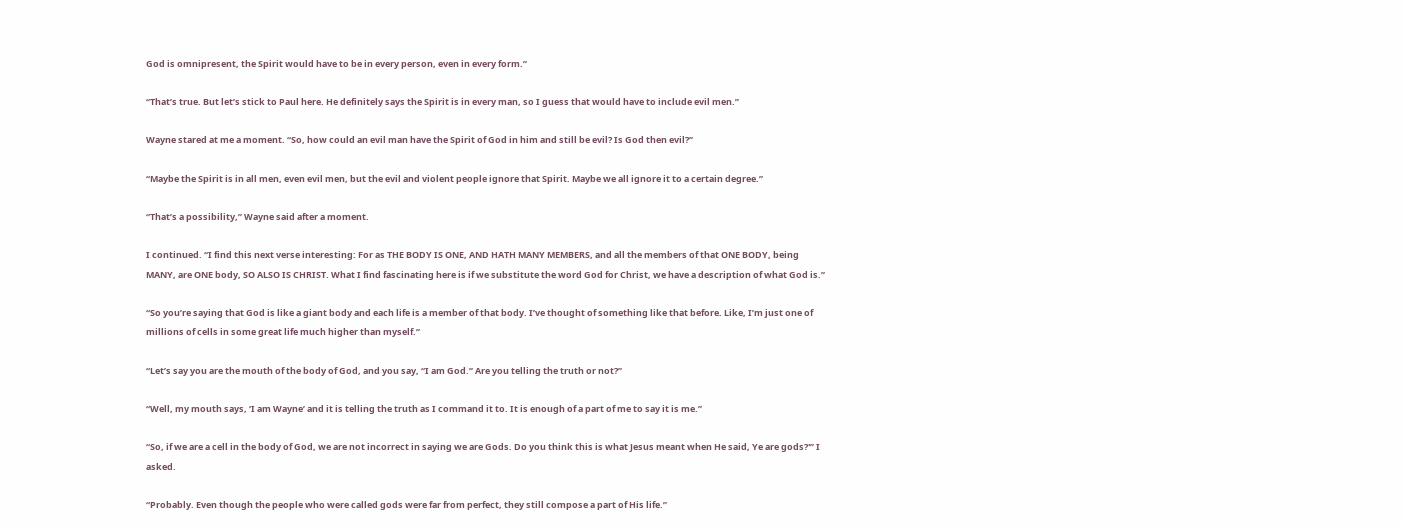God is omnipresent, the Spirit would have to be in every person, even in every form.”

“That’s true. But let’s stick to Paul here. He definitely says the Spirit is in every man, so I guess that would have to include evil men.”

Wayne stared at me a moment. “So, how could an evil man have the Spirit of God in him and still be evil? Is God then evil?”

“Maybe the Spirit is in all men, even evil men, but the evil and violent people ignore that Spirit. Maybe we all ignore it to a certain degree.”

“That’s a possibility,” Wayne said after a moment.

I continued. “I find this next verse interesting: For as THE BODY IS ONE, AND HATH MANY MEMBERS, and all the members of that ONE BODY, being MANY, are ONE body, SO ALSO IS CHRIST. What I find fascinating here is if we substitute the word God for Christ, we have a description of what God is.”

“So you’re saying that God is like a giant body and each life is a member of that body. I’ve thought of something like that before. Like, I’m just one of millions of cells in some great life much higher than myself.”

“Let’s say you are the mouth of the body of God, and you say, “I am God.” Are you telling the truth or not?”

“Well, my mouth says, ‘I am Wayne’ and it is telling the truth as I command it to. It is enough of a part of me to say it is me.”

“So, if we are a cell in the body of God, we are not incorrect in saying we are Gods. Do you think this is what Jesus meant when He said, Ye are gods?'” I asked.

“Probably. Even though the people who were called gods were far from perfect, they still compose a part of His life.”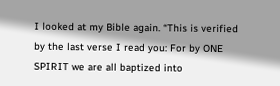I looked at my Bible again. “This is verified by the last verse I read you: For by ONE SPIRIT we are all baptized into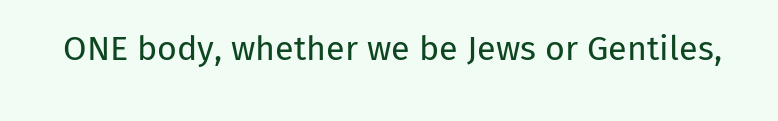ONE body, whether we be Jews or Gentiles,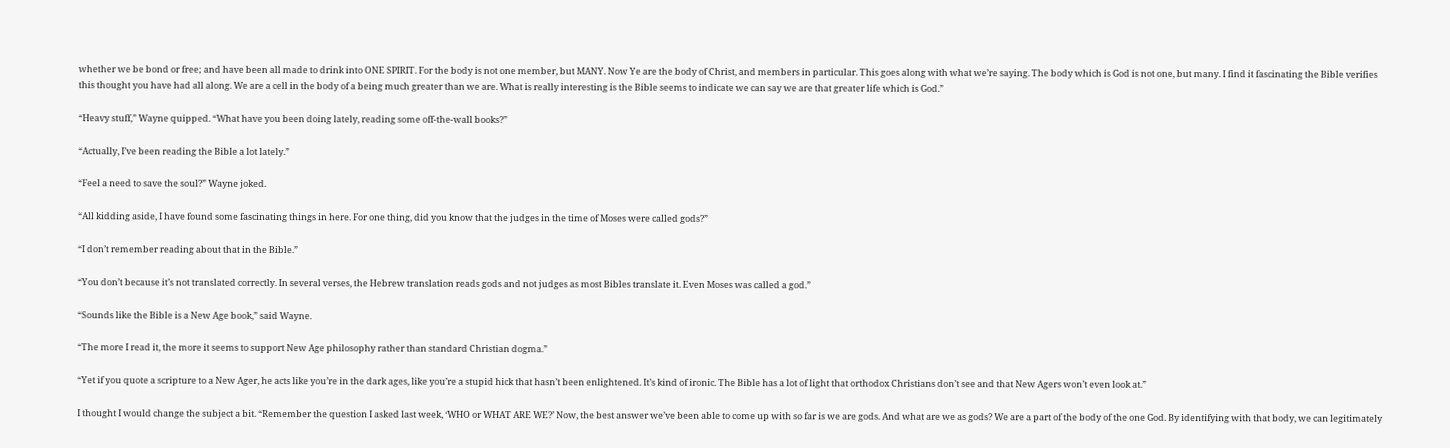whether we be bond or free; and have been all made to drink into ONE SPIRIT. For the body is not one member, but MANY. Now Ye are the body of Christ, and members in particular. This goes along with what we’re saying. The body which is God is not one, but many. I find it fascinating the Bible verifies this thought you have had all along. We are a cell in the body of a being much greater than we are. What is really interesting is the Bible seems to indicate we can say we are that greater life which is God.”

“Heavy stuff,” Wayne quipped. “What have you been doing lately, reading some off-the-wall books?”

“Actually, I’ve been reading the Bible a lot lately.”

“Feel a need to save the soul?” Wayne joked.

“All kidding aside, I have found some fascinating things in here. For one thing, did you know that the judges in the time of Moses were called gods?”

“I don’t remember reading about that in the Bible.”

“You don’t because it’s not translated correctly. In several verses, the Hebrew translation reads gods and not judges as most Bibles translate it. Even Moses was called a god.”

“Sounds like the Bible is a New Age book,” said Wayne.

“The more I read it, the more it seems to support New Age philosophy rather than standard Christian dogma.”

“Yet if you quote a scripture to a New Ager, he acts like you’re in the dark ages, like you’re a stupid hick that hasn’t been enlightened. It’s kind of ironic. The Bible has a lot of light that orthodox Christians don’t see and that New Agers won’t even look at.”

I thought I would change the subject a bit. “Remember the question I asked last week, ‘WHO or WHAT ARE WE?’ Now, the best answer we’ve been able to come up with so far is we are gods. And what are we as gods? We are a part of the body of the one God. By identifying with that body, we can legitimately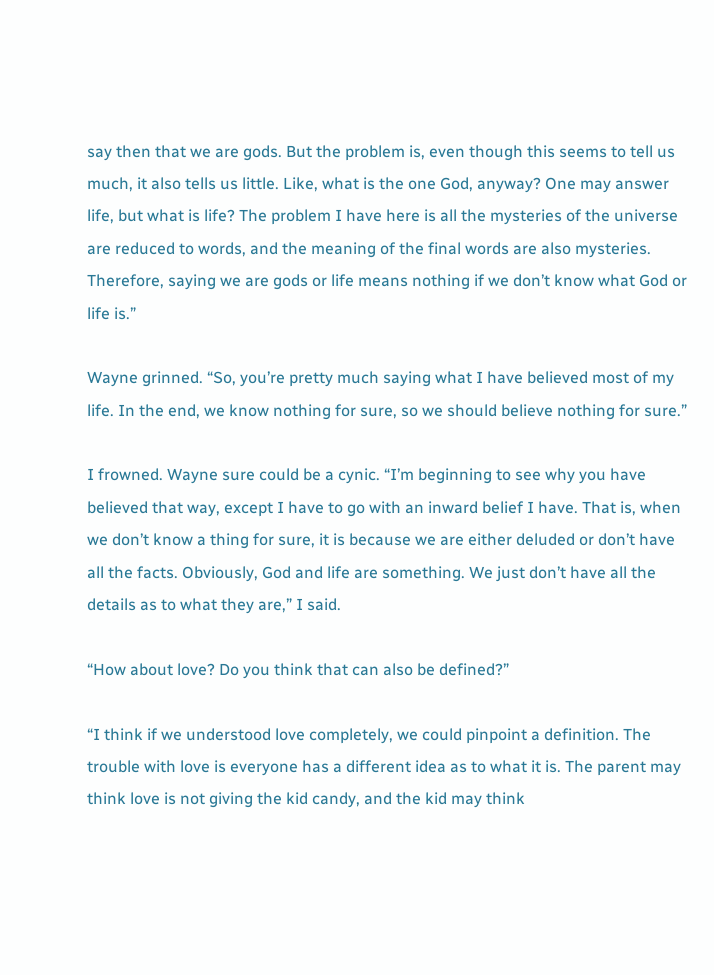say then that we are gods. But the problem is, even though this seems to tell us much, it also tells us little. Like, what is the one God, anyway? One may answer life, but what is life? The problem I have here is all the mysteries of the universe are reduced to words, and the meaning of the final words are also mysteries. Therefore, saying we are gods or life means nothing if we don’t know what God or life is.”

Wayne grinned. “So, you’re pretty much saying what I have believed most of my life. In the end, we know nothing for sure, so we should believe nothing for sure.”

I frowned. Wayne sure could be a cynic. “I’m beginning to see why you have believed that way, except I have to go with an inward belief I have. That is, when we don’t know a thing for sure, it is because we are either deluded or don’t have all the facts. Obviously, God and life are something. We just don’t have all the details as to what they are,” I said.

“How about love? Do you think that can also be defined?”

“I think if we understood love completely, we could pinpoint a definition. The trouble with love is everyone has a different idea as to what it is. The parent may think love is not giving the kid candy, and the kid may think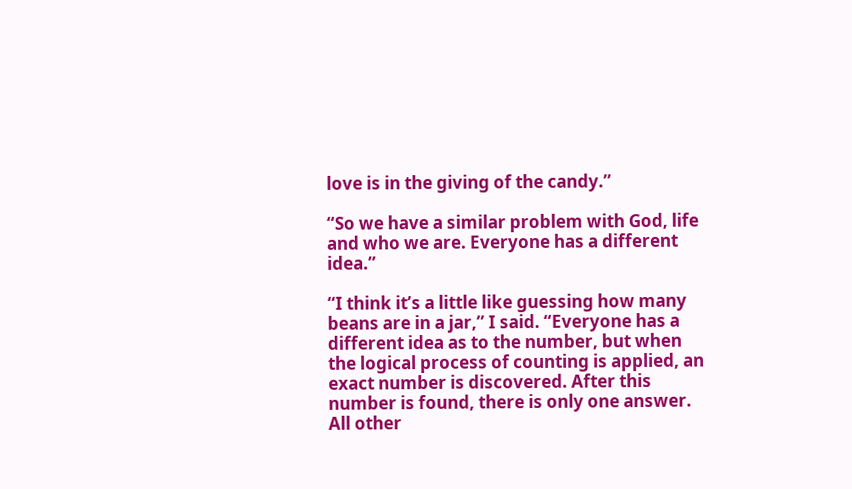love is in the giving of the candy.”

“So we have a similar problem with God, life and who we are. Everyone has a different idea.”

“I think it’s a little like guessing how many beans are in a jar,” I said. “Everyone has a different idea as to the number, but when the logical process of counting is applied, an exact number is discovered. After this number is found, there is only one answer. All other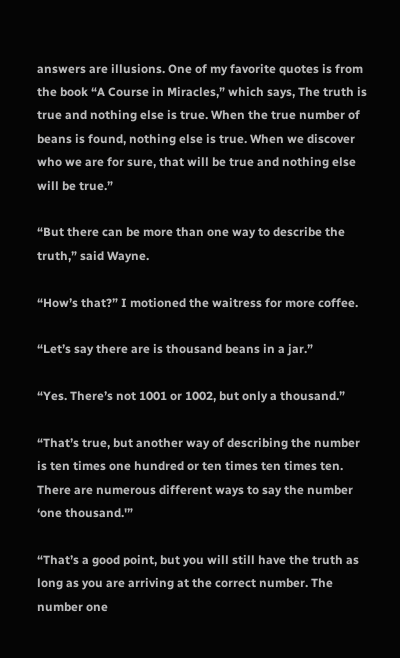answers are illusions. One of my favorite quotes is from the book “A Course in Miracles,” which says, The truth is true and nothing else is true. When the true number of beans is found, nothing else is true. When we discover who we are for sure, that will be true and nothing else will be true.”

“But there can be more than one way to describe the truth,” said Wayne.

“How’s that?” I motioned the waitress for more coffee.

“Let’s say there are is thousand beans in a jar.”

“Yes. There’s not 1001 or 1002, but only a thousand.”

“That’s true, but another way of describing the number is ten times one hundred or ten times ten times ten. There are numerous different ways to say the number ‘one thousand.'”

“That’s a good point, but you will still have the truth as long as you are arriving at the correct number. The number one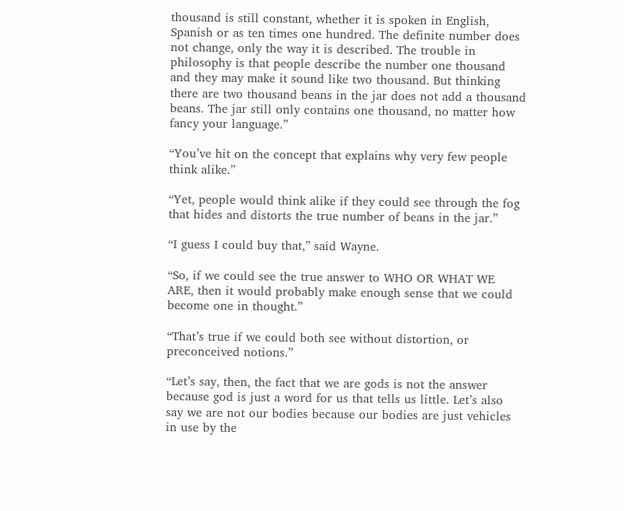thousand is still constant, whether it is spoken in English, Spanish or as ten times one hundred. The definite number does not change, only the way it is described. The trouble in philosophy is that people describe the number one thousand and they may make it sound like two thousand. But thinking there are two thousand beans in the jar does not add a thousand beans. The jar still only contains one thousand, no matter how fancy your language.”

“You’ve hit on the concept that explains why very few people think alike.”

“Yet, people would think alike if they could see through the fog that hides and distorts the true number of beans in the jar.”

“I guess I could buy that,” said Wayne.

“So, if we could see the true answer to WHO OR WHAT WE ARE, then it would probably make enough sense that we could become one in thought.”

“That’s true if we could both see without distortion, or preconceived notions.”

“Let’s say, then, the fact that we are gods is not the answer because god is just a word for us that tells us little. Let’s also say we are not our bodies because our bodies are just vehicles in use by the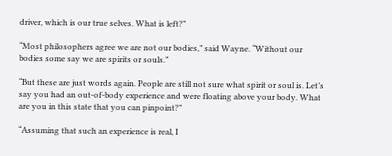driver, which is our true selves. What is left?”

“Most philosophers agree we are not our bodies,” said Wayne. “Without our bodies some say we are spirits or souls.”

“But these are just words again. People are still not sure what spirit or soul is. Let’s say you had an out-of-body experience and were floating above your body. What are you in this state that you can pinpoint?”

“Assuming that such an experience is real, I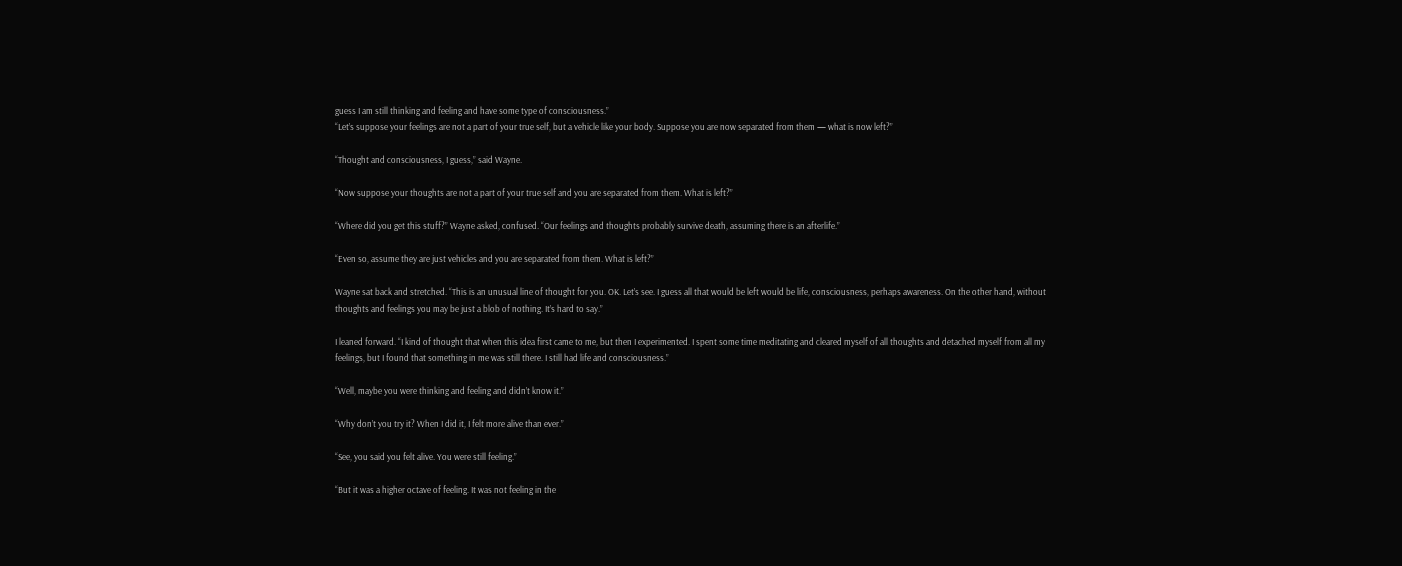guess I am still thinking and feeling and have some type of consciousness.”
“Let’s suppose your feelings are not a part of your true self, but a vehicle like your body. Suppose you are now separated from them — what is now left?”

“Thought and consciousness, I guess,” said Wayne.

“Now suppose your thoughts are not a part of your true self and you are separated from them. What is left?”

“Where did you get this stuff?” Wayne asked, confused. “Our feelings and thoughts probably survive death, assuming there is an afterlife.”

“Even so, assume they are just vehicles and you are separated from them. What is left?”

Wayne sat back and stretched. “This is an unusual line of thought for you. OK. Let’s see. I guess all that would be left would be life, consciousness, perhaps awareness. On the other hand, without thoughts and feelings you may be just a blob of nothing. It’s hard to say.”

I leaned forward. “I kind of thought that when this idea first came to me, but then I experimented. I spent some time meditating and cleared myself of all thoughts and detached myself from all my feelings, but I found that something in me was still there. I still had life and consciousness.”

“Well, maybe you were thinking and feeling and didn’t know it.”

“Why don’t you try it? When I did it, I felt more alive than ever.”

“See, you said you felt alive. You were still feeling.”

“But it was a higher octave of feeling. It was not feeling in the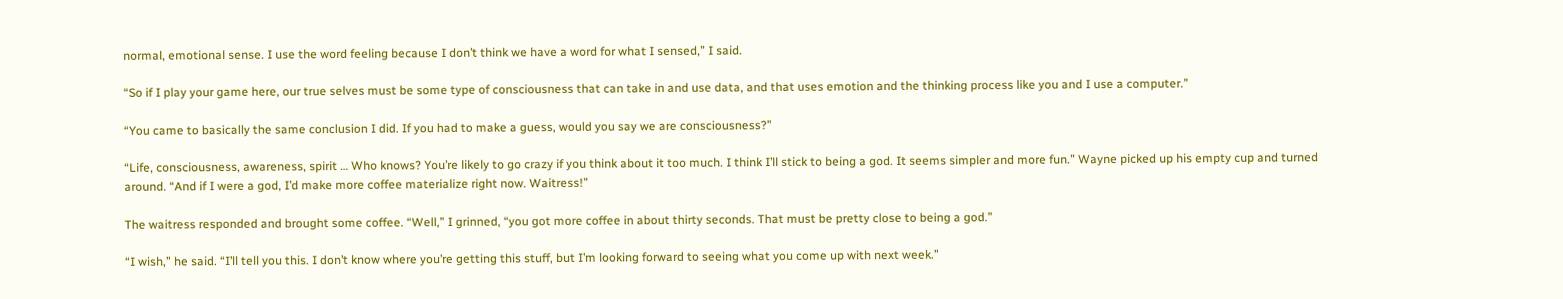normal, emotional sense. I use the word feeling because I don’t think we have a word for what I sensed,” I said.

“So if I play your game here, our true selves must be some type of consciousness that can take in and use data, and that uses emotion and the thinking process like you and I use a computer.”

“You came to basically the same conclusion I did. If you had to make a guess, would you say we are consciousness?”

“Life, consciousness, awareness, spirit … Who knows? You’re likely to go crazy if you think about it too much. I think I’ll stick to being a god. It seems simpler and more fun.” Wayne picked up his empty cup and turned around. “And if I were a god, I’d make more coffee materialize right now. Waitress!”

The waitress responded and brought some coffee. “Well,” I grinned, “you got more coffee in about thirty seconds. That must be pretty close to being a god.”

“I wish,” he said. “I’ll tell you this. I don’t know where you’re getting this stuff, but I’m looking forward to seeing what you come up with next week.”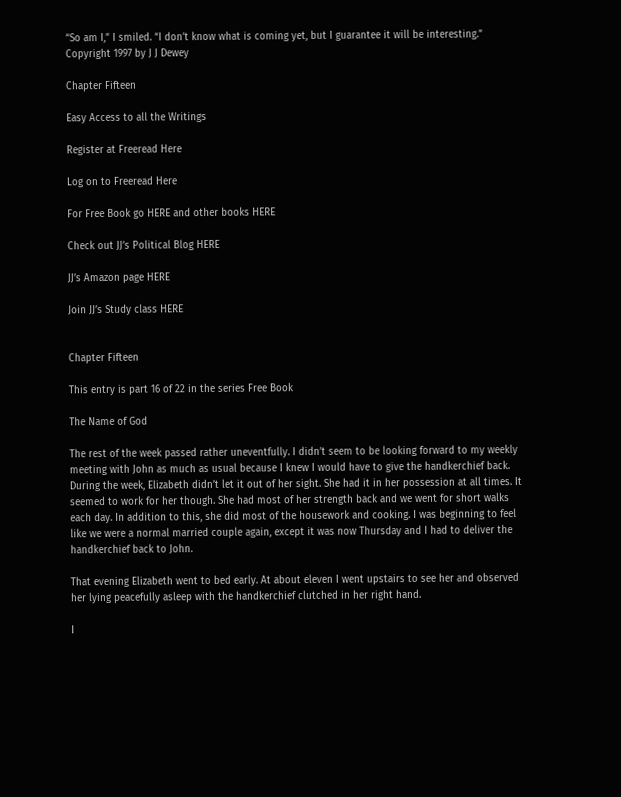“So am I,” I smiled. “I don’t know what is coming yet, but I guarantee it will be interesting.”
Copyright 1997 by J J Dewey

Chapter Fifteen

Easy Access to all the Writings

Register at Freeread Here

Log on to Freeread Here

For Free Book go HERE and other books HERE

Check out JJ’s Political Blog HERE

JJ’s Amazon page HERE

Join JJ’s Study class HERE


Chapter Fifteen

This entry is part 16 of 22 in the series Free Book

The Name of God

The rest of the week passed rather uneventfully. I didn’t seem to be looking forward to my weekly meeting with John as much as usual because I knew I would have to give the handkerchief back. During the week, Elizabeth didn’t let it out of her sight. She had it in her possession at all times. It seemed to work for her though. She had most of her strength back and we went for short walks each day. In addition to this, she did most of the housework and cooking. I was beginning to feel like we were a normal married couple again, except it was now Thursday and I had to deliver the handkerchief back to John.

That evening Elizabeth went to bed early. At about eleven I went upstairs to see her and observed her lying peacefully asleep with the handkerchief clutched in her right hand.

I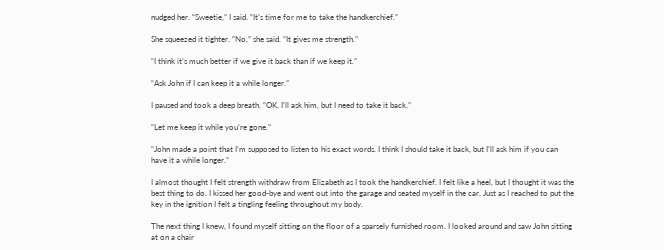nudged her. “Sweetie,” I said. “It’s time for me to take the handkerchief.”

She squeezed it tighter. “No,” she said. “It gives me strength.”

“I think it’s much better if we give it back than if we keep it.”

“Ask John if I can keep it a while longer.”

I paused and took a deep breath. “OK. I’ll ask him, but I need to take it back.”

“Let me keep it while you’re gone.”

“John made a point that I’m supposed to listen to his exact words. I think I should take it back, but I’ll ask him if you can have it a while longer.”

I almost thought I felt strength withdraw from Elizabeth as I took the handkerchief. I felt like a heel, but I thought it was the best thing to do. I kissed her good-bye and went out into the garage and seated myself in the car. Just as I reached to put the key in the ignition I felt a tingling feeling throughout my body.

The next thing I knew, I found myself sitting on the floor of a sparsely furnished room. I looked around and saw John sitting at on a chair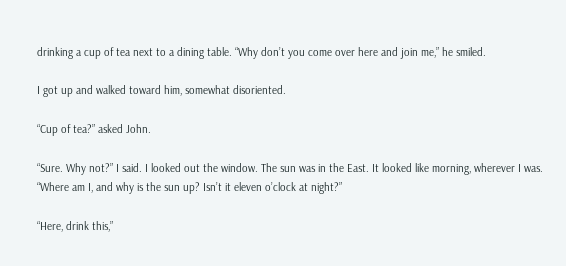drinking a cup of tea next to a dining table. “Why don’t you come over here and join me,” he smiled.

I got up and walked toward him, somewhat disoriented.

“Cup of tea?” asked John.

“Sure. Why not?” I said. I looked out the window. The sun was in the East. It looked like morning, wherever I was. “Where am I, and why is the sun up? Isn’t it eleven o’clock at night?”

“Here, drink this,”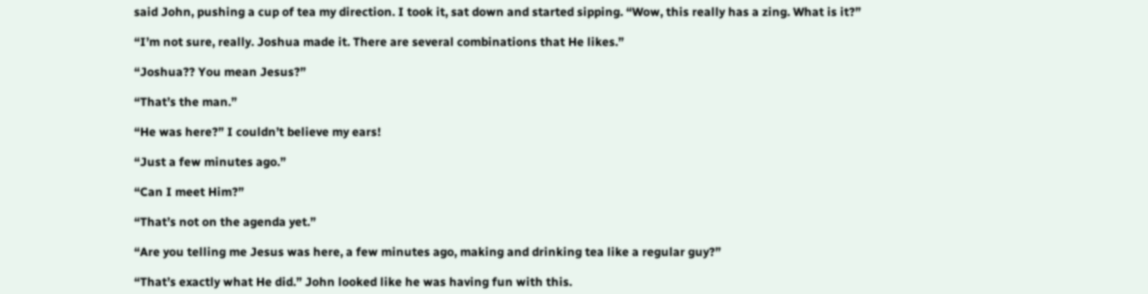said John, pushing a cup of tea my direction. I took it, sat down and started sipping. “Wow, this really has a zing. What is it?”

“I’m not sure, really. Joshua made it. There are several combinations that He likes.”

“Joshua?? You mean Jesus?”

“That’s the man.”

“He was here?” I couldn’t believe my ears!

“Just a few minutes ago.”

“Can I meet Him?”

“That’s not on the agenda yet.”

“Are you telling me Jesus was here, a few minutes ago, making and drinking tea like a regular guy?”

“That’s exactly what He did.” John looked like he was having fun with this.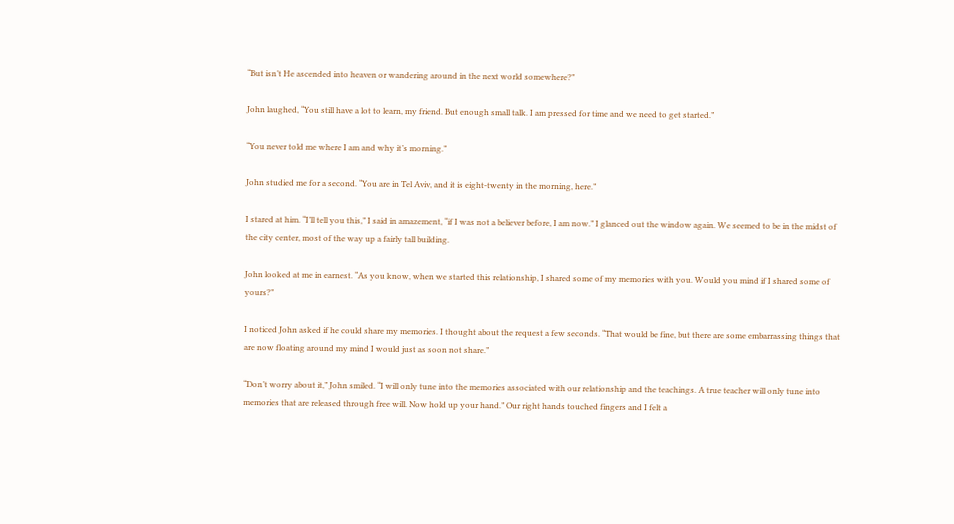“But isn’t He ascended into heaven or wandering around in the next world somewhere?”

John laughed, “You still have a lot to learn, my friend. But enough small talk. I am pressed for time and we need to get started.”

“You never told me where I am and why it’s morning.”

John studied me for a second. “You are in Tel Aviv, and it is eight-twenty in the morning, here.”

I stared at him. “I’ll tell you this,” I said in amazement, “if I was not a believer before, I am now.” I glanced out the window again. We seemed to be in the midst of the city center, most of the way up a fairly tall building.

John looked at me in earnest. “As you know, when we started this relationship, I shared some of my memories with you. Would you mind if I shared some of yours?”

I noticed John asked if he could share my memories. I thought about the request a few seconds. “That would be fine, but there are some embarrassing things that are now floating around my mind I would just as soon not share.”

“Don’t worry about it,” John smiled. “I will only tune into the memories associated with our relationship and the teachings. A true teacher will only tune into memories that are released through free will. Now hold up your hand.” Our right hands touched fingers and I felt a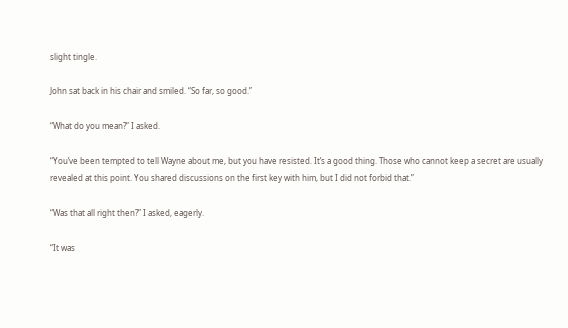slight tingle.

John sat back in his chair and smiled. “So far, so good.”

“What do you mean?” I asked.

“You’ve been tempted to tell Wayne about me, but you have resisted. It’s a good thing. Those who cannot keep a secret are usually revealed at this point. You shared discussions on the first key with him, but I did not forbid that.”

“Was that all right then?” I asked, eagerly.

“It was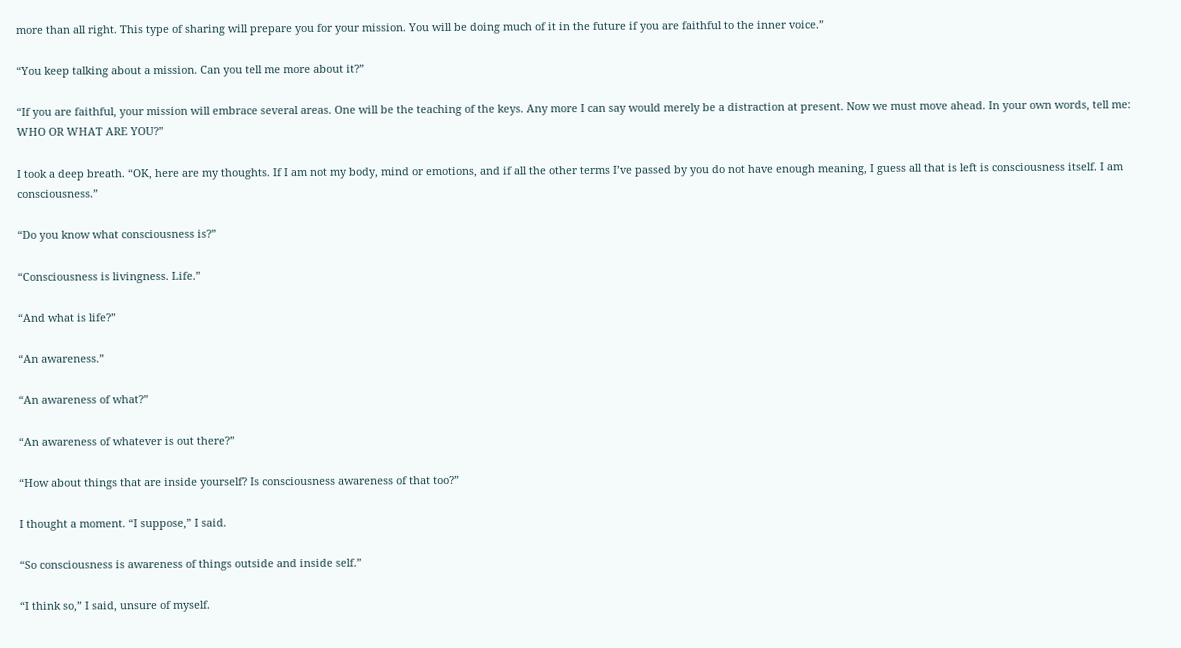more than all right. This type of sharing will prepare you for your mission. You will be doing much of it in the future if you are faithful to the inner voice.”

“You keep talking about a mission. Can you tell me more about it?”

“If you are faithful, your mission will embrace several areas. One will be the teaching of the keys. Any more I can say would merely be a distraction at present. Now we must move ahead. In your own words, tell me: WHO OR WHAT ARE YOU?”

I took a deep breath. “OK, here are my thoughts. If I am not my body, mind or emotions, and if all the other terms I’ve passed by you do not have enough meaning, I guess all that is left is consciousness itself. I am consciousness.”

“Do you know what consciousness is?”

“Consciousness is livingness. Life.”

“And what is life?”

“An awareness.”

“An awareness of what?”

“An awareness of whatever is out there?”

“How about things that are inside yourself? Is consciousness awareness of that too?”

I thought a moment. “I suppose,” I said.

“So consciousness is awareness of things outside and inside self.”

“I think so,” I said, unsure of myself.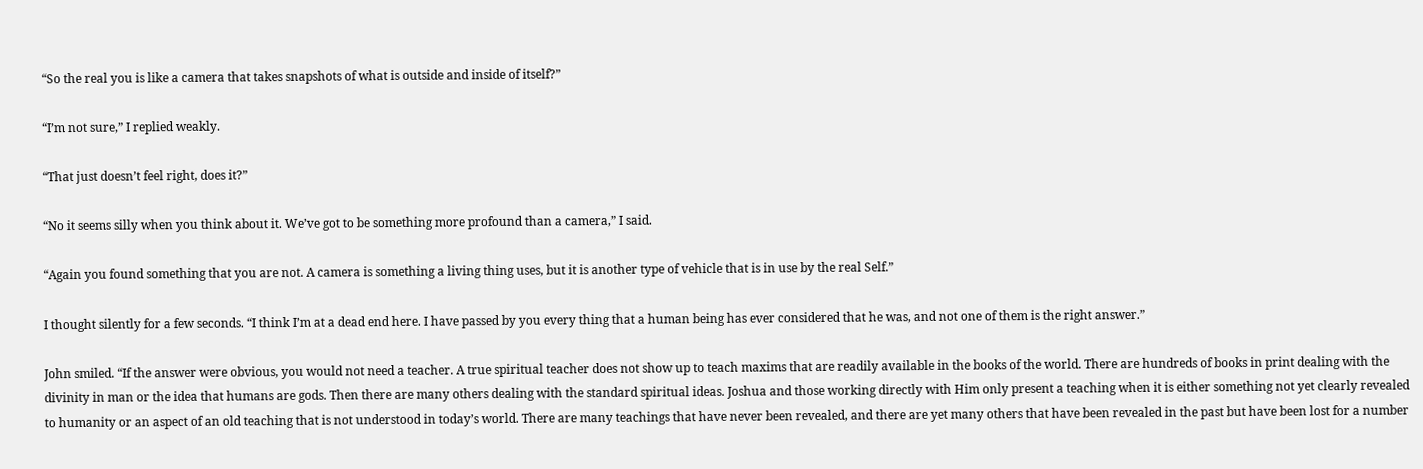“So the real you is like a camera that takes snapshots of what is outside and inside of itself?”

“I’m not sure,” I replied weakly.

“That just doesn’t feel right, does it?”

“No it seems silly when you think about it. We’ve got to be something more profound than a camera,” I said.

“Again you found something that you are not. A camera is something a living thing uses, but it is another type of vehicle that is in use by the real Self.”

I thought silently for a few seconds. “I think I’m at a dead end here. I have passed by you every thing that a human being has ever considered that he was, and not one of them is the right answer.”

John smiled. “If the answer were obvious, you would not need a teacher. A true spiritual teacher does not show up to teach maxims that are readily available in the books of the world. There are hundreds of books in print dealing with the divinity in man or the idea that humans are gods. Then there are many others dealing with the standard spiritual ideas. Joshua and those working directly with Him only present a teaching when it is either something not yet clearly revealed to humanity or an aspect of an old teaching that is not understood in today’s world. There are many teachings that have never been revealed, and there are yet many others that have been revealed in the past but have been lost for a number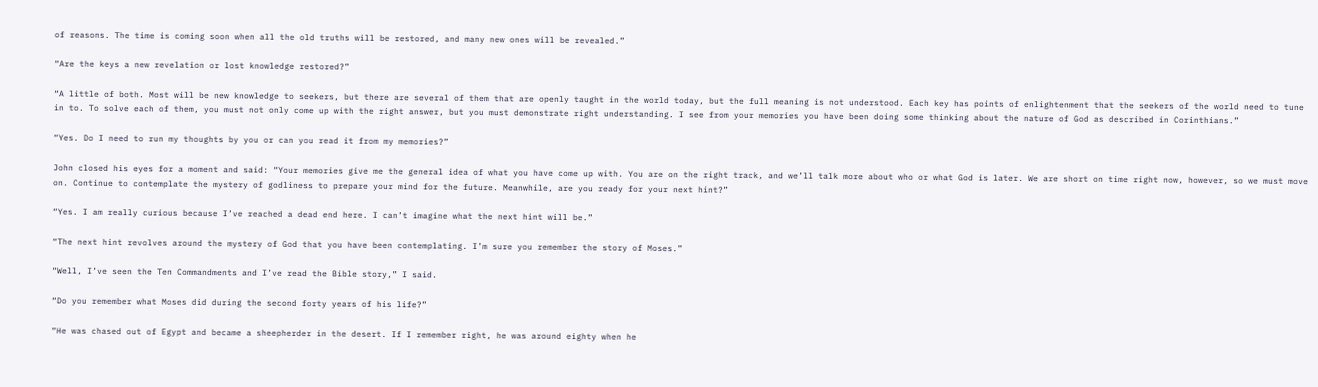of reasons. The time is coming soon when all the old truths will be restored, and many new ones will be revealed.”

“Are the keys a new revelation or lost knowledge restored?”

“A little of both. Most will be new knowledge to seekers, but there are several of them that are openly taught in the world today, but the full meaning is not understood. Each key has points of enlightenment that the seekers of the world need to tune in to. To solve each of them, you must not only come up with the right answer, but you must demonstrate right understanding. I see from your memories you have been doing some thinking about the nature of God as described in Corinthians.”

“Yes. Do I need to run my thoughts by you or can you read it from my memories?”

John closed his eyes for a moment and said: “Your memories give me the general idea of what you have come up with. You are on the right track, and we’ll talk more about who or what God is later. We are short on time right now, however, so we must move on. Continue to contemplate the mystery of godliness to prepare your mind for the future. Meanwhile, are you ready for your next hint?”

“Yes. I am really curious because I’ve reached a dead end here. I can’t imagine what the next hint will be.”

“The next hint revolves around the mystery of God that you have been contemplating. I’m sure you remember the story of Moses.”

“Well, I’ve seen the Ten Commandments and I’ve read the Bible story,” I said.

“Do you remember what Moses did during the second forty years of his life?”

“He was chased out of Egypt and became a sheepherder in the desert. If I remember right, he was around eighty when he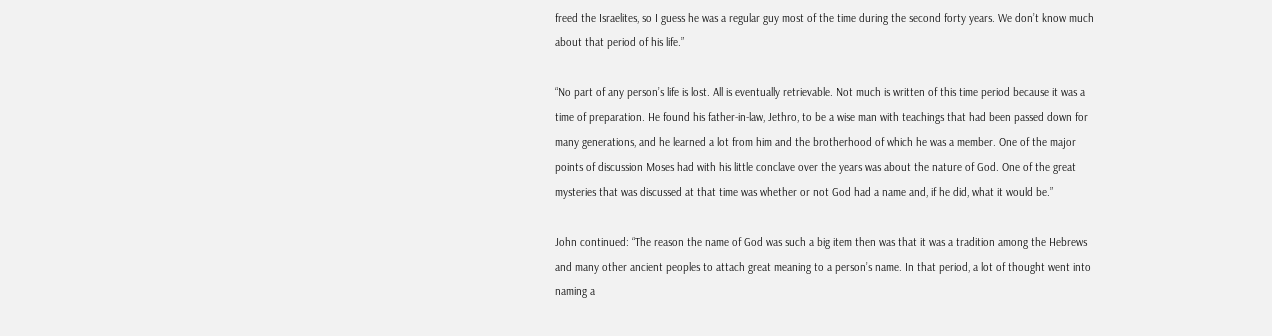freed the Israelites, so I guess he was a regular guy most of the time during the second forty years. We don’t know much about that period of his life.”

“No part of any person’s life is lost. All is eventually retrievable. Not much is written of this time period because it was a time of preparation. He found his father-in-law, Jethro, to be a wise man with teachings that had been passed down for many generations, and he learned a lot from him and the brotherhood of which he was a member. One of the major points of discussion Moses had with his little conclave over the years was about the nature of God. One of the great mysteries that was discussed at that time was whether or not God had a name and, if he did, what it would be.”

John continued: “The reason the name of God was such a big item then was that it was a tradition among the Hebrews and many other ancient peoples to attach great meaning to a person’s name. In that period, a lot of thought went into naming a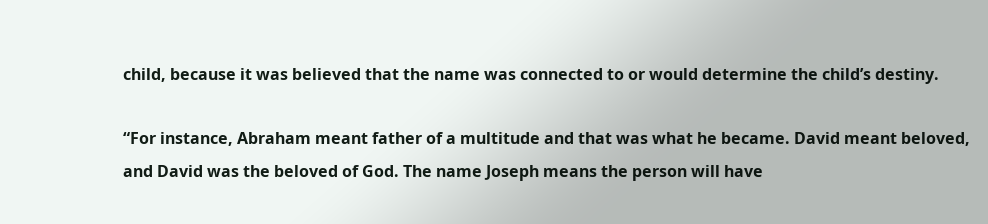child, because it was believed that the name was connected to or would determine the child’s destiny.

“For instance, Abraham meant father of a multitude and that was what he became. David meant beloved, and David was the beloved of God. The name Joseph means the person will have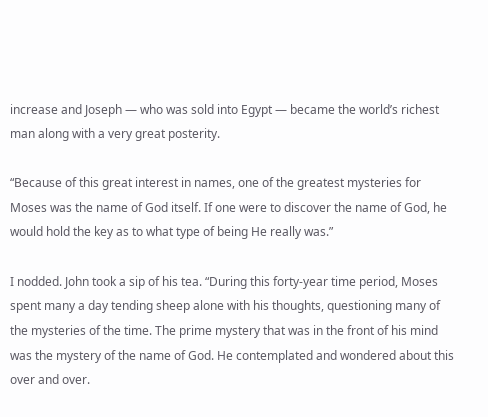increase and Joseph — who was sold into Egypt — became the world’s richest man along with a very great posterity.

“Because of this great interest in names, one of the greatest mysteries for Moses was the name of God itself. If one were to discover the name of God, he would hold the key as to what type of being He really was.”

I nodded. John took a sip of his tea. “During this forty-year time period, Moses spent many a day tending sheep alone with his thoughts, questioning many of the mysteries of the time. The prime mystery that was in the front of his mind was the mystery of the name of God. He contemplated and wondered about this over and over.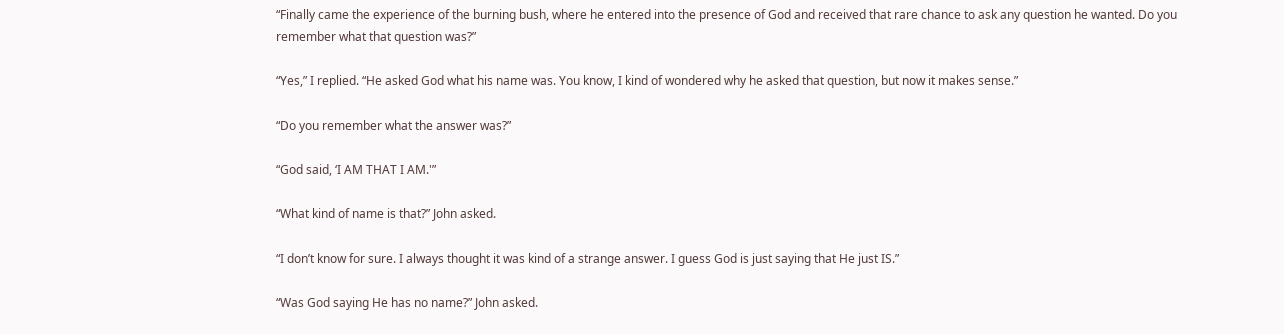“Finally came the experience of the burning bush, where he entered into the presence of God and received that rare chance to ask any question he wanted. Do you remember what that question was?”

“Yes,” I replied. “He asked God what his name was. You know, I kind of wondered why he asked that question, but now it makes sense.”

“Do you remember what the answer was?”

“God said, ‘I AM THAT I AM.'”

“What kind of name is that?” John asked.

“I don’t know for sure. I always thought it was kind of a strange answer. I guess God is just saying that He just IS.”

“Was God saying He has no name?” John asked.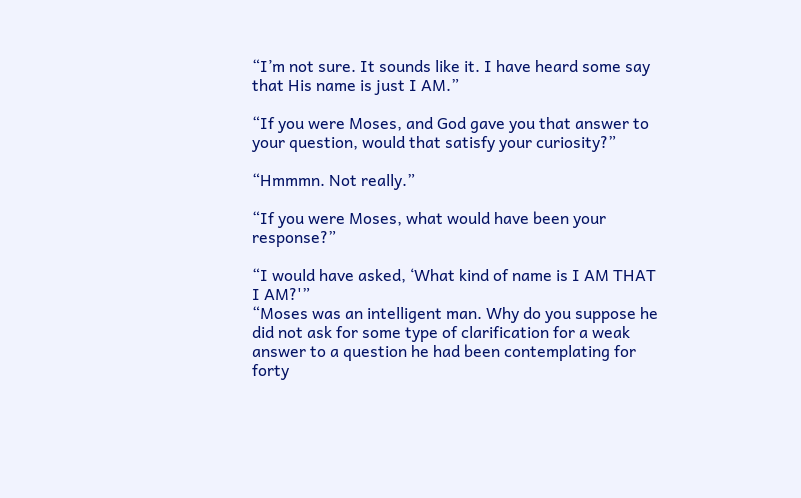“I’m not sure. It sounds like it. I have heard some say that His name is just I AM.”

“If you were Moses, and God gave you that answer to your question, would that satisfy your curiosity?”

“Hmmmn. Not really.”

“If you were Moses, what would have been your response?”

“I would have asked, ‘What kind of name is I AM THAT I AM?'”
“Moses was an intelligent man. Why do you suppose he did not ask for some type of clarification for a weak answer to a question he had been contemplating for forty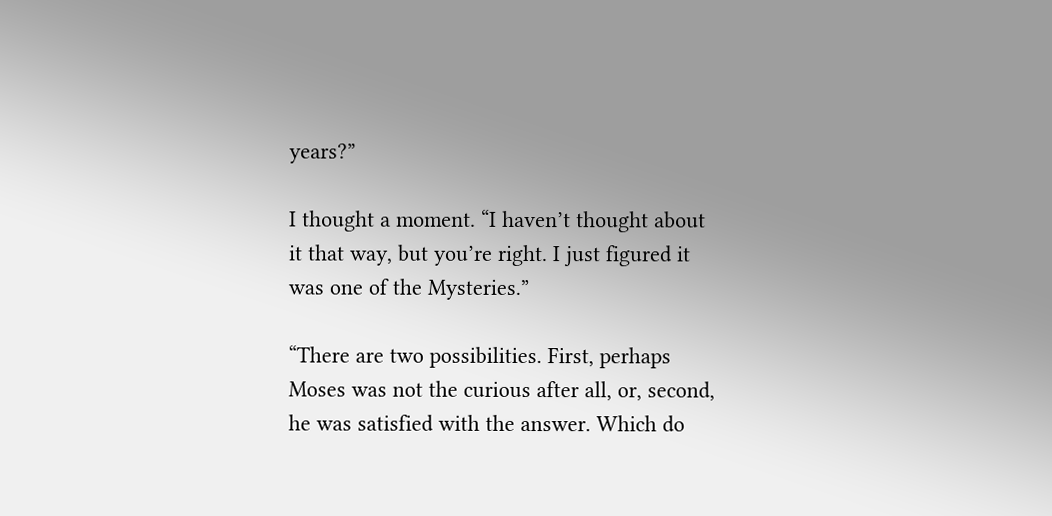years?”

I thought a moment. “I haven’t thought about it that way, but you’re right. I just figured it was one of the Mysteries.”

“There are two possibilities. First, perhaps Moses was not the curious after all, or, second, he was satisfied with the answer. Which do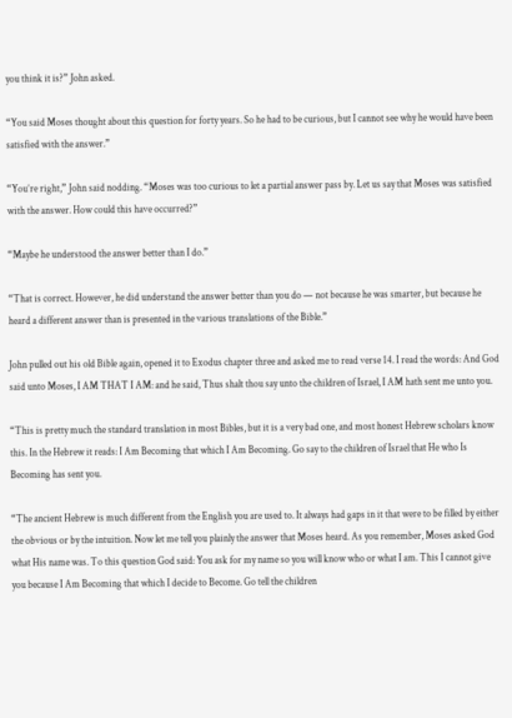you think it is?” John asked.

“You said Moses thought about this question for forty years. So he had to be curious, but I cannot see why he would have been satisfied with the answer.”

“You’re right,” John said nodding. “Moses was too curious to let a partial answer pass by. Let us say that Moses was satisfied with the answer. How could this have occurred?”

“Maybe he understood the answer better than I do.”

“That is correct. However, he did understand the answer better than you do — not because he was smarter, but because he heard a different answer than is presented in the various translations of the Bible.”

John pulled out his old Bible again, opened it to Exodus chapter three and asked me to read verse 14. I read the words: And God said unto Moses, I AM THAT I AM: and he said, Thus shalt thou say unto the children of Israel, I AM hath sent me unto you.

“This is pretty much the standard translation in most Bibles, but it is a very bad one, and most honest Hebrew scholars know this. In the Hebrew it reads: I Am Becoming that which I Am Becoming. Go say to the children of Israel that He who Is Becoming has sent you.

“The ancient Hebrew is much different from the English you are used to. It always had gaps in it that were to be filled by either the obvious or by the intuition. Now let me tell you plainly the answer that Moses heard. As you remember, Moses asked God what His name was. To this question God said: You ask for my name so you will know who or what I am. This I cannot give you because I Am Becoming that which I decide to Become. Go tell the children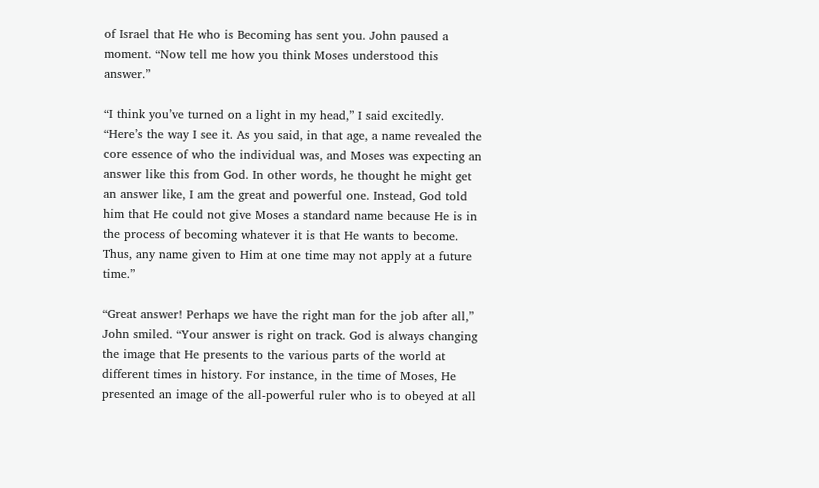of Israel that He who is Becoming has sent you. John paused a moment. “Now tell me how you think Moses understood this answer.”

“I think you’ve turned on a light in my head,” I said excitedly. “Here’s the way I see it. As you said, in that age, a name revealed the core essence of who the individual was, and Moses was expecting an answer like this from God. In other words, he thought he might get an answer like, I am the great and powerful one. Instead, God told him that He could not give Moses a standard name because He is in the process of becoming whatever it is that He wants to become. Thus, any name given to Him at one time may not apply at a future time.”

“Great answer! Perhaps we have the right man for the job after all,” John smiled. “Your answer is right on track. God is always changing the image that He presents to the various parts of the world at different times in history. For instance, in the time of Moses, He presented an image of the all-powerful ruler who is to obeyed at all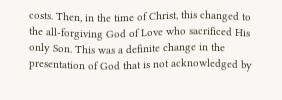costs. Then, in the time of Christ, this changed to the all-forgiving God of Love who sacrificed His only Son. This was a definite change in the presentation of God that is not acknowledged by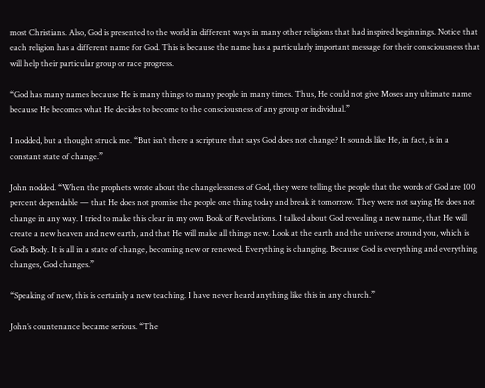most Christians. Also, God is presented to the world in different ways in many other religions that had inspired beginnings. Notice that each religion has a different name for God. This is because the name has a particularly important message for their consciousness that will help their particular group or race progress.

“God has many names because He is many things to many people in many times. Thus, He could not give Moses any ultimate name because He becomes what He decides to become to the consciousness of any group or individual.”

I nodded, but a thought struck me. “But isn’t there a scripture that says God does not change? It sounds like He, in fact, is in a constant state of change.”

John nodded. “When the prophets wrote about the changelessness of God, they were telling the people that the words of God are 100 percent dependable — that He does not promise the people one thing today and break it tomorrow. They were not saying He does not change in any way. I tried to make this clear in my own Book of Revelations. I talked about God revealing a new name, that He will create a new heaven and new earth, and that He will make all things new. Look at the earth and the universe around you, which is God’s Body. It is all in a state of change, becoming new or renewed. Everything is changing. Because God is everything and everything changes, God changes.”

“Speaking of new, this is certainly a new teaching. I have never heard anything like this in any church.”

John’s countenance became serious. “The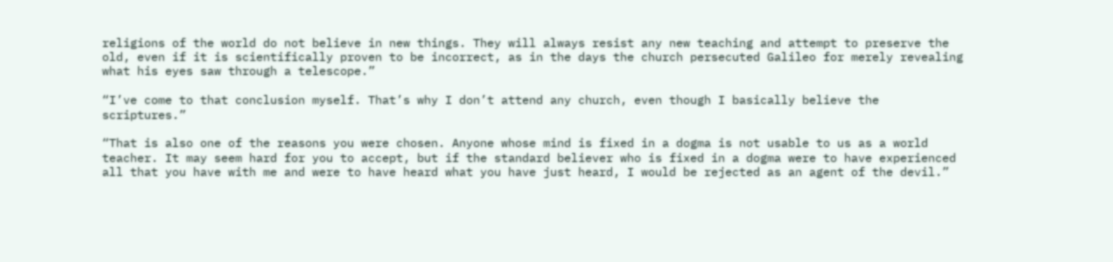religions of the world do not believe in new things. They will always resist any new teaching and attempt to preserve the old, even if it is scientifically proven to be incorrect, as in the days the church persecuted Galileo for merely revealing what his eyes saw through a telescope.”

“I’ve come to that conclusion myself. That’s why I don’t attend any church, even though I basically believe the scriptures.”

“That is also one of the reasons you were chosen. Anyone whose mind is fixed in a dogma is not usable to us as a world teacher. It may seem hard for you to accept, but if the standard believer who is fixed in a dogma were to have experienced all that you have with me and were to have heard what you have just heard, I would be rejected as an agent of the devil.”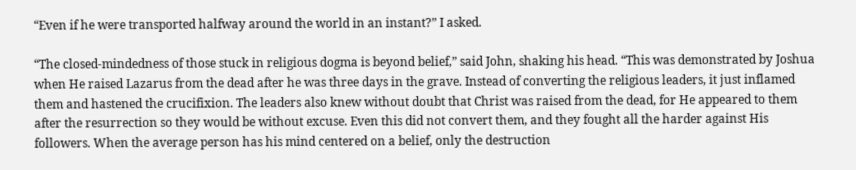“Even if he were transported halfway around the world in an instant?” I asked.

“The closed-mindedness of those stuck in religious dogma is beyond belief,” said John, shaking his head. “This was demonstrated by Joshua when He raised Lazarus from the dead after he was three days in the grave. Instead of converting the religious leaders, it just inflamed them and hastened the crucifixion. The leaders also knew without doubt that Christ was raised from the dead, for He appeared to them after the resurrection so they would be without excuse. Even this did not convert them, and they fought all the harder against His followers. When the average person has his mind centered on a belief, only the destruction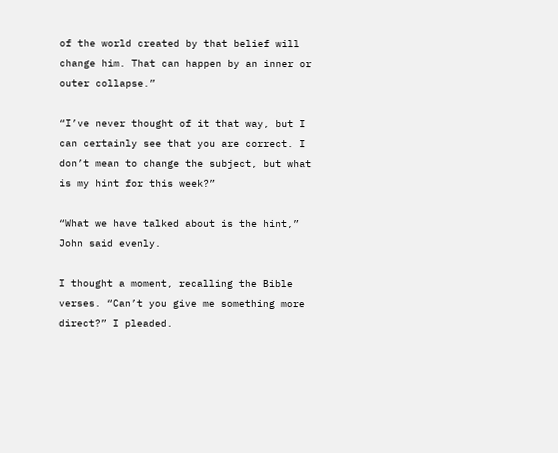of the world created by that belief will change him. That can happen by an inner or outer collapse.”

“I’ve never thought of it that way, but I can certainly see that you are correct. I don’t mean to change the subject, but what is my hint for this week?”

“What we have talked about is the hint,” John said evenly.

I thought a moment, recalling the Bible verses. “Can’t you give me something more direct?” I pleaded.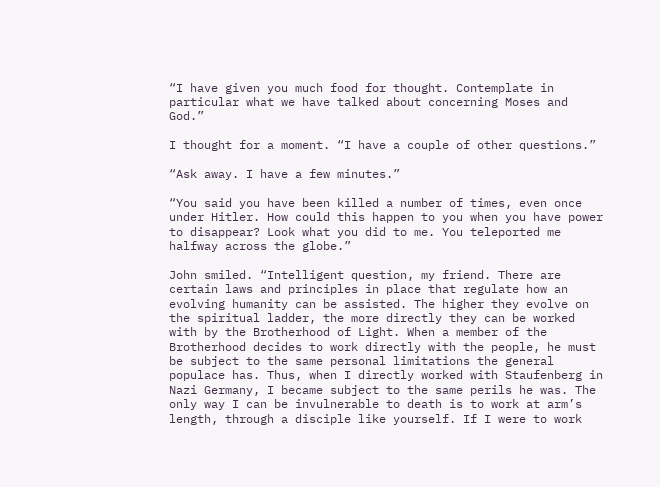“I have given you much food for thought. Contemplate in particular what we have talked about concerning Moses and God.”

I thought for a moment. “I have a couple of other questions.”

“Ask away. I have a few minutes.”

“You said you have been killed a number of times, even once under Hitler. How could this happen to you when you have power to disappear? Look what you did to me. You teleported me halfway across the globe.”

John smiled. “Intelligent question, my friend. There are certain laws and principles in place that regulate how an evolving humanity can be assisted. The higher they evolve on the spiritual ladder, the more directly they can be worked with by the Brotherhood of Light. When a member of the Brotherhood decides to work directly with the people, he must be subject to the same personal limitations the general populace has. Thus, when I directly worked with Staufenberg in Nazi Germany, I became subject to the same perils he was. The only way I can be invulnerable to death is to work at arm’s length, through a disciple like yourself. If I were to work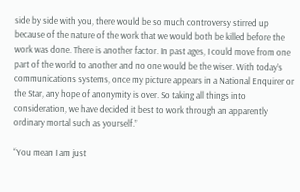side by side with you, there would be so much controversy stirred up because of the nature of the work that we would both be killed before the work was done. There is another factor. In past ages, I could move from one part of the world to another and no one would be the wiser. With today’s communications systems, once my picture appears in a National Enquirer or the Star, any hope of anonymity is over. So taking all things into consideration, we have decided it best to work through an apparently ordinary mortal such as yourself.”

“You mean I am just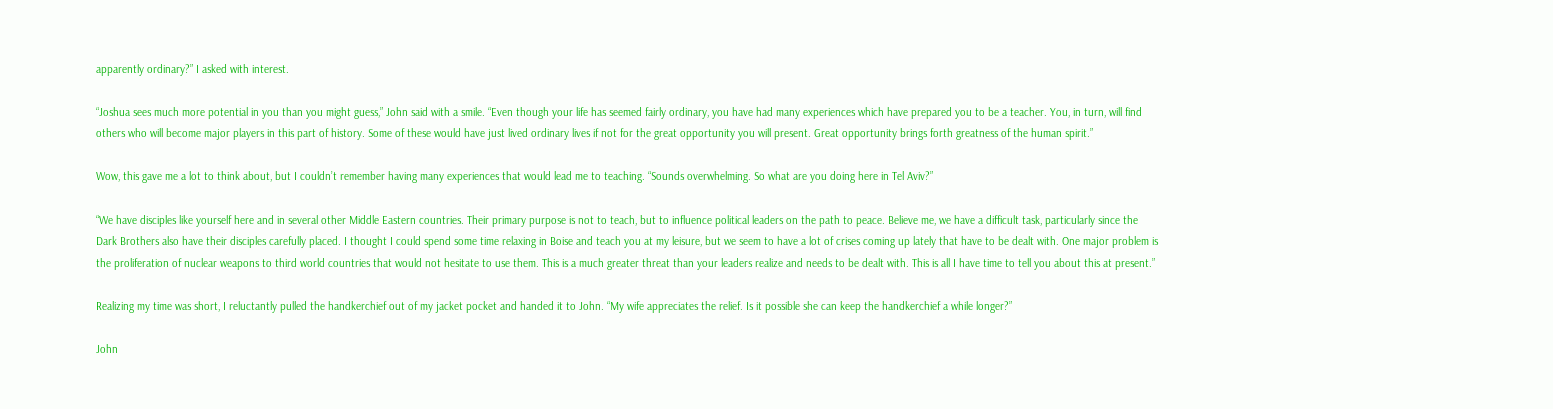apparently ordinary?” I asked with interest.

“Joshua sees much more potential in you than you might guess,” John said with a smile. “Even though your life has seemed fairly ordinary, you have had many experiences which have prepared you to be a teacher. You, in turn, will find others who will become major players in this part of history. Some of these would have just lived ordinary lives if not for the great opportunity you will present. Great opportunity brings forth greatness of the human spirit.”

Wow, this gave me a lot to think about, but I couldn’t remember having many experiences that would lead me to teaching. “Sounds overwhelming. So what are you doing here in Tel Aviv?”

“We have disciples like yourself here and in several other Middle Eastern countries. Their primary purpose is not to teach, but to influence political leaders on the path to peace. Believe me, we have a difficult task, particularly since the Dark Brothers also have their disciples carefully placed. I thought I could spend some time relaxing in Boise and teach you at my leisure, but we seem to have a lot of crises coming up lately that have to be dealt with. One major problem is the proliferation of nuclear weapons to third world countries that would not hesitate to use them. This is a much greater threat than your leaders realize and needs to be dealt with. This is all I have time to tell you about this at present.”

Realizing my time was short, I reluctantly pulled the handkerchief out of my jacket pocket and handed it to John. “My wife appreciates the relief. Is it possible she can keep the handkerchief a while longer?”

John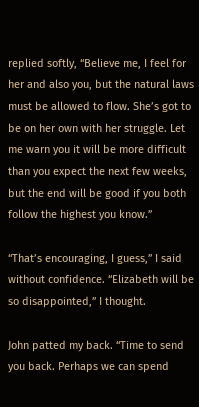replied softly, “Believe me, I feel for her and also you, but the natural laws must be allowed to flow. She’s got to be on her own with her struggle. Let me warn you it will be more difficult than you expect the next few weeks, but the end will be good if you both follow the highest you know.”

“That’s encouraging, I guess,” I said without confidence. “Elizabeth will be so disappointed,” I thought.

John patted my back. “Time to send you back. Perhaps we can spend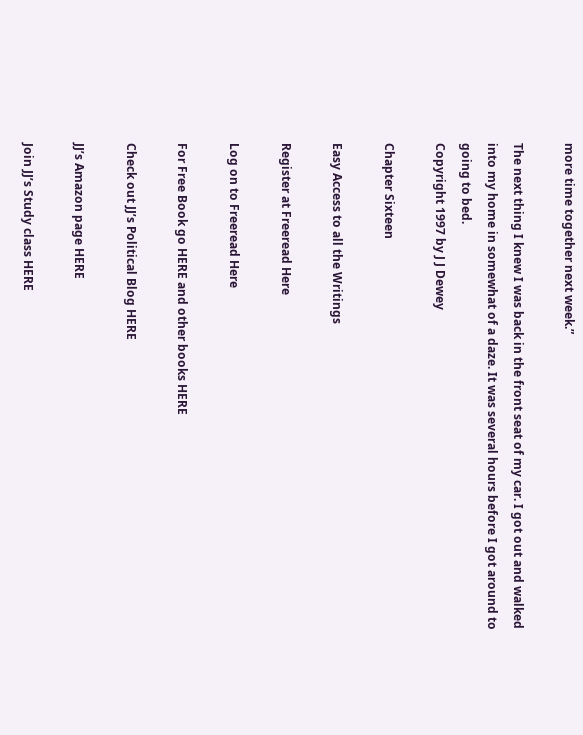more time together next week.”

The next thing I knew I was back in the front seat of my car. I got out and walked into my home in somewhat of a daze. It was several hours before I got around to going to bed.
Copyright 1997 by J J Dewey

Chapter Sixteen

Easy Access to all the Writings

Register at Freeread Here

Log on to Freeread Here

For Free Book go HERE and other books HERE

Check out JJ’s Political Blog HERE

JJ’s Amazon page HERE

Join JJ’s Study class HERE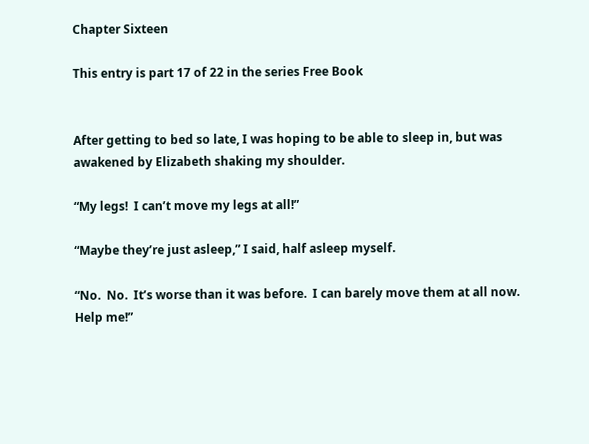Chapter Sixteen

This entry is part 17 of 22 in the series Free Book


After getting to bed so late, I was hoping to be able to sleep in, but was awakened by Elizabeth shaking my shoulder.

“My legs!  I can’t move my legs at all!”

“Maybe they’re just asleep,” I said, half asleep myself.

“No.  No.  It’s worse than it was before.  I can barely move them at all now.  Help me!”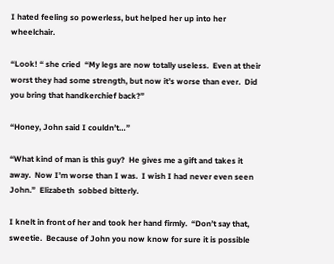I hated feeling so powerless, but helped her up into her wheelchair.

“Look! “ she cried  “My legs are now totally useless.  Even at their worst they had some strength, but now it’s worse than ever.  Did you bring that handkerchief back?”

“Honey, John said I couldn’t…”

“What kind of man is this guy?  He gives me a gift and takes it away.  Now I’m worse than I was.  I wish I had never even seen John.”  Elizabeth  sobbed bitterly.

I knelt in front of her and took her hand firmly.  “Don’t say that, sweetie.  Because of John you now know for sure it is possible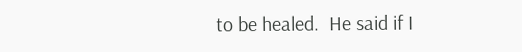to be healed.  He said if I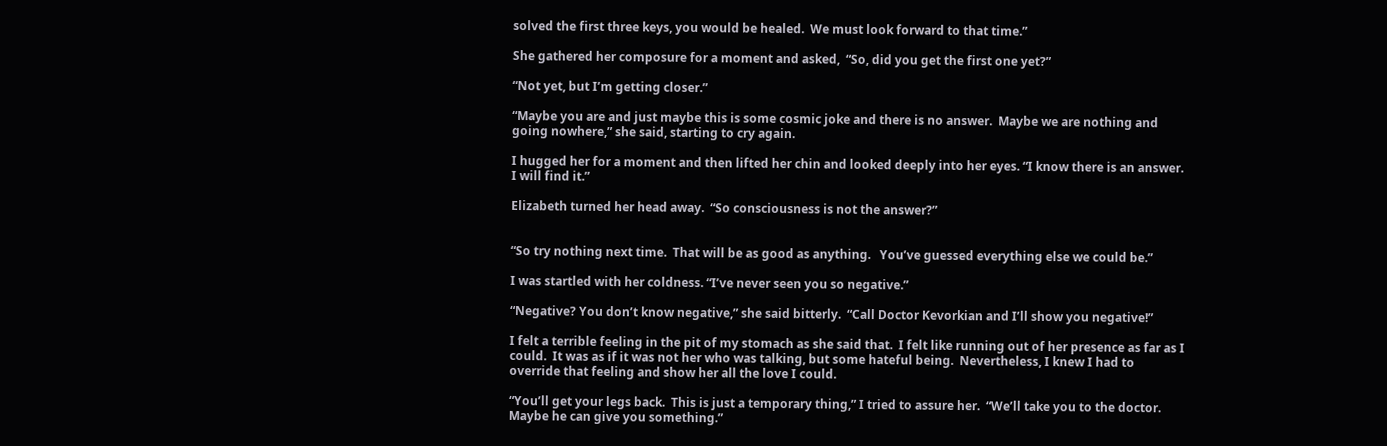solved the first three keys, you would be healed.  We must look forward to that time.”

She gathered her composure for a moment and asked,  “So, did you get the first one yet?”

“Not yet, but I’m getting closer.”

“Maybe you are and just maybe this is some cosmic joke and there is no answer.  Maybe we are nothing and going nowhere,” she said, starting to cry again.

I hugged her for a moment and then lifted her chin and looked deeply into her eyes. “I know there is an answer.  I will find it.”

Elizabeth turned her head away.  “So consciousness is not the answer?”


“So try nothing next time.  That will be as good as anything.   You’ve guessed everything else we could be.”

I was startled with her coldness. “I’ve never seen you so negative.”

“Negative? You don’t know negative,” she said bitterly.  “Call Doctor Kevorkian and I’ll show you negative!”

I felt a terrible feeling in the pit of my stomach as she said that.  I felt like running out of her presence as far as I could.  It was as if it was not her who was talking, but some hateful being.  Nevertheless, I knew I had to override that feeling and show her all the love I could.

“You’ll get your legs back.  This is just a temporary thing,” I tried to assure her.  “We’ll take you to the doctor.  Maybe he can give you something.”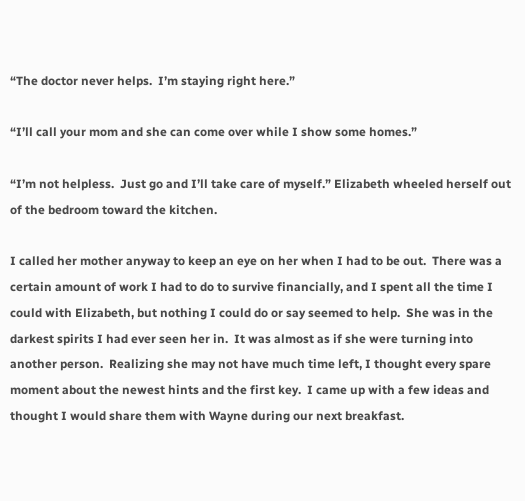“The doctor never helps.  I’m staying right here.”

“I’ll call your mom and she can come over while I show some homes.”

“I’m not helpless.  Just go and I’ll take care of myself.” Elizabeth wheeled herself out of the bedroom toward the kitchen.

I called her mother anyway to keep an eye on her when I had to be out.  There was a certain amount of work I had to do to survive financially, and I spent all the time I could with Elizabeth, but nothing I could do or say seemed to help.  She was in the darkest spirits I had ever seen her in.  It was almost as if she were turning into another person.  Realizing she may not have much time left, I thought every spare moment about the newest hints and the first key.  I came up with a few ideas and thought I would share them with Wayne during our next breakfast.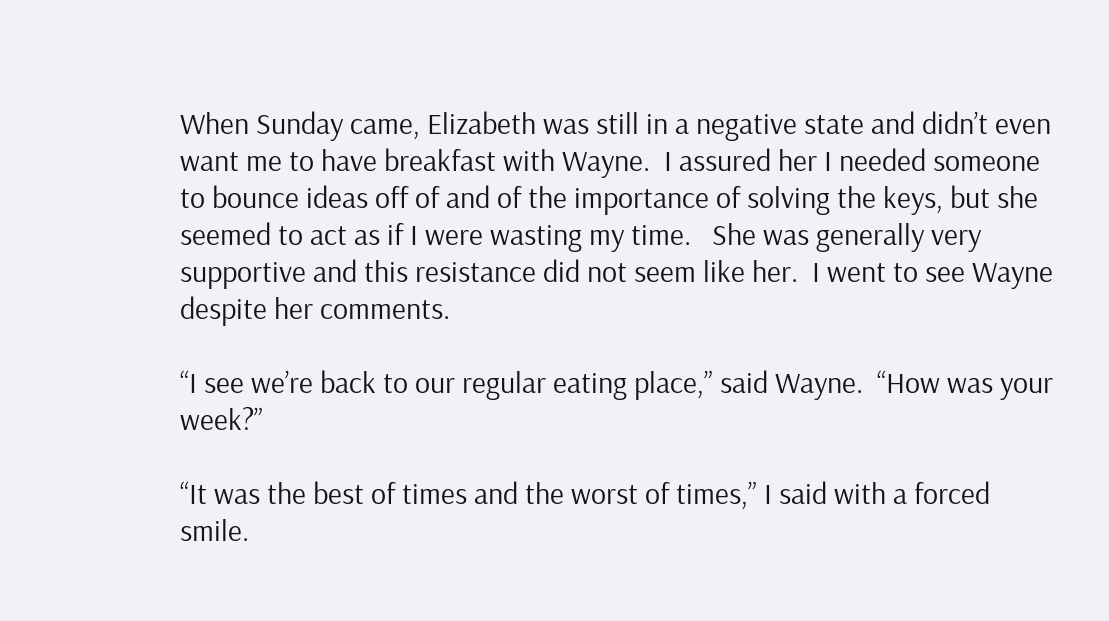When Sunday came, Elizabeth was still in a negative state and didn’t even want me to have breakfast with Wayne.  I assured her I needed someone to bounce ideas off of and of the importance of solving the keys, but she seemed to act as if I were wasting my time.   She was generally very supportive and this resistance did not seem like her.  I went to see Wayne despite her comments.

“I see we’re back to our regular eating place,” said Wayne.  “How was your week?”

“It was the best of times and the worst of times,” I said with a forced smile.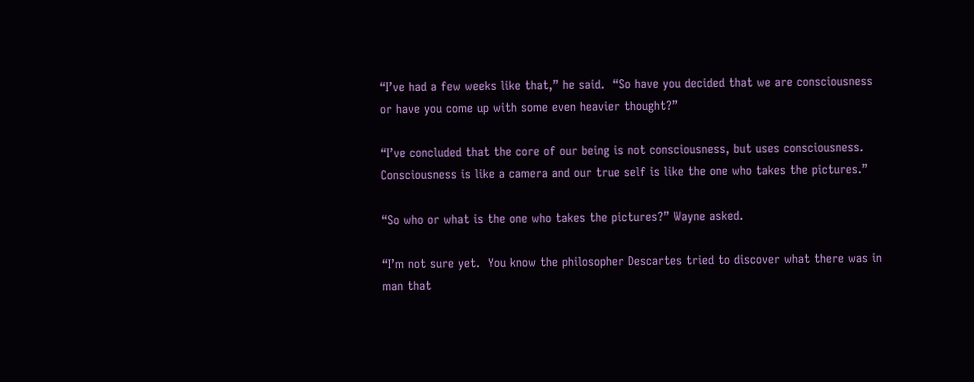“I’ve had a few weeks like that,” he said.  “So have you decided that we are consciousness or have you come up with some even heavier thought?”

“I’ve concluded that the core of our being is not consciousness, but uses consciousness.  Consciousness is like a camera and our true self is like the one who takes the pictures.”

“So who or what is the one who takes the pictures?” Wayne asked.

“I’m not sure yet.  You know the philosopher Descartes tried to discover what there was in man that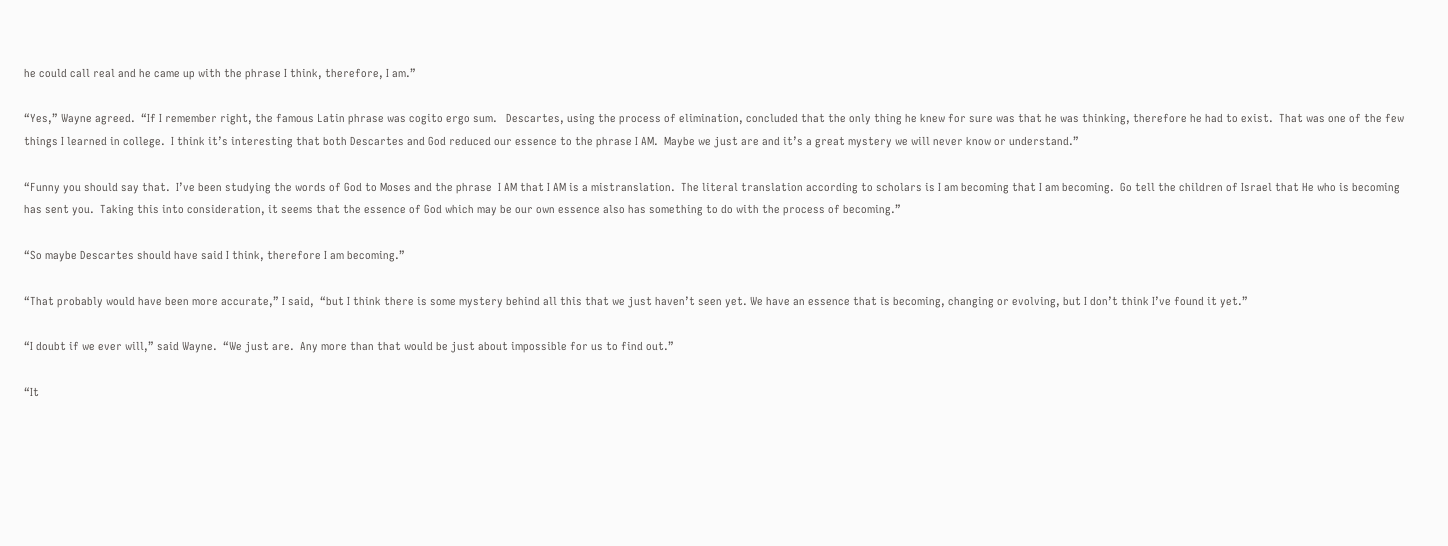he could call real and he came up with the phrase I think, therefore, I am.”

“Yes,” Wayne agreed.  “If I remember right, the famous Latin phrase was cogito ergo sum.   Descartes, using the process of elimination, concluded that the only thing he knew for sure was that he was thinking, therefore he had to exist.  That was one of the few things I learned in college.  I think it’s interesting that both Descartes and God reduced our essence to the phrase I AM.  Maybe we just are and it’s a great mystery we will never know or understand.”

“Funny you should say that.  I’ve been studying the words of God to Moses and the phrase  I AM that I AM is a mistranslation.  The literal translation according to scholars is I am becoming that I am becoming.  Go tell the children of Israel that He who is becoming has sent you.  Taking this into consideration, it seems that the essence of God which may be our own essence also has something to do with the process of becoming.”

“So maybe Descartes should have said I think, therefore I am becoming.”

“That probably would have been more accurate,” I said,  “but I think there is some mystery behind all this that we just haven’t seen yet. We have an essence that is becoming, changing or evolving, but I don’t think I’ve found it yet.”

“I doubt if we ever will,” said Wayne.  “We just are.  Any more than that would be just about impossible for us to find out.”

“It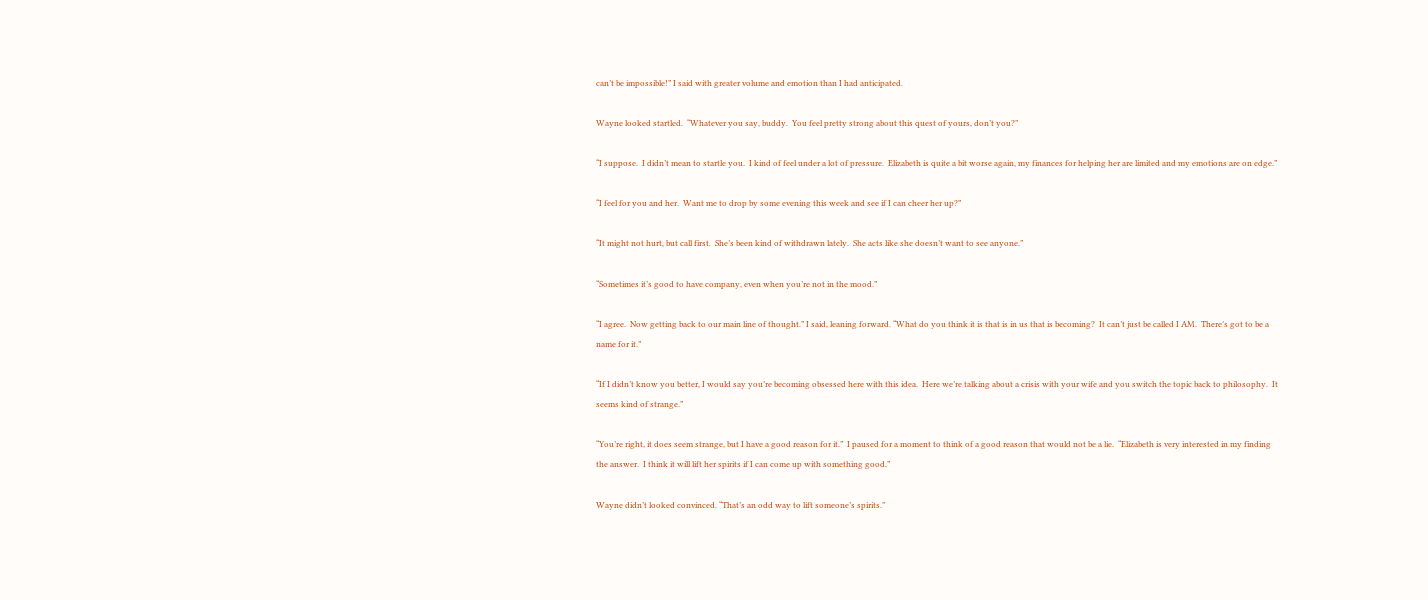can’t be impossible!” I said with greater volume and emotion than I had anticipated.

Wayne looked startled.  “Whatever you say, buddy.  You feel pretty strong about this quest of yours, don’t you?”

“I suppose.  I didn’t mean to startle you.  I kind of feel under a lot of pressure.  Elizabeth is quite a bit worse again, my finances for helping her are limited and my emotions are on edge.”

“I feel for you and her.  Want me to drop by some evening this week and see if I can cheer her up?”

“It might not hurt, but call first.  She’s been kind of withdrawn lately.  She acts like she doesn’t want to see anyone.”

“Sometimes it’s good to have company, even when you’re not in the mood.”

“I agree.  Now getting back to our main line of thought.” I said, leaning forward. “What do you think it is that is in us that is becoming?  It can’t just be called I AM.  There’s got to be a name for it.”

“If I didn’t know you better, I would say you’re becoming obsessed here with this idea.  Here we’re talking about a crisis with your wife and you switch the topic back to philosophy.  It seems kind of strange.”

“You’re right, it does seem strange, but I have a good reason for it.”  I paused for a moment to think of a good reason that would not be a lie.  “Elizabeth is very interested in my finding the answer.  I think it will lift her spirits if I can come up with something good.”

Wayne didn’t looked convinced. “That’s an odd way to lift someone’s spirits.”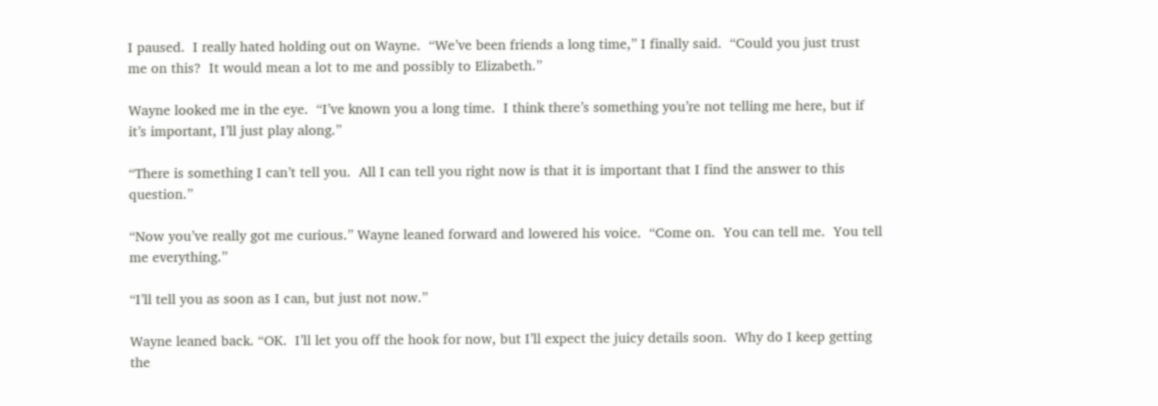I paused.  I really hated holding out on Wayne.  “We’ve been friends a long time,” I finally said.  “Could you just trust me on this?  It would mean a lot to me and possibly to Elizabeth.”

Wayne looked me in the eye.  “I’ve known you a long time.  I think there’s something you’re not telling me here, but if it’s important, I’ll just play along.”

“There is something I can’t tell you.  All I can tell you right now is that it is important that I find the answer to this question.”

“Now you’ve really got me curious.” Wayne leaned forward and lowered his voice.  “Come on.  You can tell me.  You tell me everything.”

“I’ll tell you as soon as I can, but just not now.”

Wayne leaned back. “OK.  I’ll let you off the hook for now, but I’ll expect the juicy details soon.  Why do I keep getting the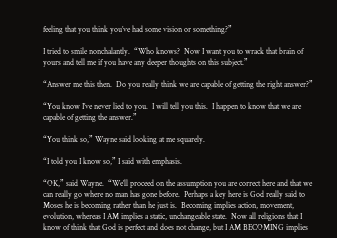feeling that you think you’ve had some vision or something?”

I tried to smile nonchalantly.  “Who knows?  Now I want you to wrack that brain of yours and tell me if you have any deeper thoughts on this subject.”

“Answer me this then.  Do you really think we are capable of getting the right answer?”

“You know I’ve never lied to you.  I will tell you this.  I happen to know that we are capable of getting the answer.”

“You think so,” Wayne said looking at me squarely.

“I told you I know so,” I said with emphasis.

“OK,” said Wayne.  “We’ll proceed on the assumption you are correct here and that we can really go where no man has gone before.  Perhaps a key here is God really said to Moses he is becoming rather than he just is.  Becoming implies action, movement, evolution, whereas I AM implies a static, unchangeable state.  Now all religions that I know of think that God is perfect and does not change, but I AM BECOMING implies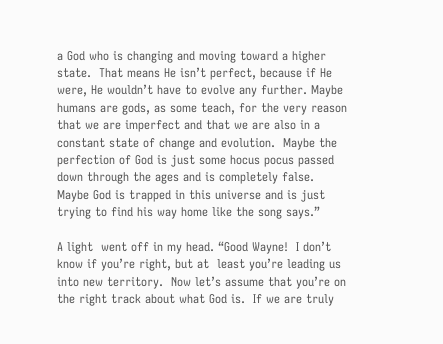a God who is changing and moving toward a higher state.  That means He isn’t perfect, because if He were, He wouldn’t have to evolve any further. Maybe humans are gods, as some teach, for the very reason that we are imperfect and that we are also in a constant state of change and evolution.  Maybe the perfection of God is just some hocus pocus passed down through the ages and is completely false.  Maybe God is trapped in this universe and is just trying to find his way home like the song says.”

A light  went off in my head. “Good Wayne!  I don’t know if you’re right, but at  least you’re leading us into new territory.  Now let’s assume that you’re on the right track about what God is.  If we are truly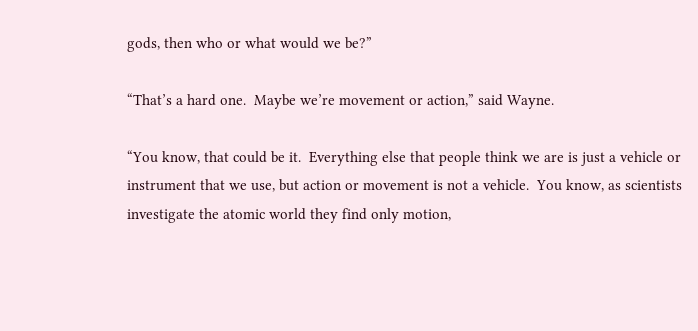gods, then who or what would we be?”

“That’s a hard one.  Maybe we’re movement or action,” said Wayne.

“You know, that could be it.  Everything else that people think we are is just a vehicle or instrument that we use, but action or movement is not a vehicle.  You know, as scientists investigate the atomic world they find only motion,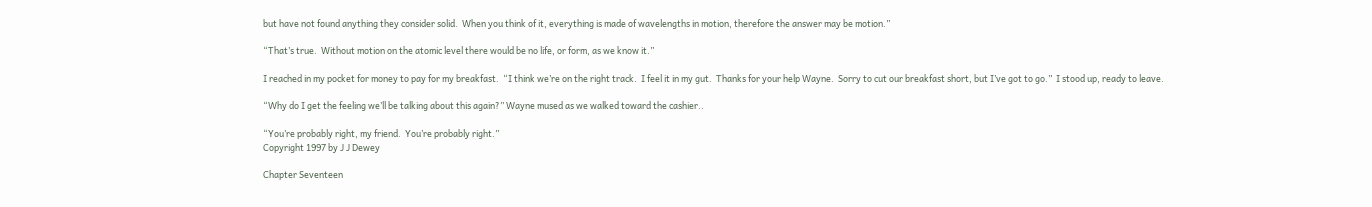but have not found anything they consider solid.  When you think of it, everything is made of wavelengths in motion, therefore the answer may be motion.”

“That’s true.  Without motion on the atomic level there would be no life, or form, as we know it.”

I reached in my pocket for money to pay for my breakfast.  “I think we’re on the right track.  I feel it in my gut.  Thanks for your help Wayne.  Sorry to cut our breakfast short, but I’ve got to go.”  I stood up, ready to leave.

“Why do I get the feeling we’ll be talking about this again?” Wayne mused as we walked toward the cashier..

“You’re probably right, my friend.  You’re probably right.”
Copyright 1997 by J J Dewey

Chapter Seventeen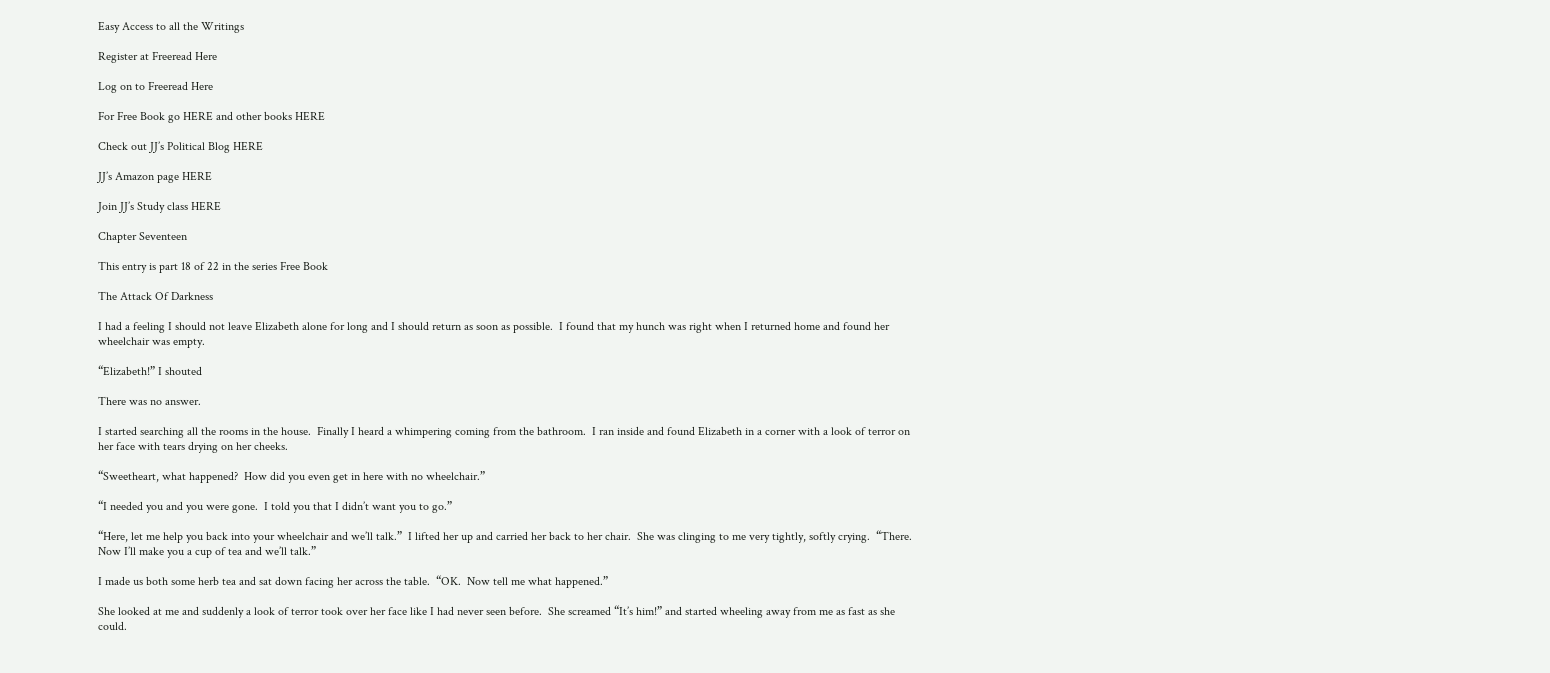Easy Access to all the Writings

Register at Freeread Here

Log on to Freeread Here

For Free Book go HERE and other books HERE

Check out JJ’s Political Blog HERE

JJ’s Amazon page HERE

Join JJ’s Study class HERE

Chapter Seventeen

This entry is part 18 of 22 in the series Free Book

The Attack Of Darkness

I had a feeling I should not leave Elizabeth alone for long and I should return as soon as possible.  I found that my hunch was right when I returned home and found her wheelchair was empty.

“Elizabeth!” I shouted

There was no answer.

I started searching all the rooms in the house.  Finally I heard a whimpering coming from the bathroom.  I ran inside and found Elizabeth in a corner with a look of terror on her face with tears drying on her cheeks.

“Sweetheart, what happened?  How did you even get in here with no wheelchair.”

“I needed you and you were gone.  I told you that I didn’t want you to go.”

“Here, let me help you back into your wheelchair and we’ll talk.”  I lifted her up and carried her back to her chair.  She was clinging to me very tightly, softly crying.  “There.  Now I’ll make you a cup of tea and we’ll talk.”

I made us both some herb tea and sat down facing her across the table.  “OK.  Now tell me what happened.”

She looked at me and suddenly a look of terror took over her face like I had never seen before.  She screamed “It’s him!” and started wheeling away from me as fast as she could.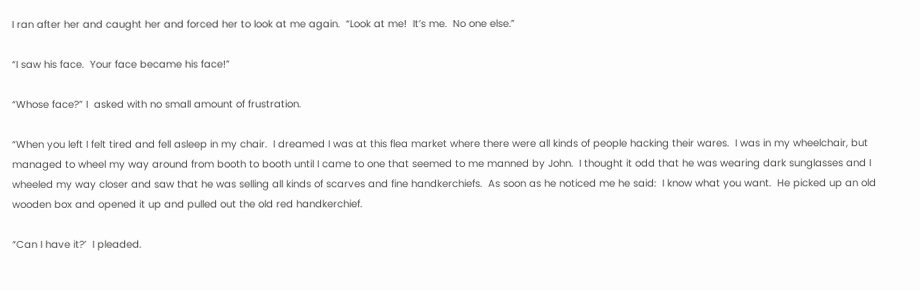I ran after her and caught her and forced her to look at me again.  “Look at me!  It’s me.  No one else.”

“I saw his face.  Your face became his face!”

“Whose face?” I  asked with no small amount of frustration.

“When you left I felt tired and fell asleep in my chair.  I dreamed I was at this flea market where there were all kinds of people hacking their wares.  I was in my wheelchair, but managed to wheel my way around from booth to booth until I came to one that seemed to me manned by John.  I thought it odd that he was wearing dark sunglasses and I wheeled my way closer and saw that he was selling all kinds of scarves and fine handkerchiefs.  As soon as he noticed me he said:  I know what you want.  He picked up an old wooden box and opened it up and pulled out the old red handkerchief.

“Can I have it?’  I pleaded.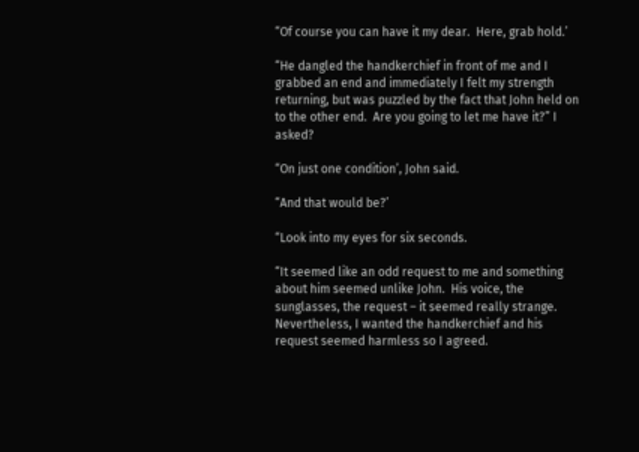“Of course you can have it my dear.  Here, grab hold.’

“He dangled the handkerchief in front of me and I grabbed an end and immediately I felt my strength returning, but was puzzled by the fact that John held on to the other end.  Are you going to let me have it?” I asked?

“On just one condition’, John said.

“And that would be?’

“Look into my eyes for six seconds.

“It seemed like an odd request to me and something about him seemed unlike John.  His voice, the sunglasses, the request – it seemed really strange.  Nevertheless, I wanted the handkerchief and his request seemed harmless so I agreed.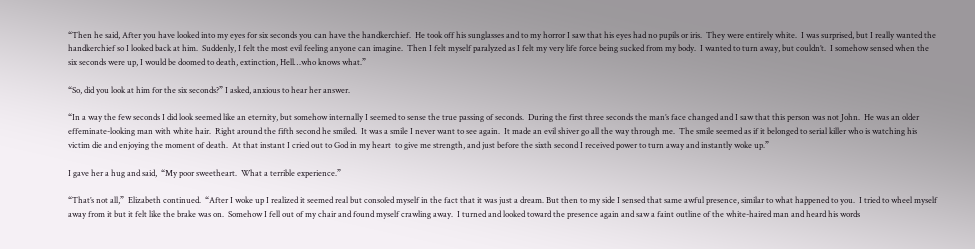“Then he said, After you have looked into my eyes for six seconds you can have the handkerchief.  He took off his sunglasses and to my horror I saw that his eyes had no pupils or iris.  They were entirely white.  I was surprised, but I really wanted the handkerchief so I looked back at him.  Suddenly, I felt the most evil feeling anyone can imagine.  Then I felt myself paralyzed as I felt my very life force being sucked from my body.  I wanted to turn away, but couldn’t.  I somehow sensed when the six seconds were up, I would be doomed to death, extinction, Hell…who knows what.”

“So, did you look at him for the six seconds?” I asked, anxious to hear her answer.

“In a way the few seconds I did look seemed like an eternity, but somehow internally I seemed to sense the true passing of seconds.  During the first three seconds the man’s face changed and I saw that this person was not John.  He was an older effeminate-looking man with white hair.  Right around the fifth second he smiled.  It was a smile I never want to see again.  It made an evil shiver go all the way through me.  The smile seemed as if it belonged to serial killer who is watching his victim die and enjoying the moment of death.  At that instant I cried out to God in my heart  to give me strength, and just before the sixth second I received power to turn away and instantly woke up.”

I gave her a hug and said,  “My poor sweetheart.  What a terrible experience.”

“That’s not all,”  Elizabeth continued.  “After I woke up I realized it seemed real but consoled myself in the fact that it was just a dream. But then to my side I sensed that same awful presence, similar to what happened to you.  I tried to wheel myself away from it but it felt like the brake was on.  Somehow I fell out of my chair and found myself crawling away.  I turned and looked toward the presence again and saw a faint outline of the white-haired man and heard his words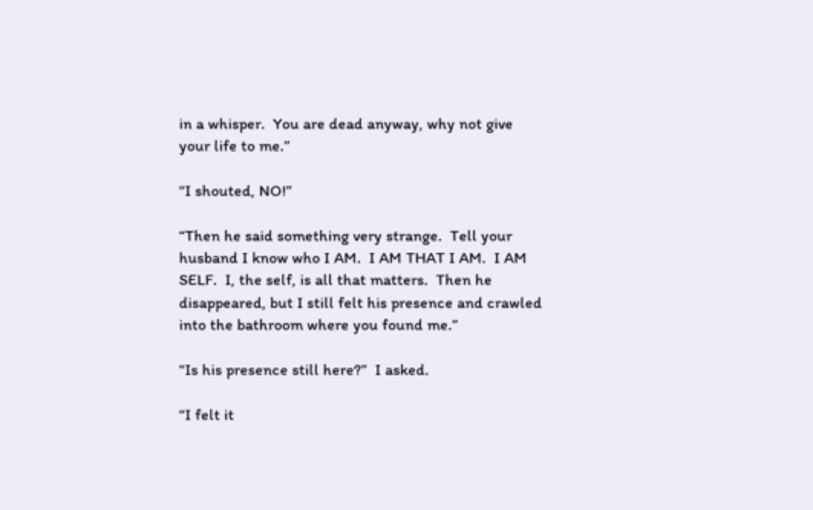in a whisper.  You are dead anyway, why not give your life to me.”

“I shouted, NO!”

“Then he said something very strange.  Tell your husband I know who I AM.  I AM THAT I AM.  I AM SELF.  I, the self, is all that matters.  Then he disappeared, but I still felt his presence and crawled into the bathroom where you found me.”

“Is his presence still here?”  I asked.

“I felt it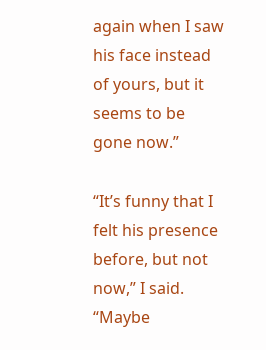again when I saw his face instead of yours, but it seems to be gone now.”

“It’s funny that I felt his presence before, but not now,” I said.  “Maybe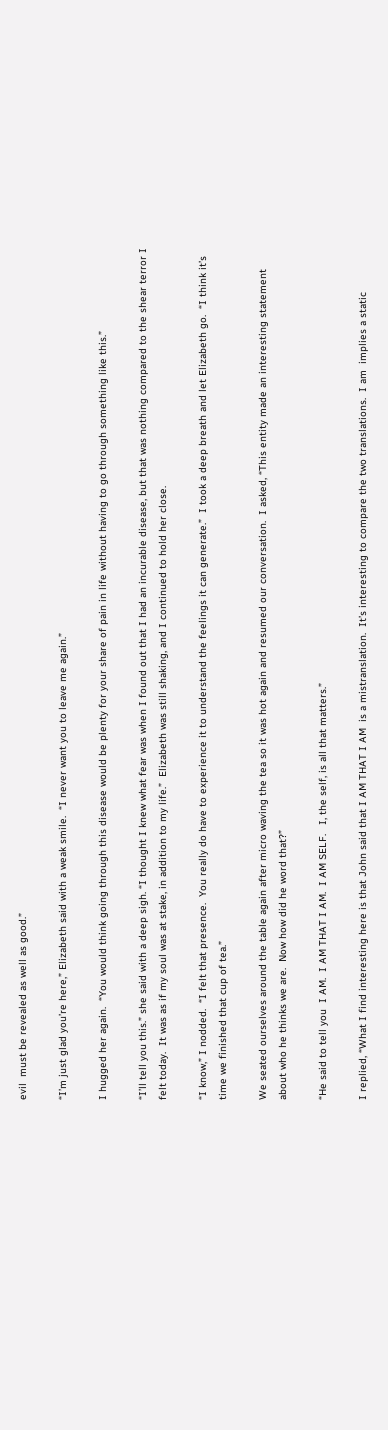evil  must be revealed as well as good.”

“I’m just glad you’re here,” Elizabeth said with a weak smile.  “I never want you to leave me again.”

I hugged her again.  “You would think going through this disease would be plenty for your share of pain in life without having to go through something like this.”

“I’ll tell you this.” she said with a deep sigh. “I thought I knew what fear was when I found out that I had an incurable disease, but that was nothing compared to the shear terror I felt today.  It was as if my soul was at stake, in addition to my life.”  Elizabeth was still shaking, and I continued to hold her close.

“I know,” I nodded.  “I felt that presence.  You really do have to experience it to understand the feelings it can generate.”  I took a deep breath and let Elizabeth go.  “I think it’s time we finished that cup of tea.”

We seated ourselves around the table again after micro waving the tea so it was hot again and resumed our conversation.  I asked, “This entity made an interesting statement about who he thinks we are.  Now how did he word that?”

“He said to tell you  I AM.  I AM THAT I AM.  I AM SELF.   I, the self, is all that matters.”

I replied, “What I find interesting here is that John said that I AM THAT I AM  is a mistranslation.  It’s interesting to compare the two translations.  I am  implies a static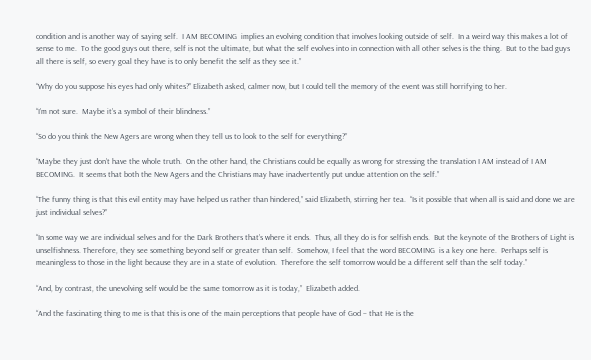condition and is another way of saying self.  I AM BECOMING  implies an evolving condition that involves looking outside of self.  In a weird way this makes a lot of sense to me.  To the good guys out there, self is not the ultimate, but what the self evolves into in connection with all other selves is the thing.  But to the bad guys all there is self, so every goal they have is to only benefit the self as they see it.”

“Why do you suppose his eyes had only whites?” Elizabeth asked, calmer now, but I could tell the memory of the event was still horrifying to her.

“I’m not sure.  Maybe it’s a symbol of their blindness.”

“So do you think the New Agers are wrong when they tell us to look to the self for everything?”

“Maybe they just don’t have the whole truth.  On the other hand, the Christians could be equally as wrong for stressing the translation I AM instead of I AM BECOMING.  It seems that both the New Agers and the Christians may have inadvertently put undue attention on the self.”

“The funny thing is that this evil entity may have helped us rather than hindered,” said Elizabeth, stirring her tea.  “Is it possible that when all is said and done we are just individual selves?”

“In some way we are individual selves and for the Dark Brothers that’s where it ends.  Thus, all they do is for selfish ends.  But the keynote of the Brothers of Light is unselfishness. Therefore, they see something beyond self or greater than self.  Somehow, I feel that the word BECOMING  is a key one here.  Perhaps self is meaningless to those in the light because they are in a state of evolution.  Therefore the self tomorrow would be a different self than the self today.”

“And, by contrast, the unevolving self would be the same tomorrow as it is today,”  Elizabeth added.

“And the fascinating thing to me is that this is one of the main perceptions that people have of God – that He is the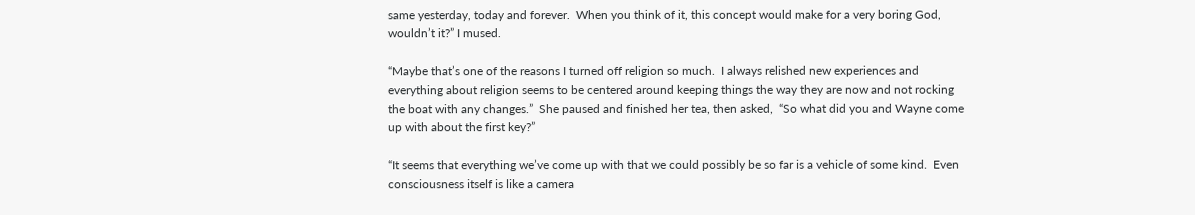same yesterday, today and forever.  When you think of it, this concept would make for a very boring God, wouldn’t it?” I mused.

“Maybe that’s one of the reasons I turned off religion so much.  I always relished new experiences and everything about religion seems to be centered around keeping things the way they are now and not rocking the boat with any changes.”  She paused and finished her tea, then asked,  “So what did you and Wayne come up with about the first key?”

“It seems that everything we’ve come up with that we could possibly be so far is a vehicle of some kind.  Even consciousness itself is like a camera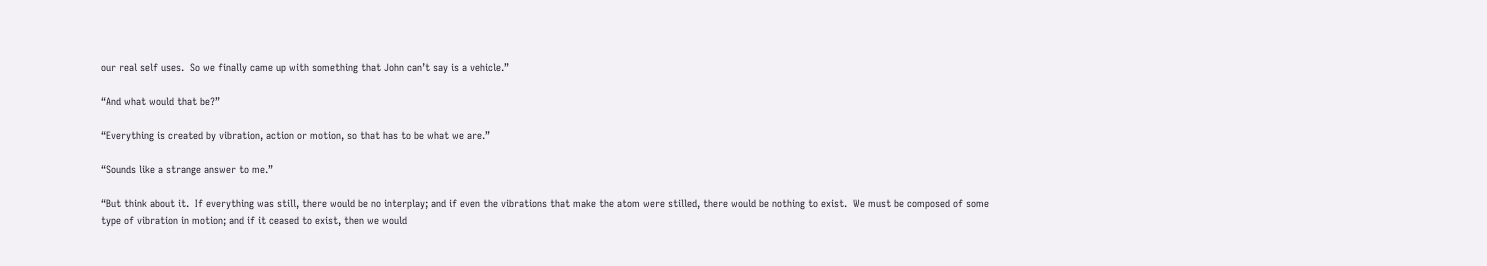our real self uses.  So we finally came up with something that John can’t say is a vehicle.”

“And what would that be?”

“Everything is created by vibration, action or motion, so that has to be what we are.”

“Sounds like a strange answer to me.”

“But think about it.  If everything was still, there would be no interplay; and if even the vibrations that make the atom were stilled, there would be nothing to exist.  We must be composed of some type of vibration in motion; and if it ceased to exist, then we would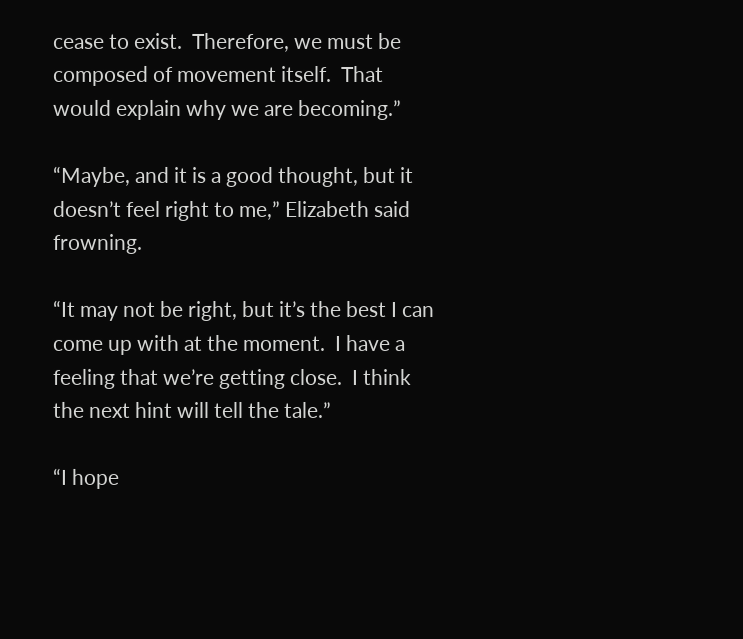cease to exist.  Therefore, we must be composed of movement itself.  That would explain why we are becoming.”

“Maybe, and it is a good thought, but it doesn’t feel right to me,” Elizabeth said frowning.

“It may not be right, but it’s the best I can come up with at the moment.  I have a feeling that we’re getting close.  I think the next hint will tell the tale.”

“I hope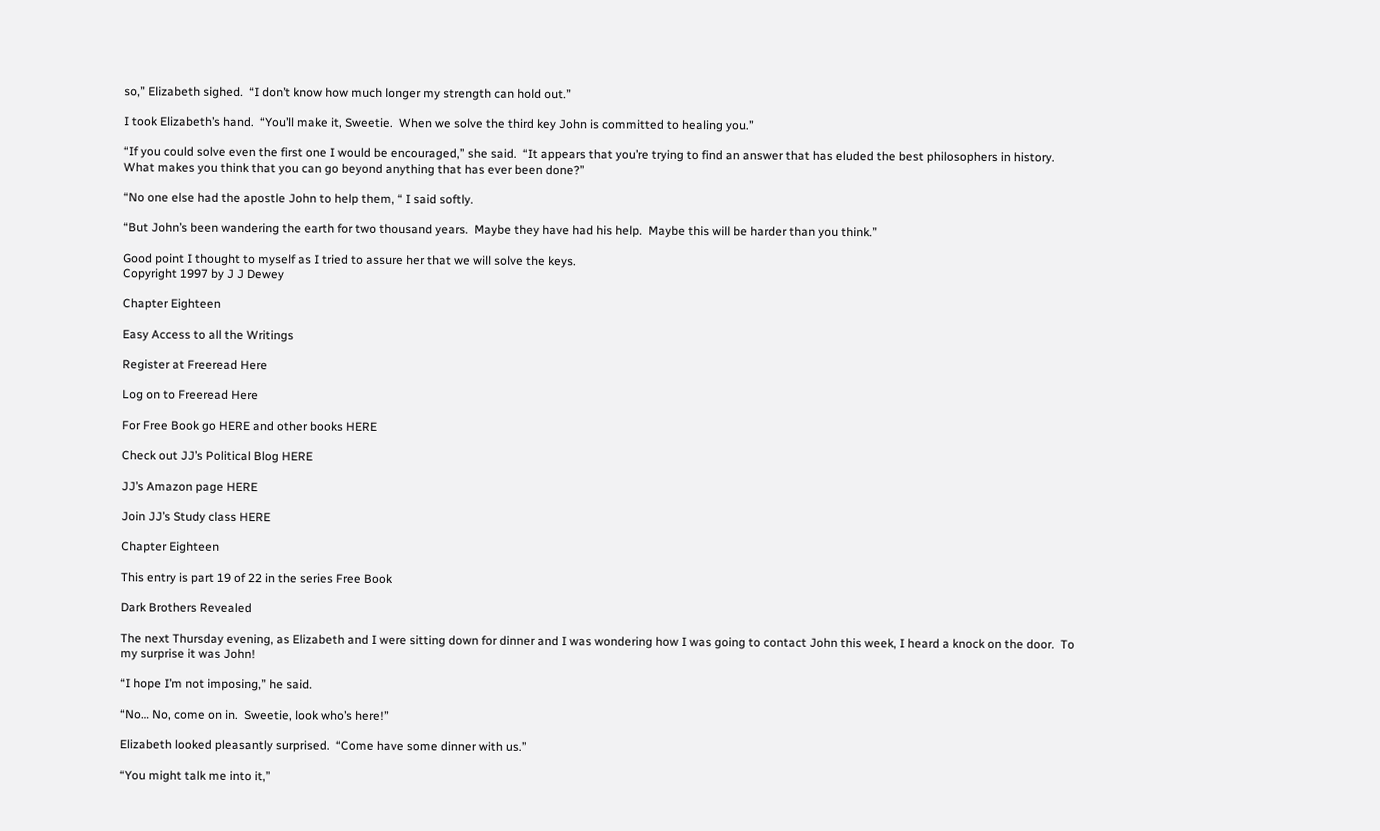so,” Elizabeth sighed.  “I don’t know how much longer my strength can hold out.”

I took Elizabeth’s hand.  “You’ll make it, Sweetie.  When we solve the third key John is committed to healing you.”

“If you could solve even the first one I would be encouraged,” she said.  “It appears that you’re trying to find an answer that has eluded the best philosophers in history.  What makes you think that you can go beyond anything that has ever been done?”

“No one else had the apostle John to help them, “ I said softly.

“But John’s been wandering the earth for two thousand years.  Maybe they have had his help.  Maybe this will be harder than you think.”

Good point I thought to myself as I tried to assure her that we will solve the keys.
Copyright 1997 by J J Dewey

Chapter Eighteen

Easy Access to all the Writings

Register at Freeread Here

Log on to Freeread Here

For Free Book go HERE and other books HERE

Check out JJ’s Political Blog HERE

JJ’s Amazon page HERE

Join JJ’s Study class HERE

Chapter Eighteen

This entry is part 19 of 22 in the series Free Book

Dark Brothers Revealed

The next Thursday evening, as Elizabeth and I were sitting down for dinner and I was wondering how I was going to contact John this week, I heard a knock on the door.  To my surprise it was John!

“I hope I’m not imposing,” he said.

“No… No, come on in.  Sweetie, look who’s here!”

Elizabeth looked pleasantly surprised.  “Come have some dinner with us.”

“You might talk me into it,”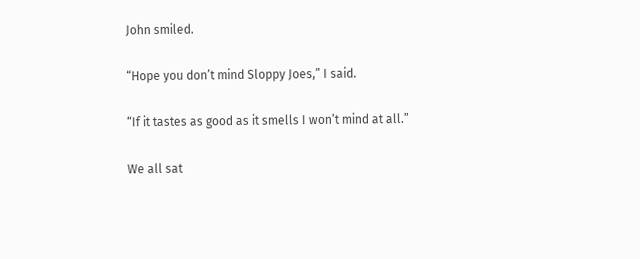John smiled.

“Hope you don’t mind Sloppy Joes,” I said.

“If it tastes as good as it smells I won’t mind at all.”

We all sat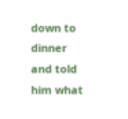down to dinner and told him what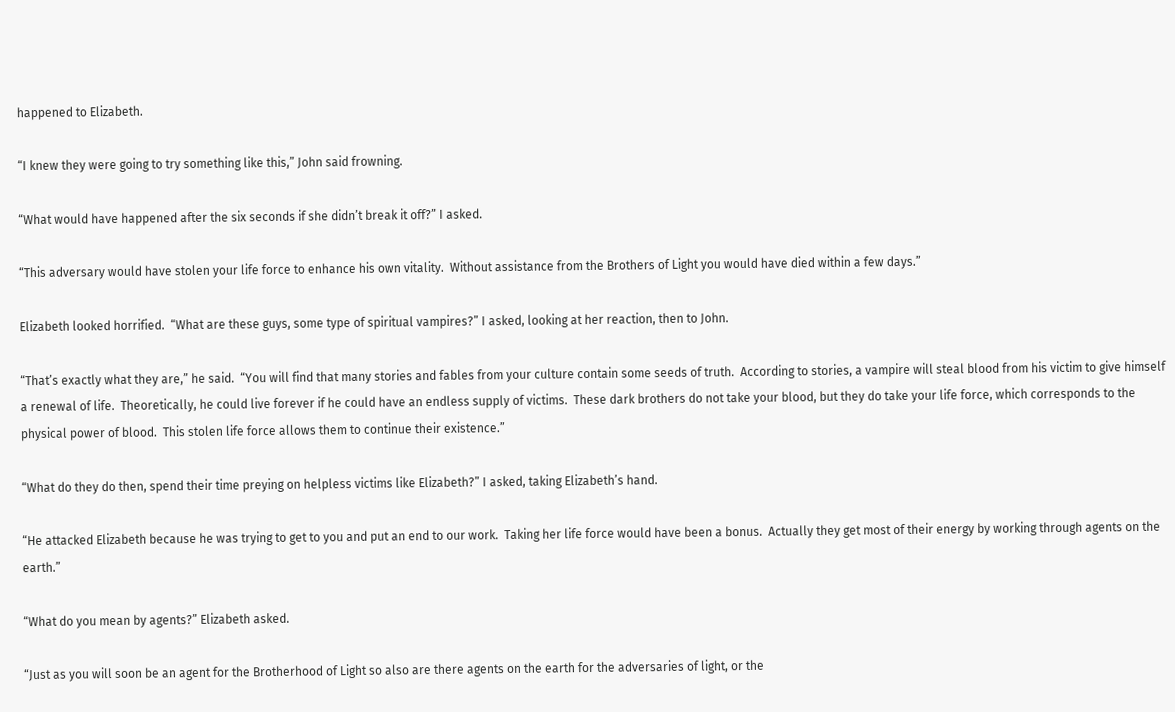happened to Elizabeth.

“I knew they were going to try something like this,” John said frowning.

“What would have happened after the six seconds if she didn’t break it off?” I asked.

“This adversary would have stolen your life force to enhance his own vitality.  Without assistance from the Brothers of Light you would have died within a few days.”

Elizabeth looked horrified.  “What are these guys, some type of spiritual vampires?” I asked, looking at her reaction, then to John.

“That’s exactly what they are,” he said.  “You will find that many stories and fables from your culture contain some seeds of truth.  According to stories, a vampire will steal blood from his victim to give himself a renewal of life.  Theoretically, he could live forever if he could have an endless supply of victims.  These dark brothers do not take your blood, but they do take your life force, which corresponds to the physical power of blood.  This stolen life force allows them to continue their existence.”

“What do they do then, spend their time preying on helpless victims like Elizabeth?” I asked, taking Elizabeth’s hand.

“He attacked Elizabeth because he was trying to get to you and put an end to our work.  Taking her life force would have been a bonus.  Actually they get most of their energy by working through agents on the earth.”

“What do you mean by agents?” Elizabeth asked.

“Just as you will soon be an agent for the Brotherhood of Light so also are there agents on the earth for the adversaries of light, or the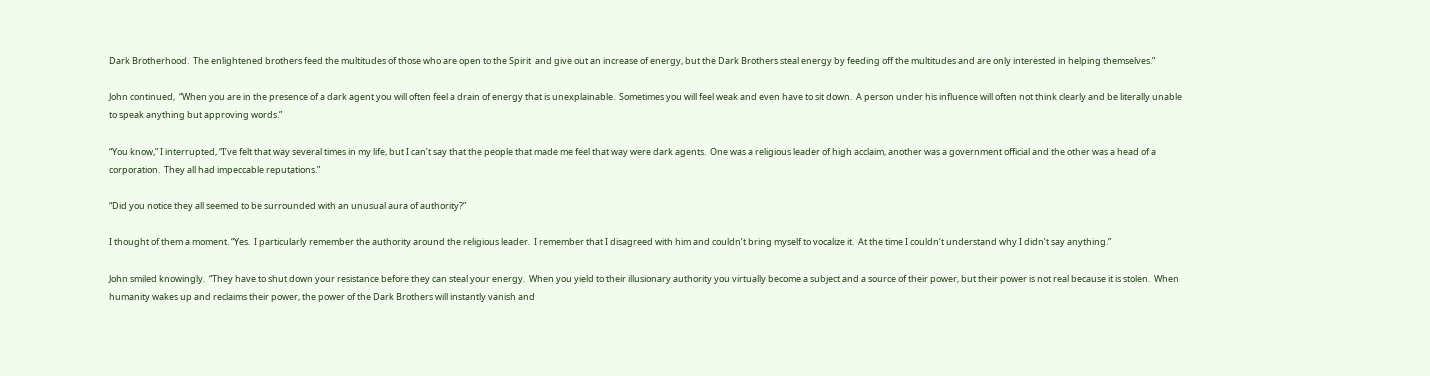Dark Brotherhood.  The enlightened brothers feed the multitudes of those who are open to the Spirit  and give out an increase of energy, but the Dark Brothers steal energy by feeding off the multitudes and are only interested in helping themselves.”

John continued,  “When you are in the presence of a dark agent you will often feel a drain of energy that is unexplainable.  Sometimes you will feel weak and even have to sit down.  A person under his influence will often not think clearly and be literally unable to speak anything but approving words.”

“You know,” I interrupted, “I’ve felt that way several times in my life, but I can’t say that the people that made me feel that way were dark agents.  One was a religious leader of high acclaim, another was a government official and the other was a head of a corporation.  They all had impeccable reputations.”

“Did you notice they all seemed to be surrounded with an unusual aura of authority?”

I thought of them a moment. “Yes.  I particularly remember the authority around the religious leader.  I remember that I disagreed with him and couldn’t bring myself to vocalize it.  At the time I couldn’t understand why I didn’t say anything.”

John smiled knowingly.  “They have to shut down your resistance before they can steal your energy.  When you yield to their illusionary authority you virtually become a subject and a source of their power, but their power is not real because it is stolen.  When humanity wakes up and reclaims their power, the power of the Dark Brothers will instantly vanish and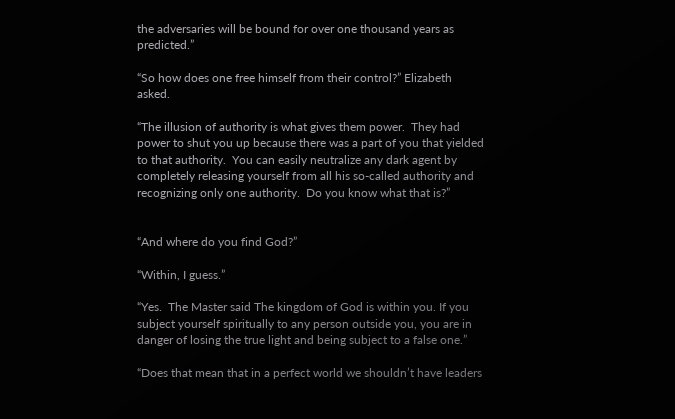the adversaries will be bound for over one thousand years as predicted.”

“So how does one free himself from their control?” Elizabeth asked.

“The illusion of authority is what gives them power.  They had power to shut you up because there was a part of you that yielded to that authority.  You can easily neutralize any dark agent by completely releasing yourself from all his so-called authority and recognizing only one authority.  Do you know what that is?”


“And where do you find God?”

“Within, I guess.”

“Yes.  The Master said The kingdom of God is within you. If you subject yourself spiritually to any person outside you, you are in danger of losing the true light and being subject to a false one.”

“Does that mean that in a perfect world we shouldn’t have leaders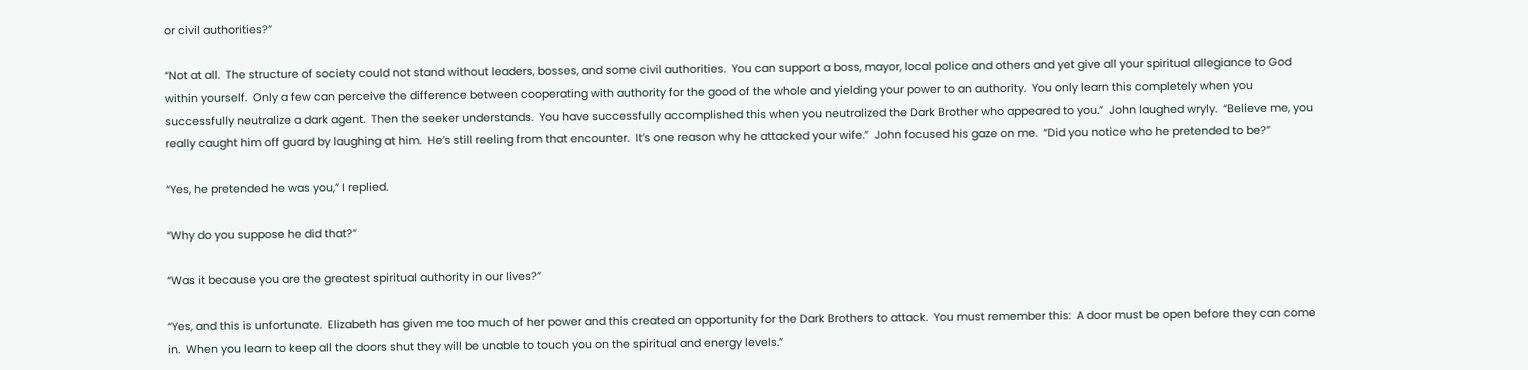or civil authorities?”

“Not at all.  The structure of society could not stand without leaders, bosses, and some civil authorities.  You can support a boss, mayor, local police and others and yet give all your spiritual allegiance to God within yourself.  Only a few can perceive the difference between cooperating with authority for the good of the whole and yielding your power to an authority.  You only learn this completely when you successfully neutralize a dark agent.  Then the seeker understands.  You have successfully accomplished this when you neutralized the Dark Brother who appeared to you.”  John laughed wryly.  “Believe me, you really caught him off guard by laughing at him.  He’s still reeling from that encounter.  It’s one reason why he attacked your wife.”  John focused his gaze on me.  “Did you notice who he pretended to be?”

“Yes, he pretended he was you,” I replied.

“Why do you suppose he did that?”

“Was it because you are the greatest spiritual authority in our lives?”

“Yes, and this is unfortunate.  Elizabeth has given me too much of her power and this created an opportunity for the Dark Brothers to attack.  You must remember this:  A door must be open before they can come in.  When you learn to keep all the doors shut they will be unable to touch you on the spiritual and energy levels.”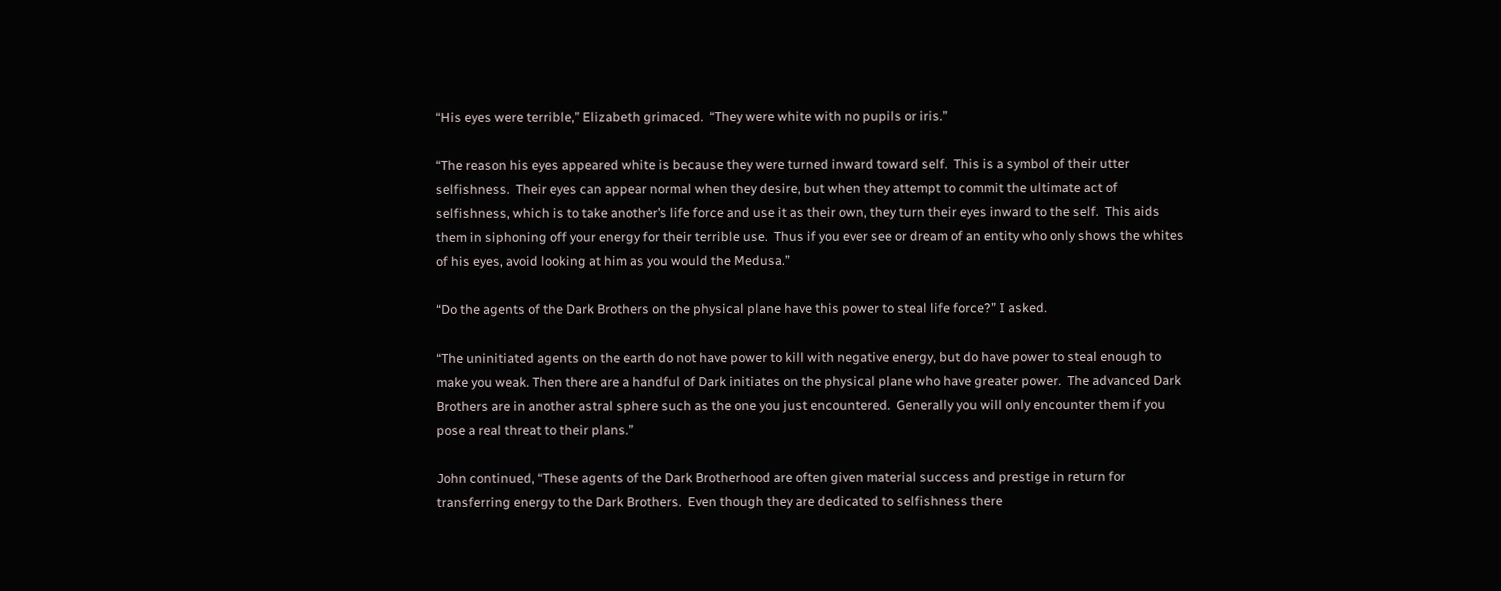“His eyes were terrible,” Elizabeth grimaced.  “They were white with no pupils or iris.”

“The reason his eyes appeared white is because they were turned inward toward self.  This is a symbol of their utter selfishness.  Their eyes can appear normal when they desire, but when they attempt to commit the ultimate act of selfishness, which is to take another’s life force and use it as their own, they turn their eyes inward to the self.  This aids them in siphoning off your energy for their terrible use.  Thus if you ever see or dream of an entity who only shows the whites of his eyes, avoid looking at him as you would the Medusa.”

“Do the agents of the Dark Brothers on the physical plane have this power to steal life force?” I asked.

“The uninitiated agents on the earth do not have power to kill with negative energy, but do have power to steal enough to make you weak. Then there are a handful of Dark initiates on the physical plane who have greater power.  The advanced Dark Brothers are in another astral sphere such as the one you just encountered.  Generally you will only encounter them if you pose a real threat to their plans.”

John continued, “These agents of the Dark Brotherhood are often given material success and prestige in return for transferring energy to the Dark Brothers.  Even though they are dedicated to selfishness there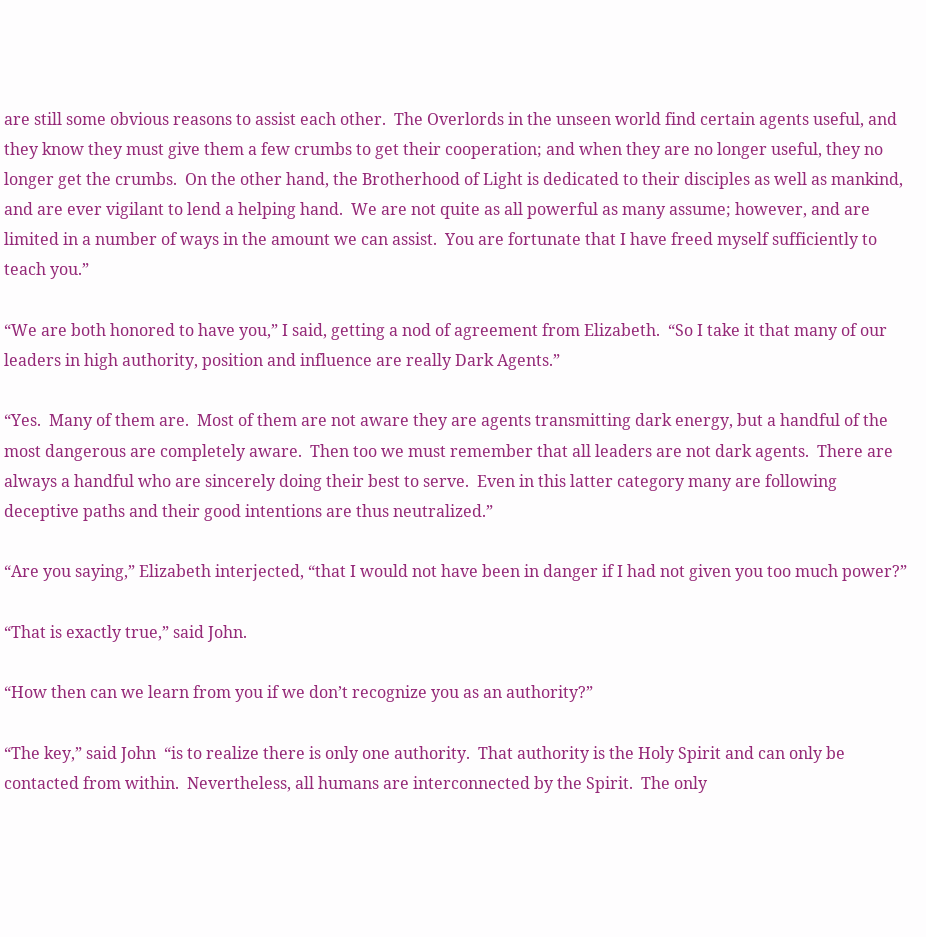are still some obvious reasons to assist each other.  The Overlords in the unseen world find certain agents useful, and they know they must give them a few crumbs to get their cooperation; and when they are no longer useful, they no longer get the crumbs.  On the other hand, the Brotherhood of Light is dedicated to their disciples as well as mankind, and are ever vigilant to lend a helping hand.  We are not quite as all powerful as many assume; however, and are limited in a number of ways in the amount we can assist.  You are fortunate that I have freed myself sufficiently to teach you.”

“We are both honored to have you,” I said, getting a nod of agreement from Elizabeth.  “So I take it that many of our leaders in high authority, position and influence are really Dark Agents.”

“Yes.  Many of them are.  Most of them are not aware they are agents transmitting dark energy, but a handful of the most dangerous are completely aware.  Then too we must remember that all leaders are not dark agents.  There are always a handful who are sincerely doing their best to serve.  Even in this latter category many are following deceptive paths and their good intentions are thus neutralized.”

“Are you saying,” Elizabeth interjected, “that I would not have been in danger if I had not given you too much power?”

“That is exactly true,” said John.

“How then can we learn from you if we don’t recognize you as an authority?”

“The key,” said John  “is to realize there is only one authority.  That authority is the Holy Spirit and can only be contacted from within.  Nevertheless, all humans are interconnected by the Spirit.  The only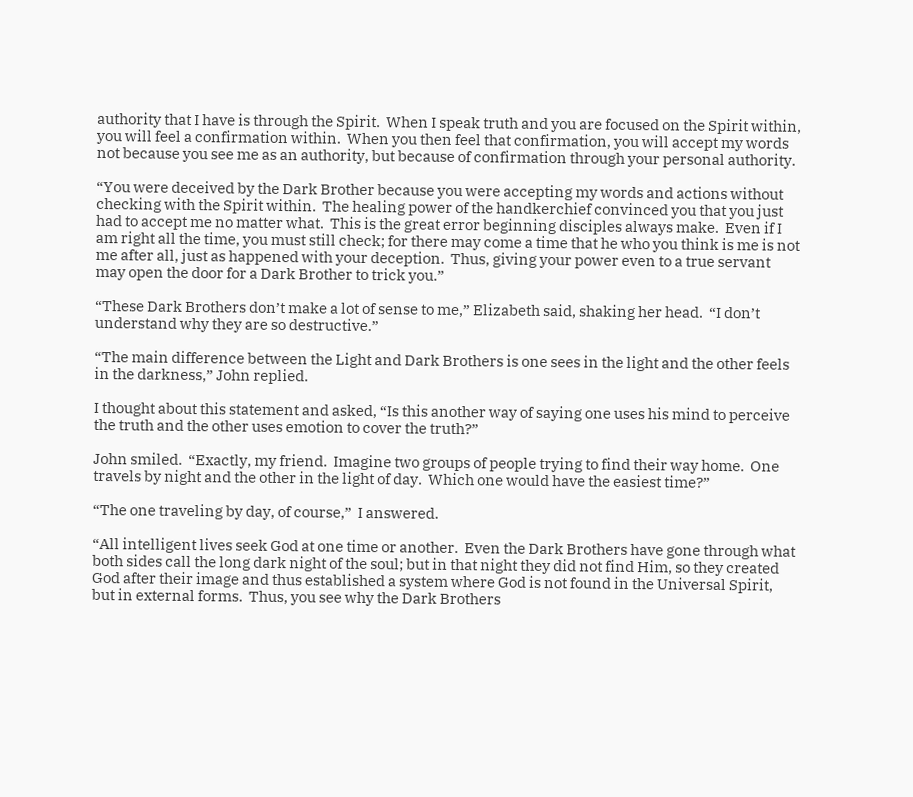authority that I have is through the Spirit.  When I speak truth and you are focused on the Spirit within, you will feel a confirmation within.  When you then feel that confirmation, you will accept my words not because you see me as an authority, but because of confirmation through your personal authority.

“You were deceived by the Dark Brother because you were accepting my words and actions without checking with the Spirit within.  The healing power of the handkerchief convinced you that you just had to accept me no matter what.  This is the great error beginning disciples always make.  Even if I am right all the time, you must still check; for there may come a time that he who you think is me is not me after all, just as happened with your deception.  Thus, giving your power even to a true servant may open the door for a Dark Brother to trick you.”

“These Dark Brothers don’t make a lot of sense to me,” Elizabeth said, shaking her head.  “I don’t understand why they are so destructive.”

“The main difference between the Light and Dark Brothers is one sees in the light and the other feels in the darkness,” John replied.

I thought about this statement and asked, “Is this another way of saying one uses his mind to perceive the truth and the other uses emotion to cover the truth?”

John smiled.  “Exactly, my friend.  Imagine two groups of people trying to find their way home.  One travels by night and the other in the light of day.  Which one would have the easiest time?”

“The one traveling by day, of course,”  I answered.

“All intelligent lives seek God at one time or another.  Even the Dark Brothers have gone through what both sides call the long dark night of the soul; but in that night they did not find Him, so they created God after their image and thus established a system where God is not found in the Universal Spirit, but in external forms.  Thus, you see why the Dark Brothers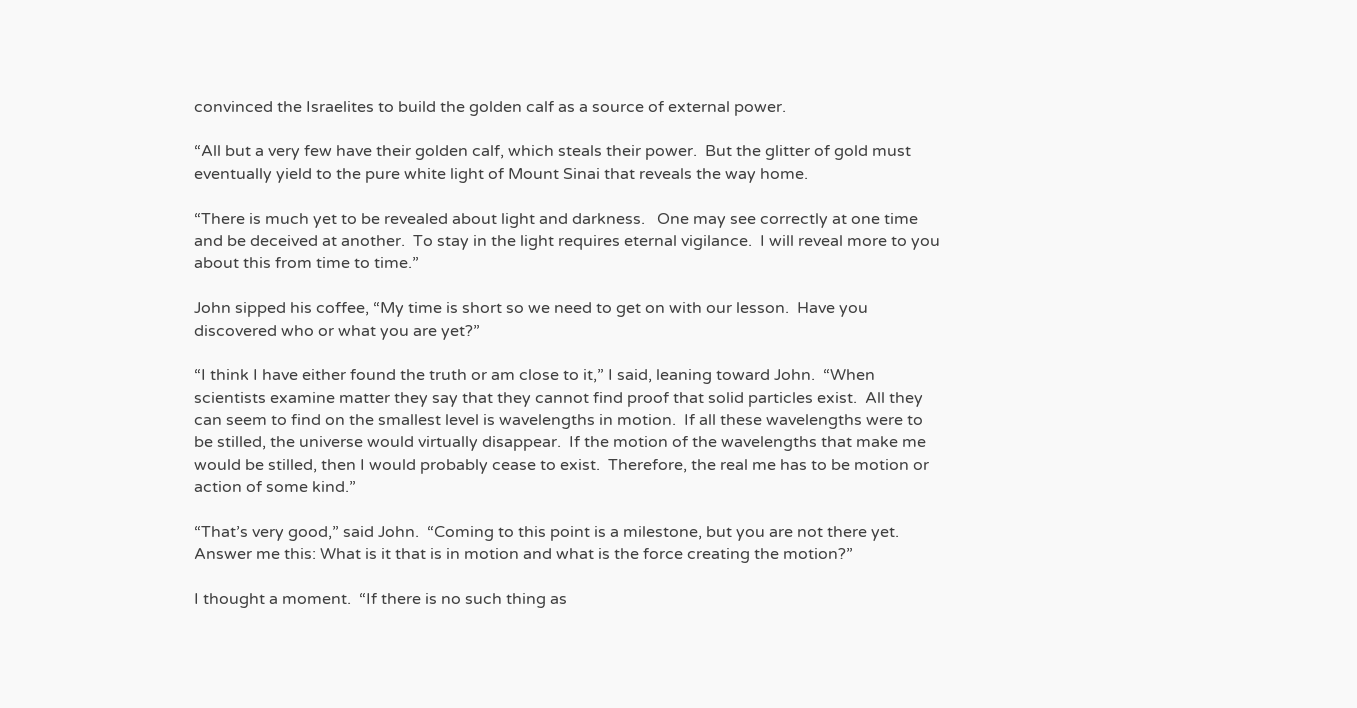convinced the Israelites to build the golden calf as a source of external power.

“All but a very few have their golden calf, which steals their power.  But the glitter of gold must eventually yield to the pure white light of Mount Sinai that reveals the way home.

“There is much yet to be revealed about light and darkness.   One may see correctly at one time and be deceived at another.  To stay in the light requires eternal vigilance.  I will reveal more to you about this from time to time.”

John sipped his coffee, “My time is short so we need to get on with our lesson.  Have you discovered who or what you are yet?”

“I think I have either found the truth or am close to it,” I said, leaning toward John.  “When scientists examine matter they say that they cannot find proof that solid particles exist.  All they can seem to find on the smallest level is wavelengths in motion.  If all these wavelengths were to be stilled, the universe would virtually disappear.  If the motion of the wavelengths that make me would be stilled, then I would probably cease to exist.  Therefore, the real me has to be motion or action of some kind.”

“That’s very good,” said John.  “Coming to this point is a milestone, but you are not there yet.  Answer me this: What is it that is in motion and what is the force creating the motion?”

I thought a moment.  “If there is no such thing as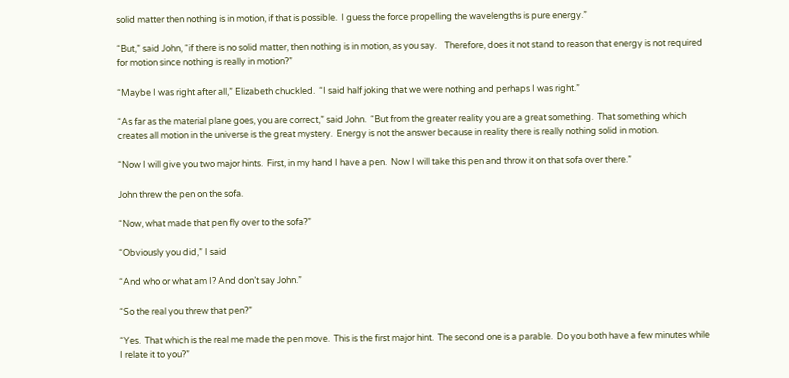solid matter then nothing is in motion, if that is possible.  I guess the force propelling the wavelengths is pure energy.”

“But,” said John, “if there is no solid matter, then nothing is in motion, as you say.    Therefore, does it not stand to reason that energy is not required for motion since nothing is really in motion?”

“Maybe I was right after all,” Elizabeth chuckled.  “I said half joking that we were nothing and perhaps I was right.”

“As far as the material plane goes, you are correct,” said John.  “But from the greater reality you are a great something.  That something which creates all motion in the universe is the great mystery.  Energy is not the answer because in reality there is really nothing solid in motion.

“Now I will give you two major hints.  First, in my hand I have a pen.  Now I will take this pen and throw it on that sofa over there.”

John threw the pen on the sofa.

“Now, what made that pen fly over to the sofa?”

“Obviously you did,” I said

“And who or what am I? And don’t say John.”

“So the real you threw that pen?”

“Yes.  That which is the real me made the pen move.  This is the first major hint.  The second one is a parable.  Do you both have a few minutes while I relate it to you?”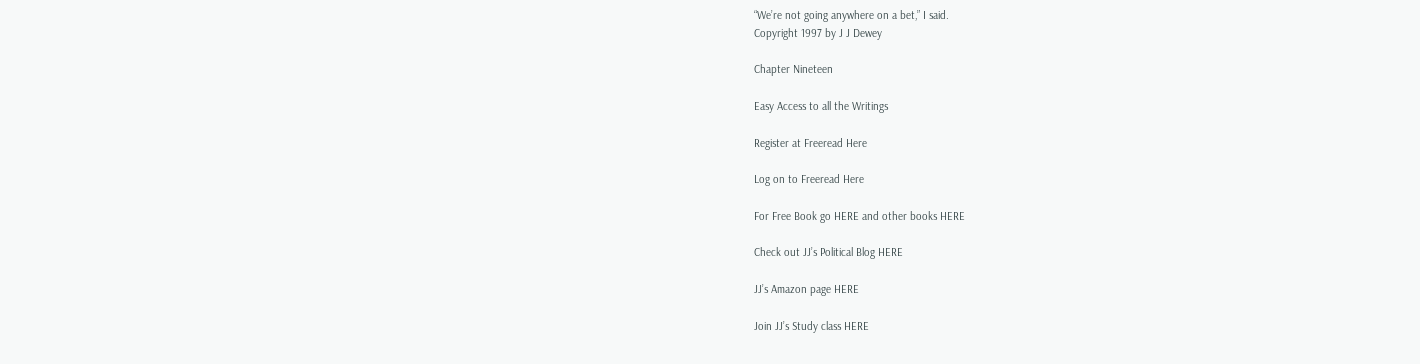“We’re not going anywhere on a bet,” I said.
Copyright 1997 by J J Dewey

Chapter Nineteen

Easy Access to all the Writings

Register at Freeread Here

Log on to Freeread Here

For Free Book go HERE and other books HERE

Check out JJ’s Political Blog HERE

JJ’s Amazon page HERE

Join JJ’s Study class HERE